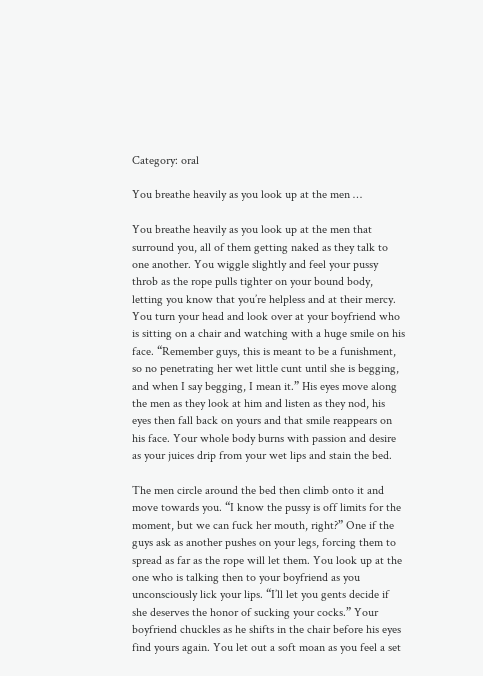Category: oral

You breathe heavily as you look up at the men …

You breathe heavily as you look up at the men that surround you, all of them getting naked as they talk to one another. You wiggle slightly and feel your pussy throb as the rope pulls tighter on your bound body, letting you know that you’re helpless and at their mercy. You turn your head and look over at your boyfriend who is sitting on a chair and watching with a huge smile on his face. “Remember guys, this is meant to be a funishment, so no penetrating her wet little cunt until she is begging, and when I say begging, I mean it.” His eyes move along the men as they look at him and listen as they nod, his eyes then fall back on yours and that smile reappears on his face. Your whole body burns with passion and desire as your juices drip from your wet lips and stain the bed.

The men circle around the bed then climb onto it and move towards you. “I know the pussy is off limits for the moment, but we can fuck her mouth, right?” One if the guys ask as another pushes on your legs, forcing them to spread as far as the rope will let them. You look up at the one who is talking then to your boyfriend as you unconsciously lick your lips. “I’ll let you gents decide if she deserves the honor of sucking your cocks.” Your boyfriend chuckles as he shifts in the chair before his eyes find yours again. You let out a soft moan as you feel a set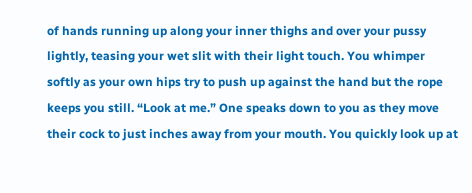of hands running up along your inner thighs and over your pussy lightly, teasing your wet slit with their light touch. You whimper softly as your own hips try to push up against the hand but the rope keeps you still. “Look at me.” One speaks down to you as they move their cock to just inches away from your mouth. You quickly look up at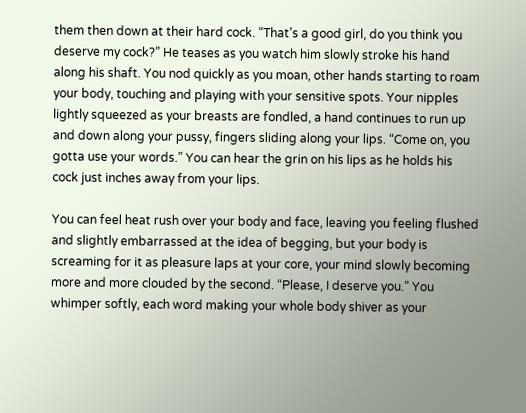them then down at their hard cock. “That’s a good girl, do you think you deserve my cock?” He teases as you watch him slowly stroke his hand along his shaft. You nod quickly as you moan, other hands starting to roam your body, touching and playing with your sensitive spots. Your nipples lightly squeezed as your breasts are fondled, a hand continues to run up and down along your pussy, fingers sliding along your lips. “Come on, you gotta use your words.” You can hear the grin on his lips as he holds his cock just inches away from your lips.

You can feel heat rush over your body and face, leaving you feeling flushed and slightly embarrassed at the idea of begging, but your body is screaming for it as pleasure laps at your core, your mind slowly becoming more and more clouded by the second. “Please, I deserve you.” You whimper softly, each word making your whole body shiver as your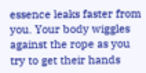essence leaks faster from you. Your body wiggles against the rope as you try to get their hands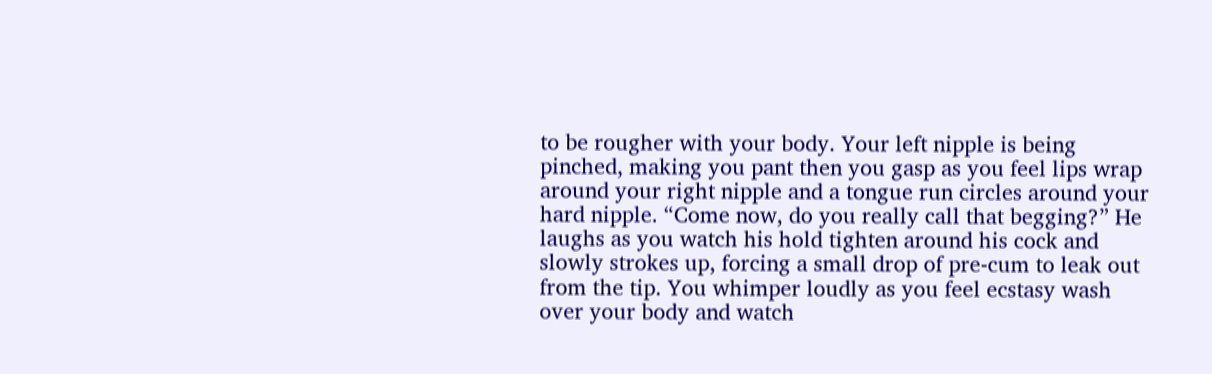to be rougher with your body. Your left nipple is being pinched, making you pant then you gasp as you feel lips wrap around your right nipple and a tongue run circles around your hard nipple. “Come now, do you really call that begging?” He laughs as you watch his hold tighten around his cock and slowly strokes up, forcing a small drop of pre-cum to leak out from the tip. You whimper loudly as you feel ecstasy wash over your body and watch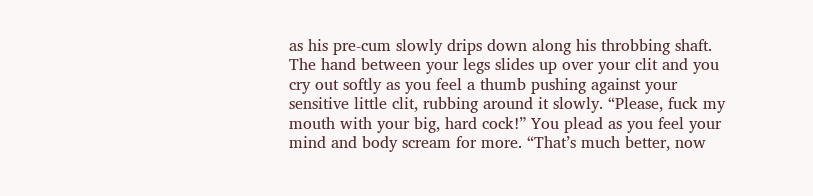as his pre-cum slowly drips down along his throbbing shaft. The hand between your legs slides up over your clit and you cry out softly as you feel a thumb pushing against your sensitive little clit, rubbing around it slowly. “Please, fuck my mouth with your big, hard cock!” You plead as you feel your mind and body scream for more. “That’s much better, now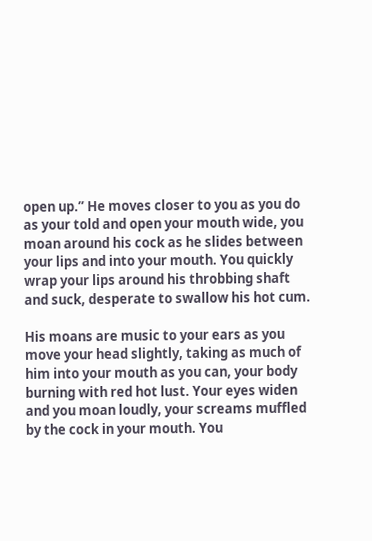open up.” He moves closer to you as you do as your told and open your mouth wide, you moan around his cock as he slides between your lips and into your mouth. You quickly wrap your lips around his throbbing shaft and suck, desperate to swallow his hot cum.

His moans are music to your ears as you move your head slightly, taking as much of him into your mouth as you can, your body burning with red hot lust. Your eyes widen and you moan loudly, your screams muffled by the cock in your mouth. You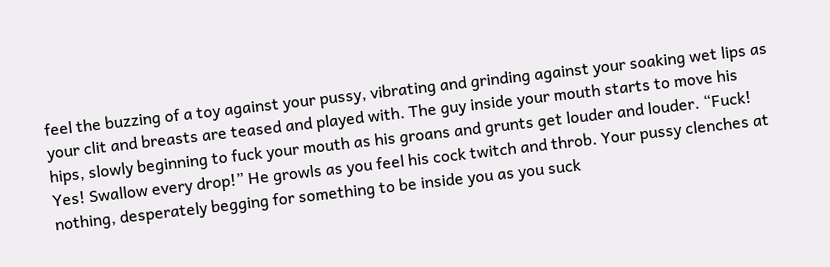feel the buzzing of a toy against your pussy, vibrating and grinding against your soaking wet lips as your clit and breasts are teased and played with. The guy inside your mouth starts to move his hips, slowly beginning to fuck your mouth as his groans and grunts get louder and louder. “Fuck! Yes! Swallow every drop!” He growls as you feel his cock twitch and throb. Your pussy clenches at nothing, desperately begging for something to be inside you as you suck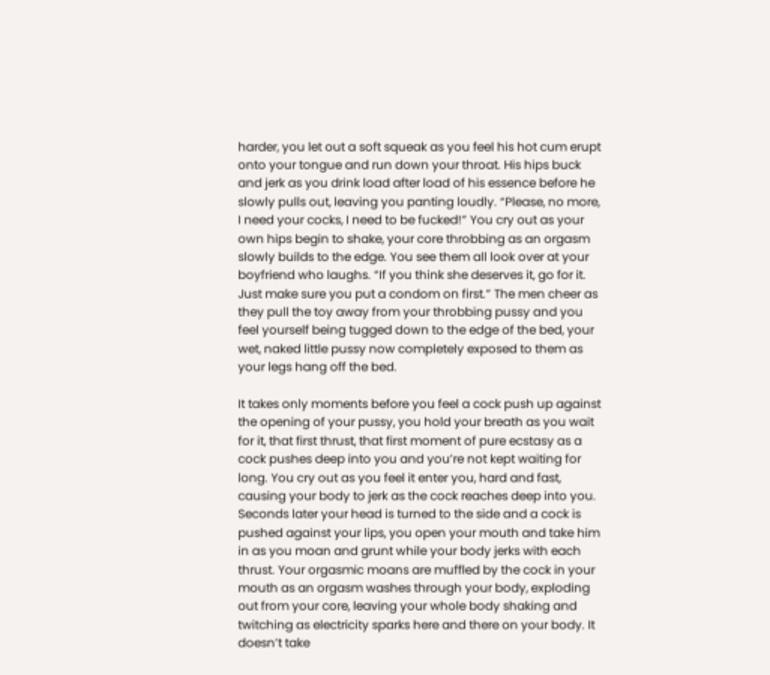harder, you let out a soft squeak as you feel his hot cum erupt onto your tongue and run down your throat. His hips buck and jerk as you drink load after load of his essence before he slowly pulls out, leaving you panting loudly. “Please, no more, I need your cocks, I need to be fucked!” You cry out as your own hips begin to shake, your core throbbing as an orgasm slowly builds to the edge. You see them all look over at your boyfriend who laughs. “If you think she deserves it, go for it. Just make sure you put a condom on first.” The men cheer as they pull the toy away from your throbbing pussy and you feel yourself being tugged down to the edge of the bed, your wet, naked little pussy now completely exposed to them as your legs hang off the bed.

It takes only moments before you feel a cock push up against the opening of your pussy, you hold your breath as you wait for it, that first thrust, that first moment of pure ecstasy as a cock pushes deep into you and you’re not kept waiting for long. You cry out as you feel it enter you, hard and fast, causing your body to jerk as the cock reaches deep into you. Seconds later your head is turned to the side and a cock is pushed against your lips, you open your mouth and take him in as you moan and grunt while your body jerks with each thrust. Your orgasmic moans are muffled by the cock in your mouth as an orgasm washes through your body, exploding out from your core, leaving your whole body shaking and twitching as electricity sparks here and there on your body. It doesn’t take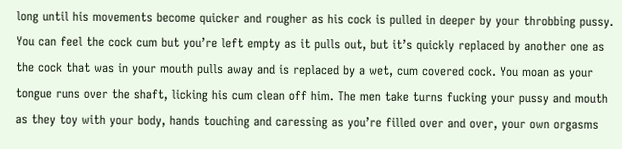long until his movements become quicker and rougher as his cock is pulled in deeper by your throbbing pussy. You can feel the cock cum but you’re left empty as it pulls out, but it’s quickly replaced by another one as the cock that was in your mouth pulls away and is replaced by a wet, cum covered cock. You moan as your tongue runs over the shaft, licking his cum clean off him. The men take turns fucking your pussy and mouth as they toy with your body, hands touching and caressing as you’re filled over and over, your own orgasms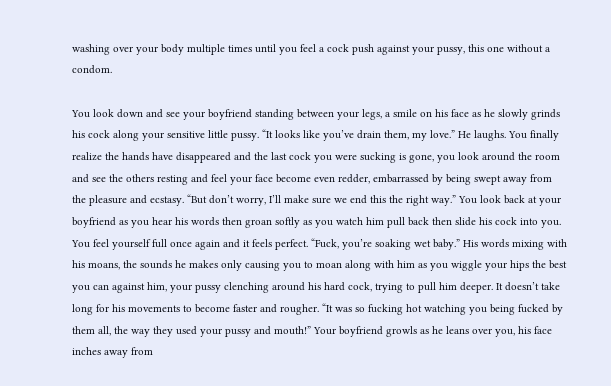washing over your body multiple times until you feel a cock push against your pussy, this one without a condom.

You look down and see your boyfriend standing between your legs, a smile on his face as he slowly grinds his cock along your sensitive little pussy. “It looks like you’ve drain them, my love.” He laughs. You finally realize the hands have disappeared and the last cock you were sucking is gone, you look around the room and see the others resting and feel your face become even redder, embarrassed by being swept away from the pleasure and ecstasy. “But don’t worry, I’ll make sure we end this the right way.” You look back at your boyfriend as you hear his words then groan softly as you watch him pull back then slide his cock into you. You feel yourself full once again and it feels perfect. “Fuck, you’re soaking wet baby.” His words mixing with his moans, the sounds he makes only causing you to moan along with him as you wiggle your hips the best you can against him, your pussy clenching around his hard cock, trying to pull him deeper. It doesn’t take long for his movements to become faster and rougher. “It was so fucking hot watching you being fucked by them all, the way they used your pussy and mouth!” Your boyfriend growls as he leans over you, his face inches away from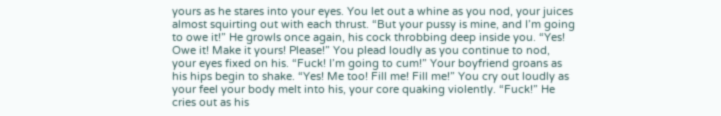yours as he stares into your eyes. You let out a whine as you nod, your juices almost squirting out with each thrust. “But your pussy is mine, and I’m going to owe it!” He growls once again, his cock throbbing deep inside you. “Yes! Owe it! Make it yours! Please!” You plead loudly as you continue to nod, your eyes fixed on his. “Fuck! I’m going to cum!” Your boyfriend groans as his hips begin to shake. “Yes! Me too! Fill me! Fill me!” You cry out loudly as your feel your body melt into his, your core quaking violently. “Fuck!” He cries out as his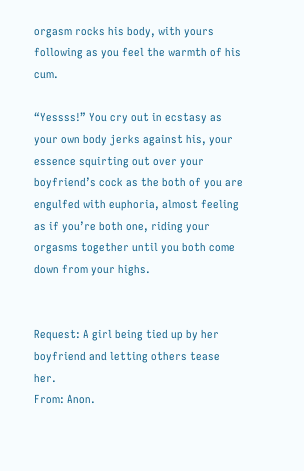orgasm rocks his body, with yours following as you feel the warmth of his cum.

“Yessss!” You cry out in ecstasy as your own body jerks against his, your essence squirting out over your boyfriend’s cock as the both of you are engulfed with euphoria, almost feeling as if you’re both one, riding your orgasms together until you both come down from your highs.


Request: A girl being tied up by her boyfriend and letting others tease her.
From: Anon.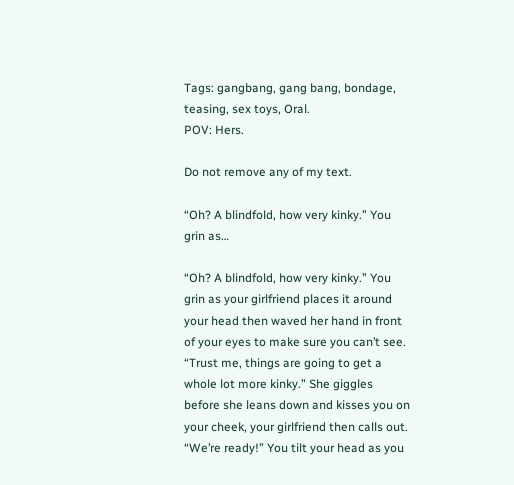Tags: gangbang, gang bang, bondage, teasing, sex toys, Oral.
POV: Hers.

Do not remove any of my text.

“Oh? A blindfold, how very kinky.” You grin as…

“Oh? A blindfold, how very kinky.” You grin as your girlfriend places it around your head then waved her hand in front of your eyes to make sure you can’t see. “Trust me, things are going to get a whole lot more kinky.” She giggles before she leans down and kisses you on your cheek, your girlfriend then calls out. “We’re ready!” You tilt your head as you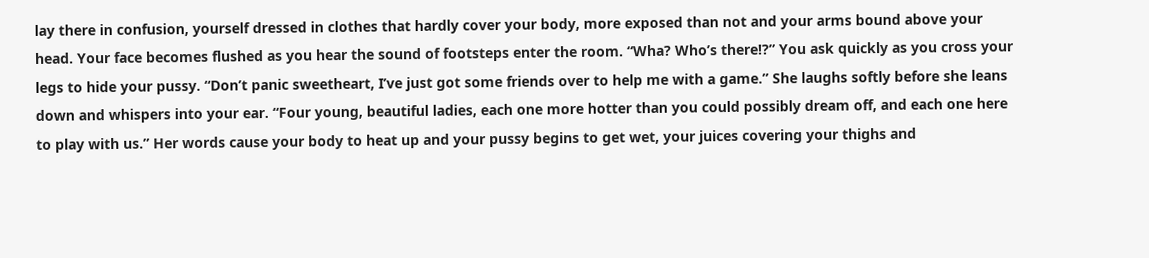lay there in confusion, yourself dressed in clothes that hardly cover your body, more exposed than not and your arms bound above your head. Your face becomes flushed as you hear the sound of footsteps enter the room. “Wha? Who’s there!?” You ask quickly as you cross your legs to hide your pussy. “Don’t panic sweetheart, I’ve just got some friends over to help me with a game.” She laughs softly before she leans down and whispers into your ear. “Four young, beautiful ladies, each one more hotter than you could possibly dream off, and each one here to play with us.” Her words cause your body to heat up and your pussy begins to get wet, your juices covering your thighs and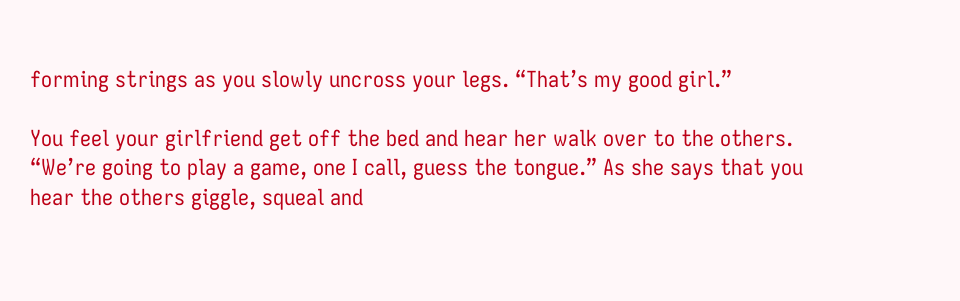forming strings as you slowly uncross your legs. “That’s my good girl.”

You feel your girlfriend get off the bed and hear her walk over to the others. “We’re going to play a game, one I call, guess the tongue.” As she says that you hear the others giggle, squeal and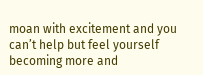moan with excitement and you can’t help but feel yourself becoming more and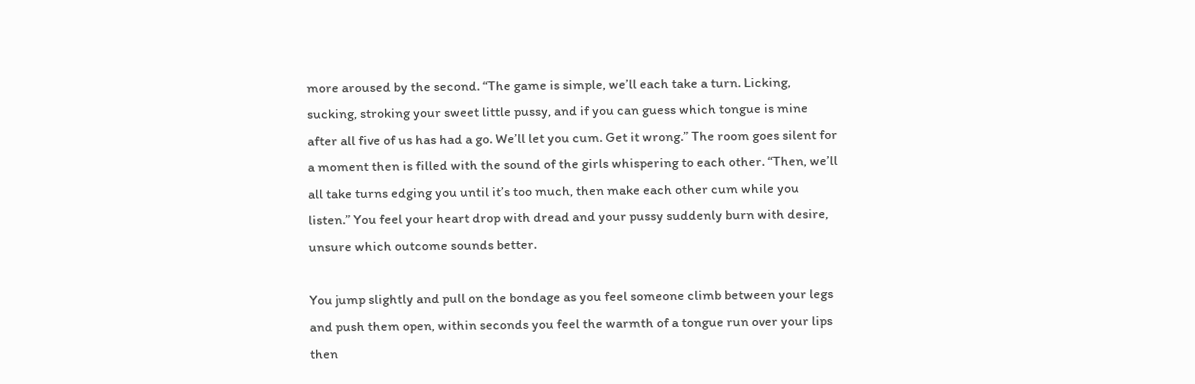more aroused by the second. “The game is simple, we’ll each take a turn. Licking, sucking, stroking your sweet little pussy, and if you can guess which tongue is mine after all five of us has had a go. We’ll let you cum. Get it wrong.” The room goes silent for a moment then is filled with the sound of the girls whispering to each other. “Then, we’ll all take turns edging you until it’s too much, then make each other cum while you listen.” You feel your heart drop with dread and your pussy suddenly burn with desire, unsure which outcome sounds better.

You jump slightly and pull on the bondage as you feel someone climb between your legs and push them open, within seconds you feel the warmth of a tongue run over your lips then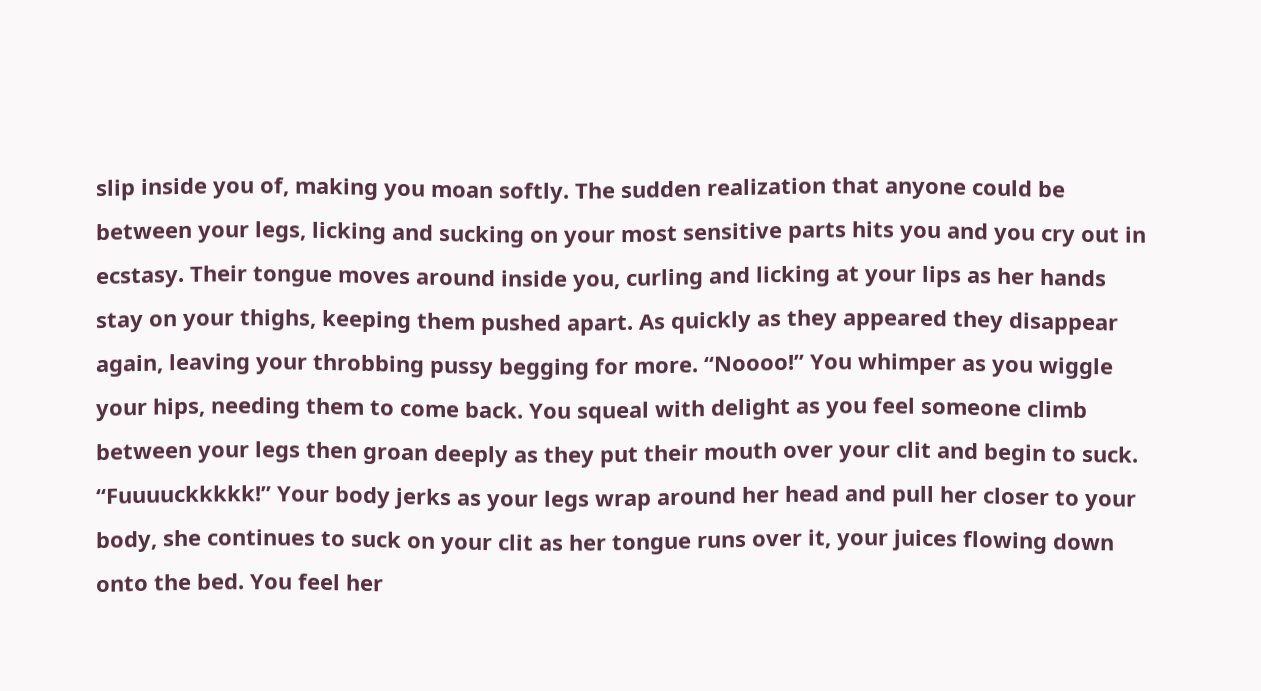slip inside you of, making you moan softly. The sudden realization that anyone could be between your legs, licking and sucking on your most sensitive parts hits you and you cry out in ecstasy. Their tongue moves around inside you, curling and licking at your lips as her hands stay on your thighs, keeping them pushed apart. As quickly as they appeared they disappear again, leaving your throbbing pussy begging for more. “Noooo!” You whimper as you wiggle your hips, needing them to come back. You squeal with delight as you feel someone climb between your legs then groan deeply as they put their mouth over your clit and begin to suck. “Fuuuuckkkkk!” Your body jerks as your legs wrap around her head and pull her closer to your body, she continues to suck on your clit as her tongue runs over it, your juices flowing down onto the bed. You feel her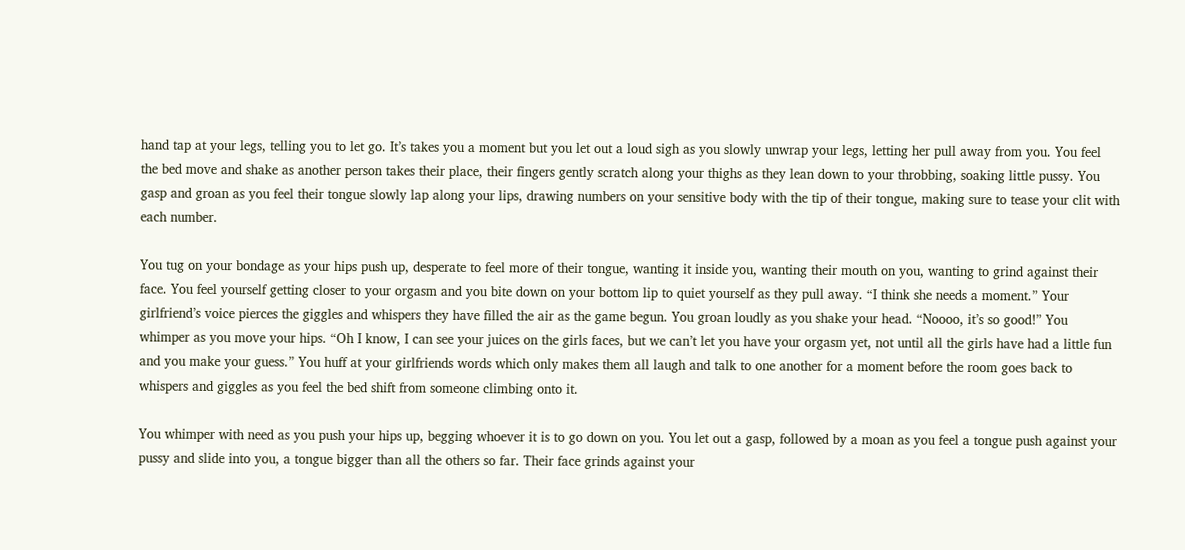hand tap at your legs, telling you to let go. It’s takes you a moment but you let out a loud sigh as you slowly unwrap your legs, letting her pull away from you. You feel the bed move and shake as another person takes their place, their fingers gently scratch along your thighs as they lean down to your throbbing, soaking little pussy. You gasp and groan as you feel their tongue slowly lap along your lips, drawing numbers on your sensitive body with the tip of their tongue, making sure to tease your clit with each number.

You tug on your bondage as your hips push up, desperate to feel more of their tongue, wanting it inside you, wanting their mouth on you, wanting to grind against their face. You feel yourself getting closer to your orgasm and you bite down on your bottom lip to quiet yourself as they pull away. “I think she needs a moment.” Your girlfriend’s voice pierces the giggles and whispers they have filled the air as the game begun. You groan loudly as you shake your head. “Noooo, it’s so good!” You whimper as you move your hips. “Oh I know, I can see your juices on the girls faces, but we can’t let you have your orgasm yet, not until all the girls have had a little fun and you make your guess.” You huff at your girlfriends words which only makes them all laugh and talk to one another for a moment before the room goes back to whispers and giggles as you feel the bed shift from someone climbing onto it.

You whimper with need as you push your hips up, begging whoever it is to go down on you. You let out a gasp, followed by a moan as you feel a tongue push against your pussy and slide into you, a tongue bigger than all the others so far. Their face grinds against your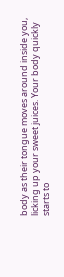body as their tongue moves around inside you, licking up your sweet juices. Your body quickly starts to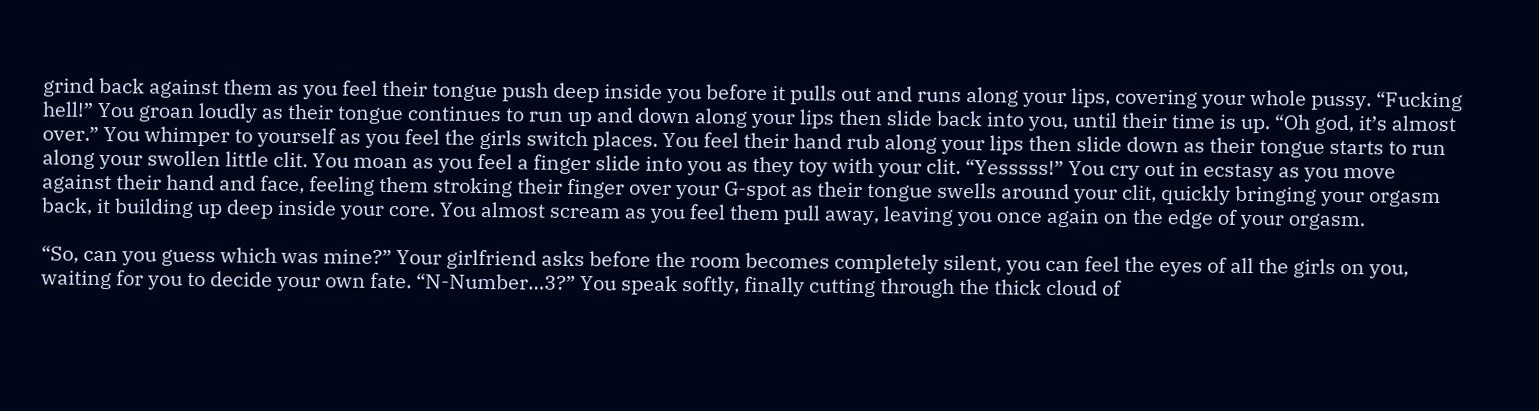grind back against them as you feel their tongue push deep inside you before it pulls out and runs along your lips, covering your whole pussy. “Fucking hell!” You groan loudly as their tongue continues to run up and down along your lips then slide back into you, until their time is up. “Oh god, it’s almost over.” You whimper to yourself as you feel the girls switch places. You feel their hand rub along your lips then slide down as their tongue starts to run along your swollen little clit. You moan as you feel a finger slide into you as they toy with your clit. “Yesssss!” You cry out in ecstasy as you move against their hand and face, feeling them stroking their finger over your G-spot as their tongue swells around your clit, quickly bringing your orgasm back, it building up deep inside your core. You almost scream as you feel them pull away, leaving you once again on the edge of your orgasm.

“So, can you guess which was mine?” Your girlfriend asks before the room becomes completely silent, you can feel the eyes of all the girls on you, waiting for you to decide your own fate. “N-Number…3?” You speak softly, finally cutting through the thick cloud of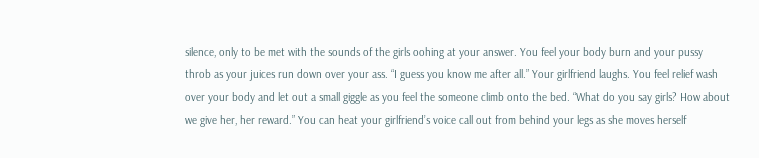silence, only to be met with the sounds of the girls oohing at your answer. You feel your body burn and your pussy throb as your juices run down over your ass. “I guess you know me after all.” Your girlfriend laughs. You feel relief wash over your body and let out a small giggle as you feel the someone climb onto the bed. “What do you say girls? How about we give her, her reward.” You can heat your girlfriend’s voice call out from behind your legs as she moves herself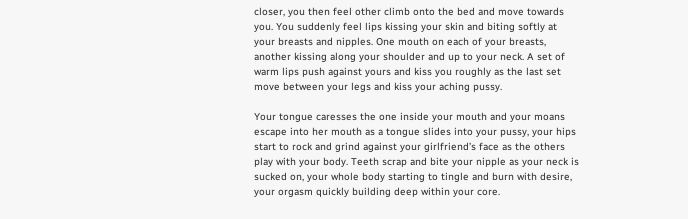closer, you then feel other climb onto the bed and move towards you. You suddenly feel lips kissing your skin and biting softly at your breasts and nipples. One mouth on each of your breasts, another kissing along your shoulder and up to your neck. A set of warm lips push against yours and kiss you roughly as the last set move between your legs and kiss your aching pussy.

Your tongue caresses the one inside your mouth and your moans escape into her mouth as a tongue slides into your pussy, your hips start to rock and grind against your girlfriend’s face as the others play with your body. Teeth scrap and bite your nipple as your neck is sucked on, your whole body starting to tingle and burn with desire, your orgasm quickly building deep within your core.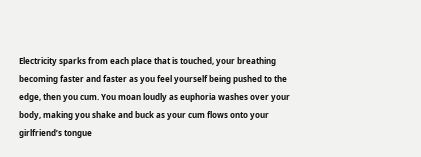Electricity sparks from each place that is touched, your breathing becoming faster and faster as you feel yourself being pushed to the edge, then you cum. You moan loudly as euphoria washes over your body, making you shake and buck as your cum flows onto your girlfriend’s tongue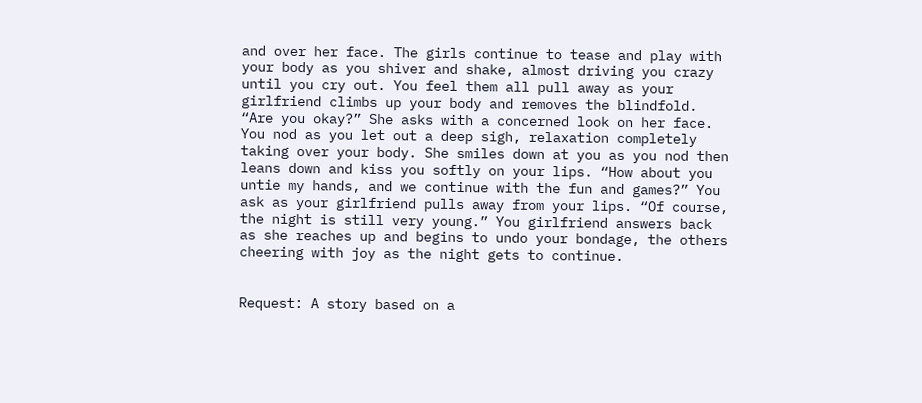and over her face. The girls continue to tease and play with your body as you shiver and shake, almost driving you crazy until you cry out. You feel them all pull away as your girlfriend climbs up your body and removes the blindfold. “Are you okay?” She asks with a concerned look on her face. You nod as you let out a deep sigh, relaxation completely taking over your body. She smiles down at you as you nod then leans down and kiss you softly on your lips. “How about you untie my hands, and we continue with the fun and games?” You ask as your girlfriend pulls away from your lips. “Of course, the night is still very young.” You girlfriend answers back as she reaches up and begins to undo your bondage, the others cheering with joy as the night gets to continue.


Request: A story based on a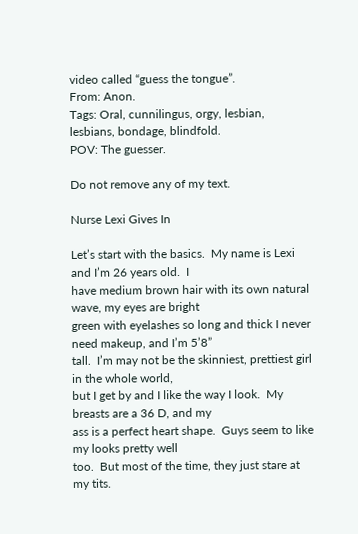video called “guess the tongue”.
From: Anon.
Tags: Oral, cunnilingus, orgy, lesbian, lesbians, bondage, blindfold.
POV: The guesser.

Do not remove any of my text.

Nurse Lexi Gives In

Let’s start with the basics.  My name is Lexi and I’m 26 years old.  I
have medium brown hair with its own natural wave, my eyes are bright
green with eyelashes so long and thick I never need makeup, and I’m 5’8”
tall.  I’m may not be the skinniest, prettiest girl in the whole world,
but I get by and I like the way I look.  My breasts are a 36 D, and my
ass is a perfect heart shape.  Guys seem to like my looks pretty well
too.  But most of the time, they just stare at my tits.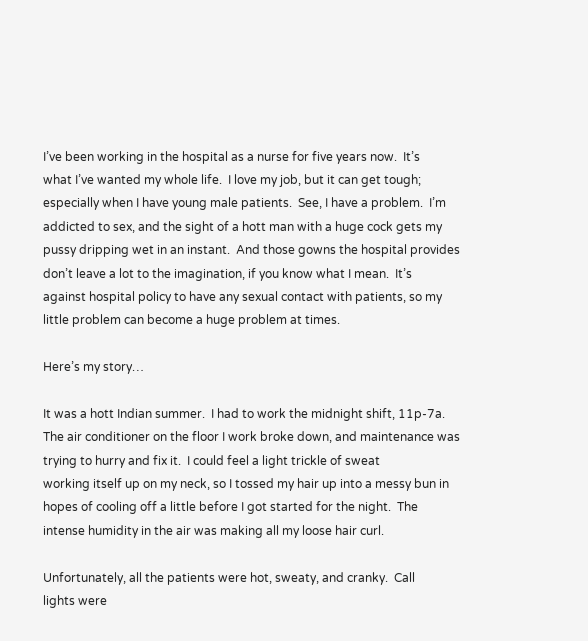I’ve been working in the hospital as a nurse for five years now.  It’s
what I’ve wanted my whole life.  I love my job, but it can get tough;
especially when I have young male patients.  See, I have a problem.  I’m
addicted to sex, and the sight of a hott man with a huge cock gets my
pussy dripping wet in an instant.  And those gowns the hospital provides
don’t leave a lot to the imagination, if you know what I mean.  It’s
against hospital policy to have any sexual contact with patients, so my
little problem can become a huge problem at times.

Here’s my story…

It was a hott Indian summer.  I had to work the midnight shift, 11p-7a.
The air conditioner on the floor I work broke down, and maintenance was
trying to hurry and fix it.  I could feel a light trickle of sweat
working itself up on my neck, so I tossed my hair up into a messy bun in
hopes of cooling off a little before I got started for the night.  The
intense humidity in the air was making all my loose hair curl.

Unfortunately, all the patients were hot, sweaty, and cranky.  Call
lights were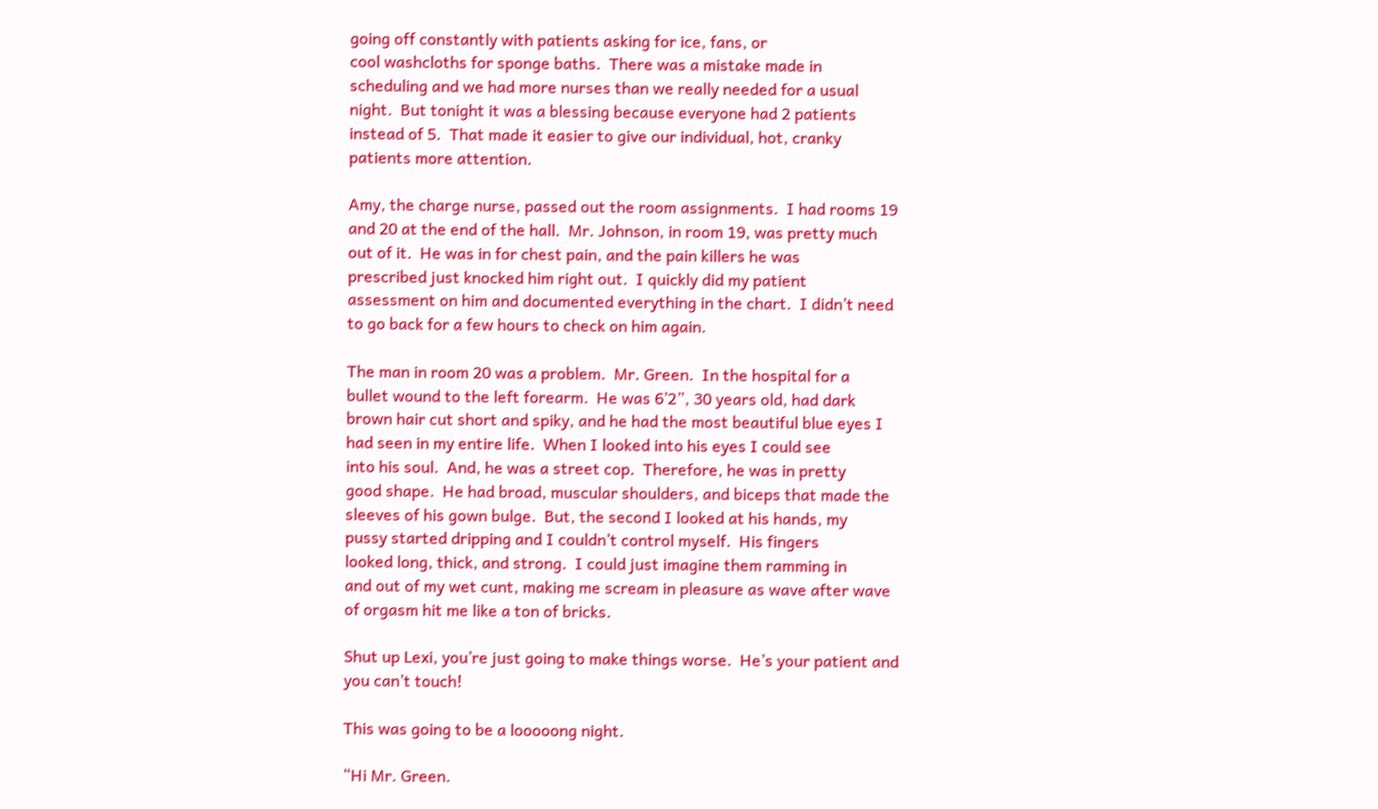going off constantly with patients asking for ice, fans, or
cool washcloths for sponge baths.  There was a mistake made in
scheduling and we had more nurses than we really needed for a usual
night.  But tonight it was a blessing because everyone had 2 patients
instead of 5.  That made it easier to give our individual, hot, cranky
patients more attention.

Amy, the charge nurse, passed out the room assignments.  I had rooms 19
and 20 at the end of the hall.  Mr. Johnson, in room 19, was pretty much
out of it.  He was in for chest pain, and the pain killers he was
prescribed just knocked him right out.  I quickly did my patient
assessment on him and documented everything in the chart.  I didn’t need
to go back for a few hours to check on him again.

The man in room 20 was a problem.  Mr. Green.  In the hospital for a
bullet wound to the left forearm.  He was 6’2”, 30 years old, had dark
brown hair cut short and spiky, and he had the most beautiful blue eyes I
had seen in my entire life.  When I looked into his eyes I could see
into his soul.  And, he was a street cop.  Therefore, he was in pretty
good shape.  He had broad, muscular shoulders, and biceps that made the
sleeves of his gown bulge.  But, the second I looked at his hands, my
pussy started dripping and I couldn’t control myself.  His fingers
looked long, thick, and strong.  I could just imagine them ramming in
and out of my wet cunt, making me scream in pleasure as wave after wave
of orgasm hit me like a ton of bricks.

Shut up Lexi, you’re just going to make things worse.  He’s your patient and you can’t touch!

This was going to be a looooong night.

“Hi Mr. Green.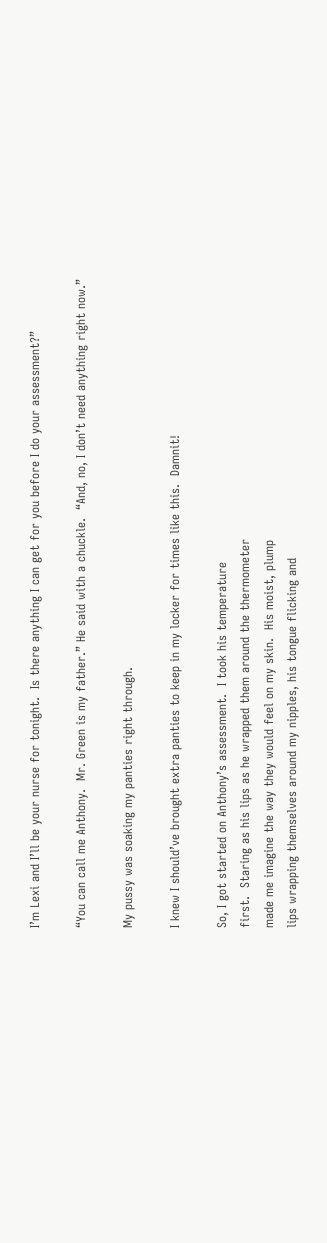I’m Lexi and I’ll be your nurse for tonight.  Is there anything I can get for you before I do your assessment?”

“You can call me Anthony.  Mr. Green is my father.” He said with a chuckle.  “And, no, I don’t need anything right now.”

My pussy was soaking my panties right through.

I knew I should’ve brought extra panties to keep in my locker for times like this.  Damnit!

So, I got started on Anthony’s assessment.  I took his temperature
first.  Staring as his lips as he wrapped them around the thermometer
made me imagine the way they would feel on my skin.  His moist, plump
lips wrapping themselves around my nipples, his tongue flicking and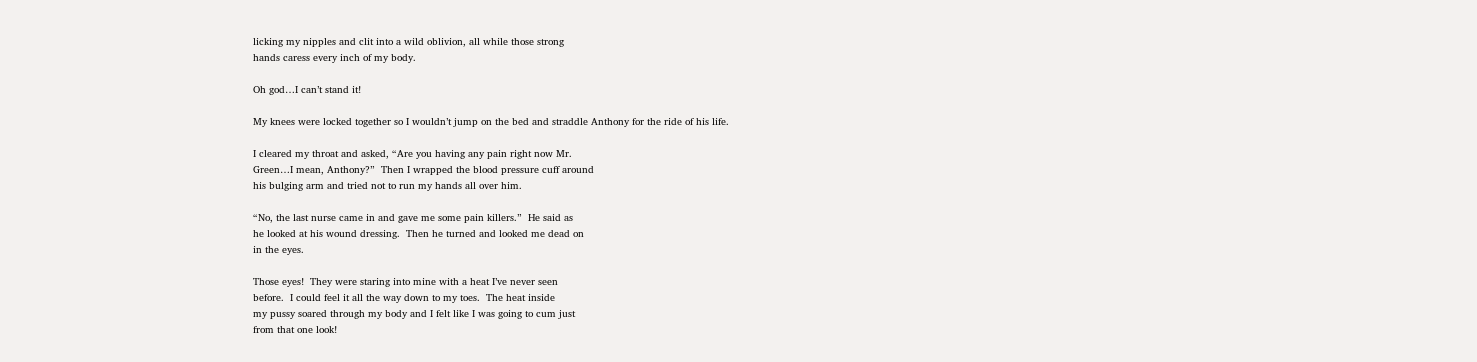licking my nipples and clit into a wild oblivion, all while those strong
hands caress every inch of my body.

Oh god…I can’t stand it!

My knees were locked together so I wouldn’t jump on the bed and straddle Anthony for the ride of his life.

I cleared my throat and asked, “Are you having any pain right now Mr.
Green…I mean, Anthony?”  Then I wrapped the blood pressure cuff around
his bulging arm and tried not to run my hands all over him.

“No, the last nurse came in and gave me some pain killers.”  He said as
he looked at his wound dressing.  Then he turned and looked me dead on
in the eyes.

Those eyes!  They were staring into mine with a heat I’ve never seen
before.  I could feel it all the way down to my toes.  The heat inside
my pussy soared through my body and I felt like I was going to cum just
from that one look!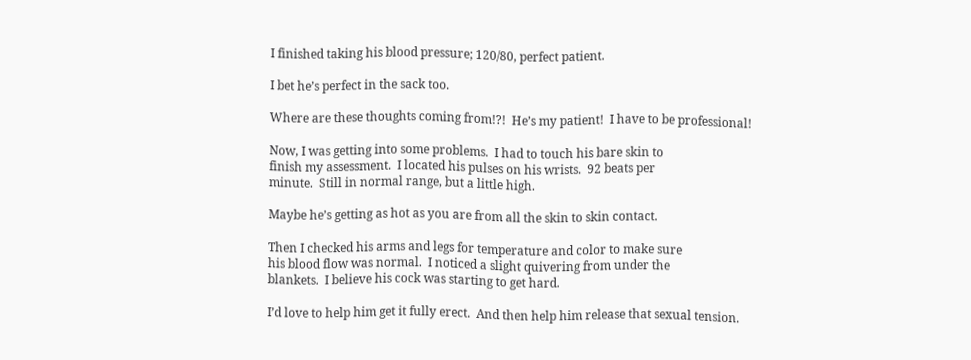I finished taking his blood pressure; 120/80, perfect patient.

I bet he’s perfect in the sack too.

Where are these thoughts coming from!?!  He’s my patient!  I have to be professional!

Now, I was getting into some problems.  I had to touch his bare skin to
finish my assessment.  I located his pulses on his wrists.  92 beats per
minute.  Still in normal range, but a little high.

Maybe he’s getting as hot as you are from all the skin to skin contact.

Then I checked his arms and legs for temperature and color to make sure
his blood flow was normal.  I noticed a slight quivering from under the
blankets.  I believe his cock was starting to get hard.

I’d love to help him get it fully erect.  And then help him release that sexual tension.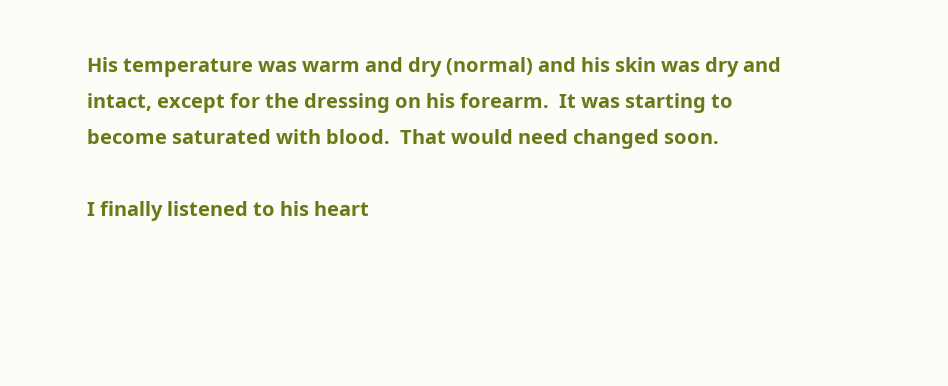His temperature was warm and dry (normal) and his skin was dry and
intact, except for the dressing on his forearm.  It was starting to
become saturated with blood.  That would need changed soon.

I finally listened to his heart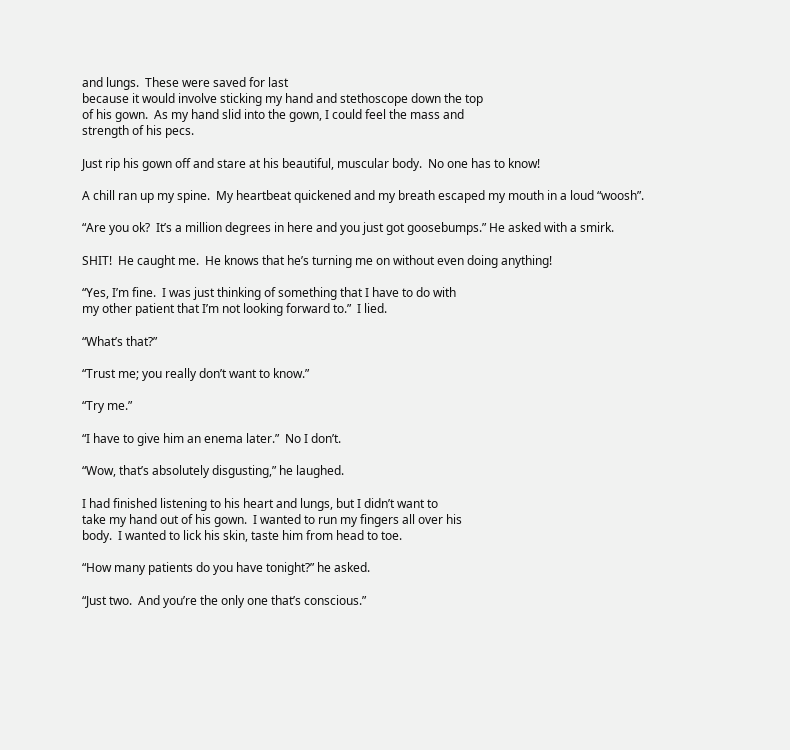and lungs.  These were saved for last
because it would involve sticking my hand and stethoscope down the top
of his gown.  As my hand slid into the gown, I could feel the mass and
strength of his pecs.

Just rip his gown off and stare at his beautiful, muscular body.  No one has to know!

A chill ran up my spine.  My heartbeat quickened and my breath escaped my mouth in a loud “woosh”.

“Are you ok?  It’s a million degrees in here and you just got goosebumps.” He asked with a smirk.

SHIT!  He caught me.  He knows that he’s turning me on without even doing anything!

“Yes, I’m fine.  I was just thinking of something that I have to do with
my other patient that I’m not looking forward to.”  I lied.

“What’s that?”

“Trust me; you really don’t want to know.”

“Try me.”

“I have to give him an enema later.”  No I don’t.

“Wow, that’s absolutely disgusting,” he laughed.

I had finished listening to his heart and lungs, but I didn’t want to
take my hand out of his gown.  I wanted to run my fingers all over his
body.  I wanted to lick his skin, taste him from head to toe.

“How many patients do you have tonight?” he asked.

“Just two.  And you’re the only one that’s conscious.”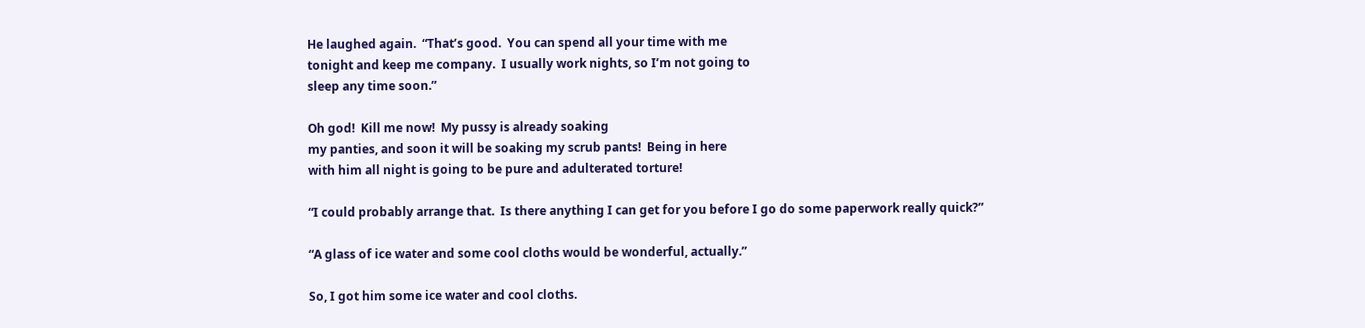He laughed again.  “That’s good.  You can spend all your time with me
tonight and keep me company.  I usually work nights, so I’m not going to
sleep any time soon.”

Oh god!  Kill me now!  My pussy is already soaking
my panties, and soon it will be soaking my scrub pants!  Being in here
with him all night is going to be pure and adulterated torture!

“I could probably arrange that.  Is there anything I can get for you before I go do some paperwork really quick?”

“A glass of ice water and some cool cloths would be wonderful, actually.”

So, I got him some ice water and cool cloths.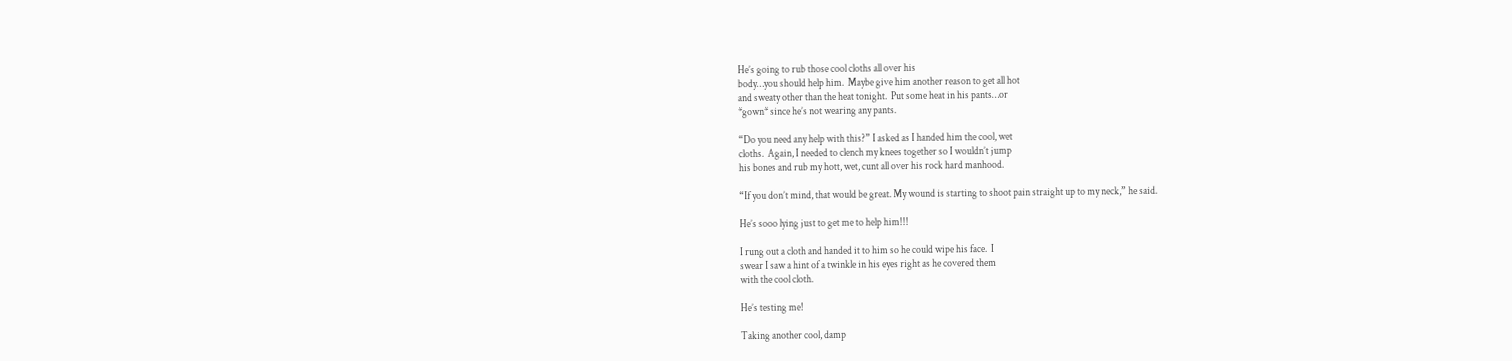He’s going to rub those cool cloths all over his
body…you should help him.  Maybe give him another reason to get all hot
and sweaty other than the heat tonight.  Put some heat in his pants…or
*gown* since he’s not wearing any pants.

“Do you need any help with this?” I asked as I handed him the cool, wet
cloths.  Again, I needed to clench my knees together so I wouldn’t jump
his bones and rub my hott, wet, cunt all over his rock hard manhood.

“If you don’t mind, that would be great. My wound is starting to shoot pain straight up to my neck,” he said.

He’s sooo lying just to get me to help him!!!

I rung out a cloth and handed it to him so he could wipe his face.  I
swear I saw a hint of a twinkle in his eyes right as he covered them
with the cool cloth.

He’s testing me!

Taking another cool, damp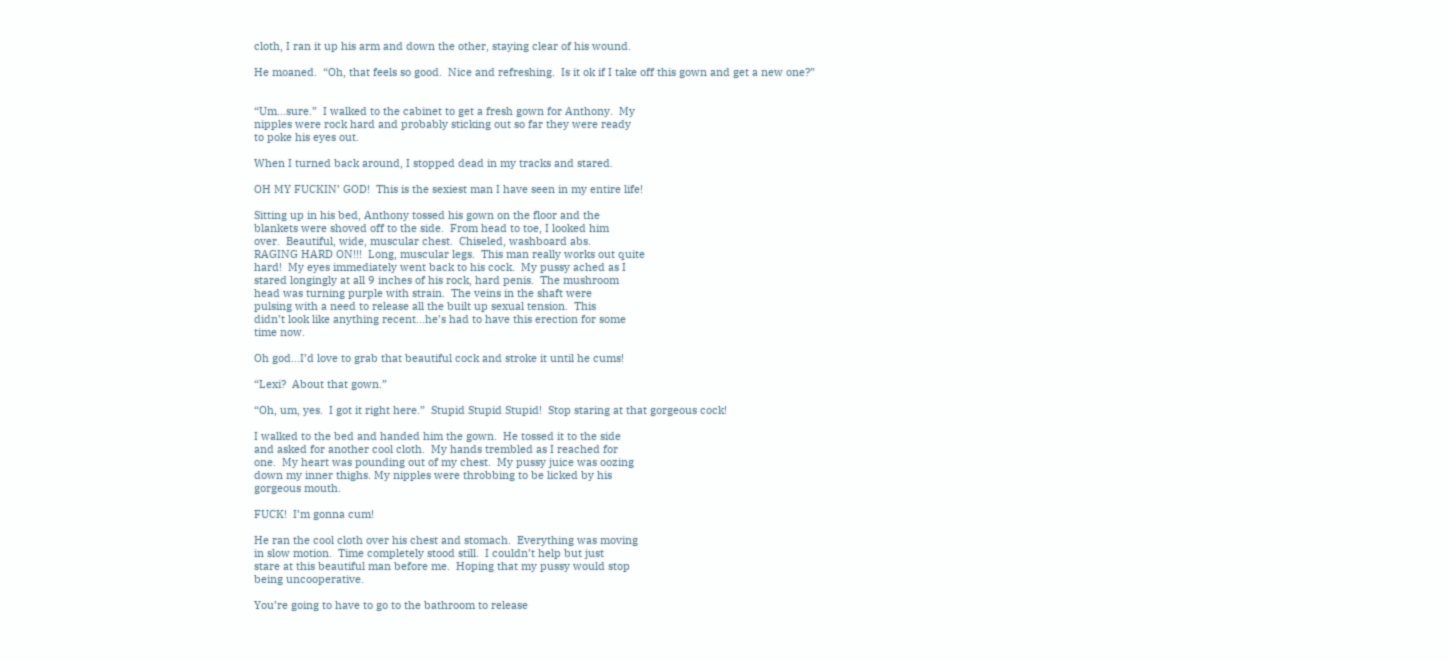cloth, I ran it up his arm and down the other, staying clear of his wound.

He moaned.  “Oh, that feels so good.  Nice and refreshing.  Is it ok if I take off this gown and get a new one?”


“Um…sure.”  I walked to the cabinet to get a fresh gown for Anthony.  My
nipples were rock hard and probably sticking out so far they were ready
to poke his eyes out.

When I turned back around, I stopped dead in my tracks and stared.

OH MY FUCKIN’ GOD!  This is the sexiest man I have seen in my entire life!

Sitting up in his bed, Anthony tossed his gown on the floor and the
blankets were shoved off to the side.  From head to toe, I looked him
over.  Beautiful, wide, muscular chest.  Chiseled, washboard abs.
RAGING HARD ON!!!  Long, muscular legs.  This man really works out quite
hard!  My eyes immediately went back to his cock.  My pussy ached as I
stared longingly at all 9 inches of his rock, hard penis.  The mushroom
head was turning purple with strain.  The veins in the shaft were
pulsing with a need to release all the built up sexual tension.  This
didn’t look like anything recent…he’s had to have this erection for some
time now.

Oh god…I’d love to grab that beautiful cock and stroke it until he cums!

“Lexi?  About that gown.”

“Oh, um, yes.  I got it right here.”  Stupid Stupid Stupid!  Stop staring at that gorgeous cock!

I walked to the bed and handed him the gown.  He tossed it to the side
and asked for another cool cloth.  My hands trembled as I reached for
one.  My heart was pounding out of my chest.  My pussy juice was oozing
down my inner thighs. My nipples were throbbing to be licked by his
gorgeous mouth.

FUCK!  I’m gonna cum!

He ran the cool cloth over his chest and stomach.  Everything was moving
in slow motion.  Time completely stood still.  I couldn’t help but just
stare at this beautiful man before me.  Hoping that my pussy would stop
being uncooperative.

You’re going to have to go to the bathroom to release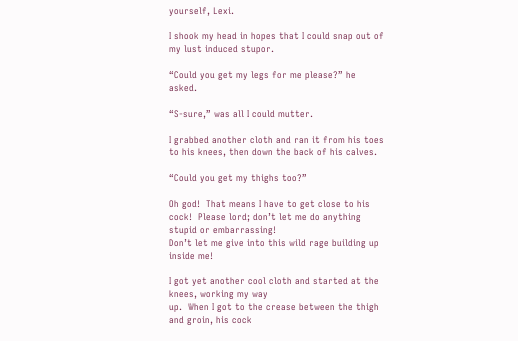yourself, Lexi.

I shook my head in hopes that I could snap out of my lust induced stupor.

“Could you get my legs for me please?” he asked.

“S-sure,” was all I could mutter.

I grabbed another cloth and ran it from his toes to his knees, then down the back of his calves.

“Could you get my thighs too?”

Oh god!  That means I have to get close to his
cock!  Please lord; don’t let me do anything stupid or embarrassing!
Don’t let me give into this wild rage building up inside me!

I got yet another cool cloth and started at the knees, working my way
up.  When I got to the crease between the thigh and groin, his cock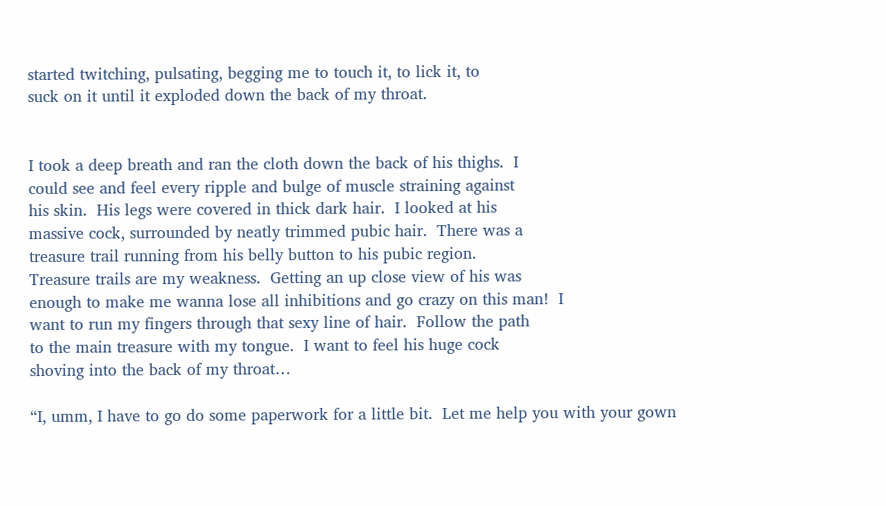started twitching, pulsating, begging me to touch it, to lick it, to
suck on it until it exploded down the back of my throat.


I took a deep breath and ran the cloth down the back of his thighs.  I
could see and feel every ripple and bulge of muscle straining against
his skin.  His legs were covered in thick dark hair.  I looked at his
massive cock, surrounded by neatly trimmed pubic hair.  There was a
treasure trail running from his belly button to his pubic region.
Treasure trails are my weakness.  Getting an up close view of his was
enough to make me wanna lose all inhibitions and go crazy on this man!  I
want to run my fingers through that sexy line of hair.  Follow the path
to the main treasure with my tongue.  I want to feel his huge cock
shoving into the back of my throat…

“I, umm, I have to go do some paperwork for a little bit.  Let me help you with your gown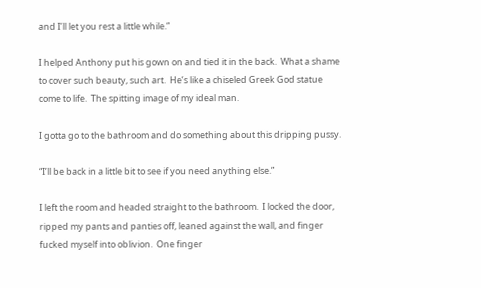and I’ll let you rest a little while.”

I helped Anthony put his gown on and tied it in the back.  What a shame
to cover such beauty, such art.  He’s like a chiseled Greek God statue
come to life.  The spitting image of my ideal man.

I gotta go to the bathroom and do something about this dripping pussy.

“I’ll be back in a little bit to see if you need anything else.”

I left the room and headed straight to the bathroom.  I locked the door,
ripped my pants and panties off, leaned against the wall, and finger
fucked myself into oblivion.  One finger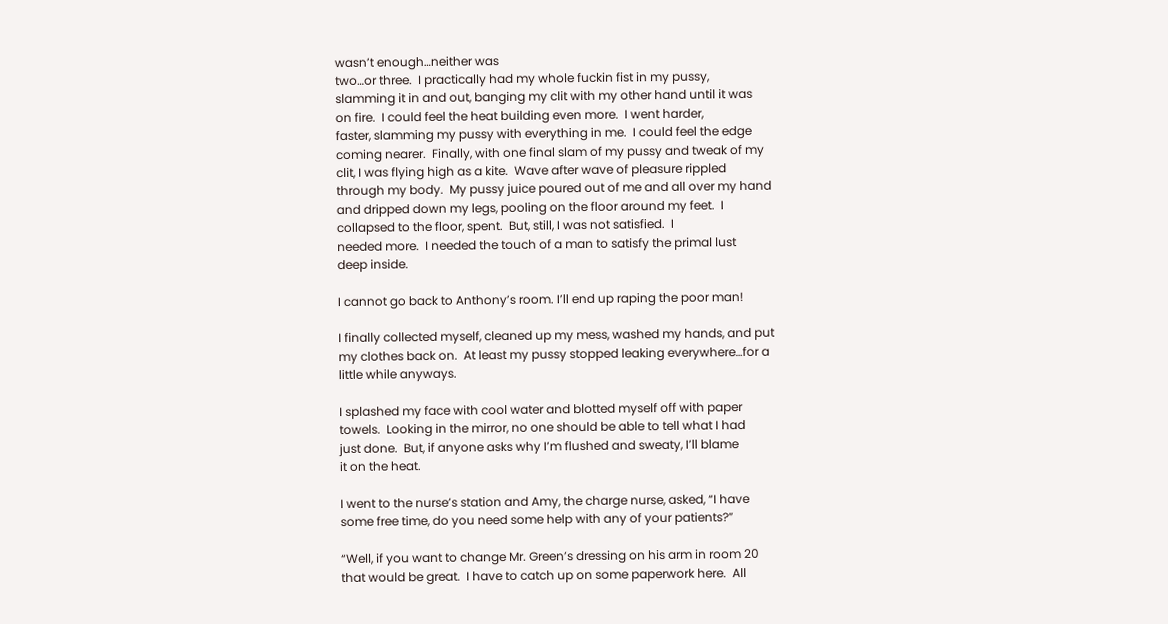wasn’t enough…neither was
two…or three.  I practically had my whole fuckin fist in my pussy,
slamming it in and out, banging my clit with my other hand until it was
on fire.  I could feel the heat building even more.  I went harder,
faster, slamming my pussy with everything in me.  I could feel the edge
coming nearer.  Finally, with one final slam of my pussy and tweak of my
clit, I was flying high as a kite.  Wave after wave of pleasure rippled
through my body.  My pussy juice poured out of me and all over my hand
and dripped down my legs, pooling on the floor around my feet.  I
collapsed to the floor, spent.  But, still, I was not satisfied.  I
needed more.  I needed the touch of a man to satisfy the primal lust
deep inside.

I cannot go back to Anthony’s room. I’ll end up raping the poor man!

I finally collected myself, cleaned up my mess, washed my hands, and put
my clothes back on.  At least my pussy stopped leaking everywhere…for a
little while anyways.

I splashed my face with cool water and blotted myself off with paper
towels.  Looking in the mirror, no one should be able to tell what I had
just done.  But, if anyone asks why I’m flushed and sweaty, I’ll blame
it on the heat.

I went to the nurse’s station and Amy, the charge nurse, asked, “I have
some free time, do you need some help with any of your patients?”

“Well, if you want to change Mr. Green’s dressing on his arm in room 20
that would be great.  I have to catch up on some paperwork here.  All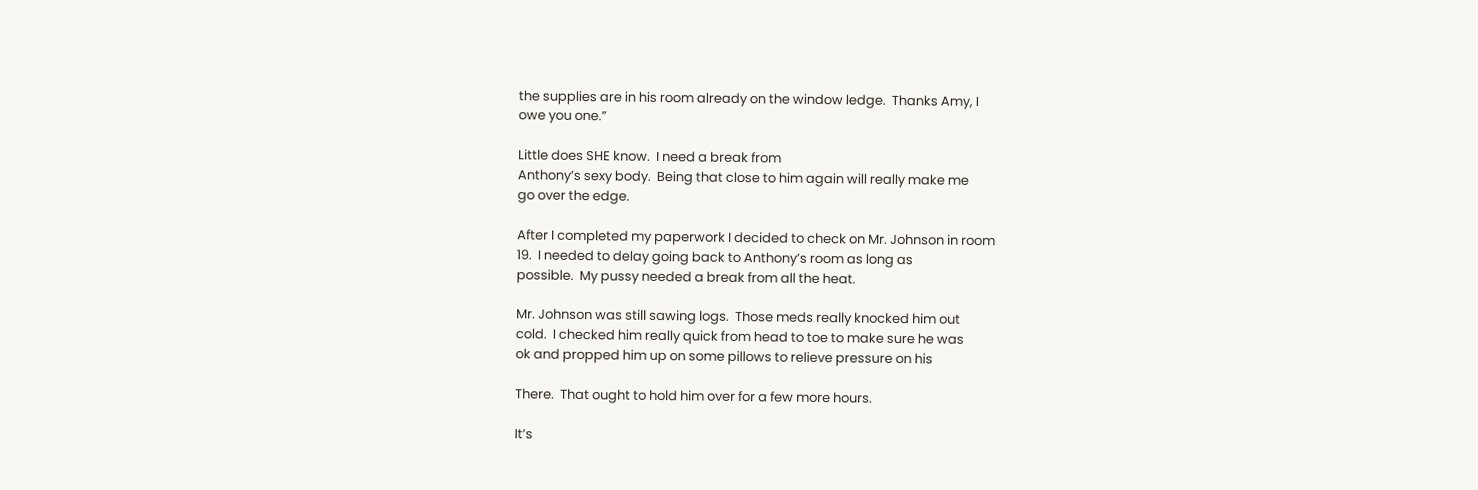the supplies are in his room already on the window ledge.  Thanks Amy, I
owe you one.”

Little does SHE know.  I need a break from
Anthony’s sexy body.  Being that close to him again will really make me
go over the edge.

After I completed my paperwork I decided to check on Mr. Johnson in room
19.  I needed to delay going back to Anthony’s room as long as
possible.  My pussy needed a break from all the heat.

Mr. Johnson was still sawing logs.  Those meds really knocked him out
cold.  I checked him really quick from head to toe to make sure he was
ok and propped him up on some pillows to relieve pressure on his

There.  That ought to hold him over for a few more hours.

It’s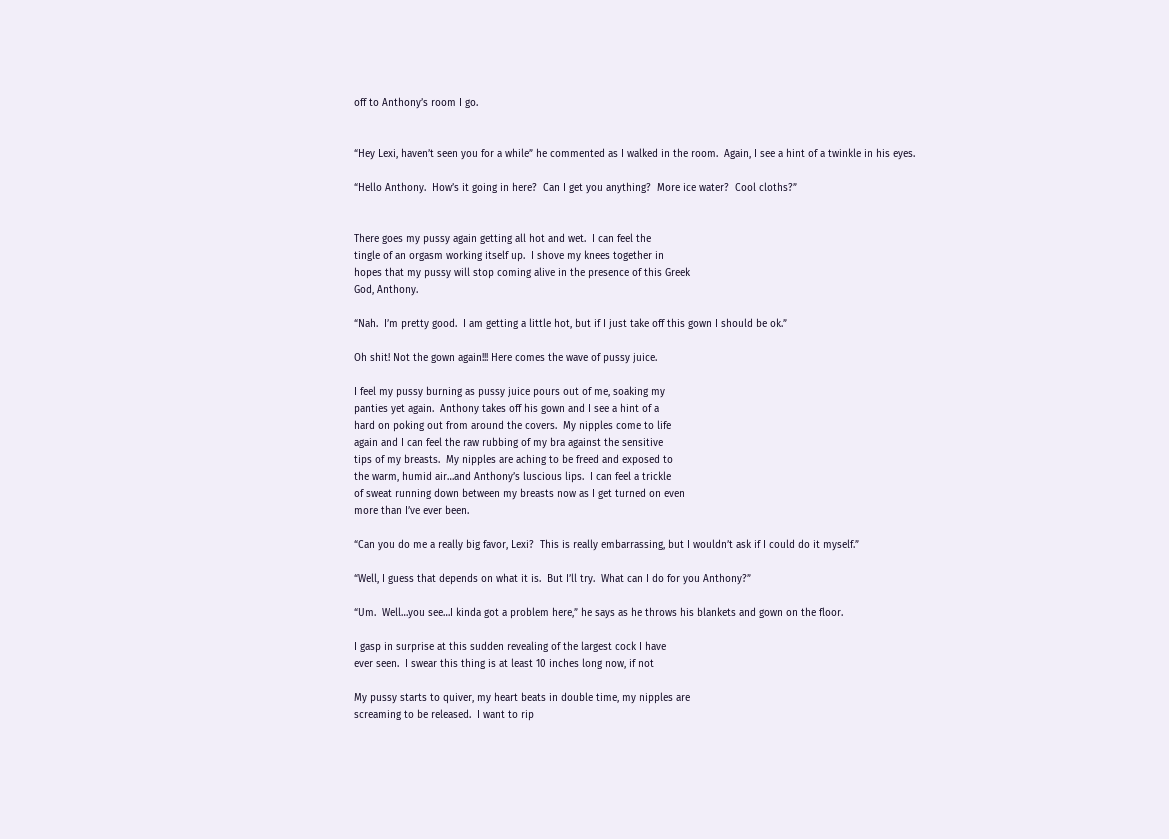off to Anthony’s room I go.


“Hey Lexi, haven’t seen you for a while” he commented as I walked in the room.  Again, I see a hint of a twinkle in his eyes.

“Hello Anthony.  How’s it going in here?  Can I get you anything?  More ice water?  Cool cloths?”


There goes my pussy again getting all hot and wet.  I can feel the
tingle of an orgasm working itself up.  I shove my knees together in
hopes that my pussy will stop coming alive in the presence of this Greek
God, Anthony.

“Nah.  I’m pretty good.  I am getting a little hot, but if I just take off this gown I should be ok.”

Oh shit! Not the gown again!!! Here comes the wave of pussy juice.

I feel my pussy burning as pussy juice pours out of me, soaking my
panties yet again.  Anthony takes off his gown and I see a hint of a
hard on poking out from around the covers.  My nipples come to life
again and I can feel the raw rubbing of my bra against the sensitive
tips of my breasts.  My nipples are aching to be freed and exposed to
the warm, humid air…and Anthony’s luscious lips.  I can feel a trickle
of sweat running down between my breasts now as I get turned on even
more than I’ve ever been.

“Can you do me a really big favor, Lexi?  This is really embarrassing, but I wouldn’t ask if I could do it myself.”

“Well, I guess that depends on what it is.  But I’ll try.  What can I do for you Anthony?”

“Um.  Well…you see…I kinda got a problem here,” he says as he throws his blankets and gown on the floor.

I gasp in surprise at this sudden revealing of the largest cock I have
ever seen.  I swear this thing is at least 10 inches long now, if not

My pussy starts to quiver, my heart beats in double time, my nipples are
screaming to be released.  I want to rip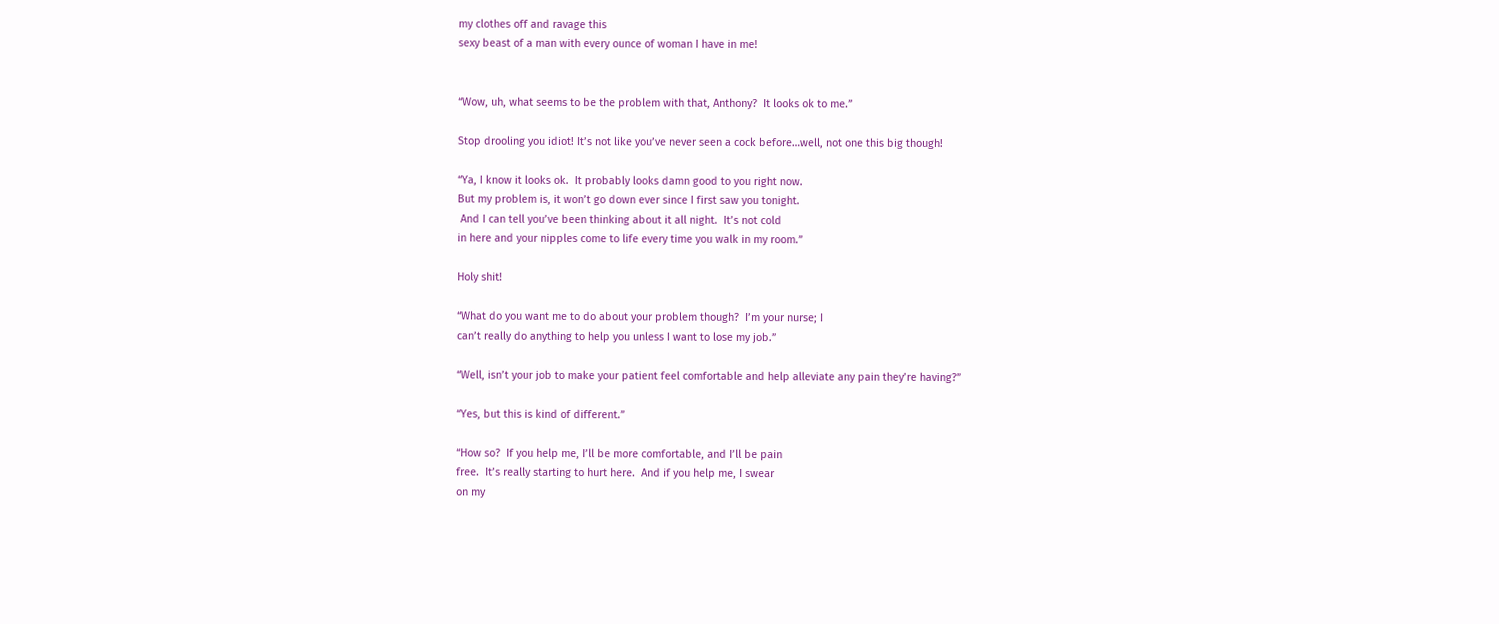my clothes off and ravage this
sexy beast of a man with every ounce of woman I have in me!


“Wow, uh, what seems to be the problem with that, Anthony?  It looks ok to me.”

Stop drooling you idiot! It’s not like you’ve never seen a cock before…well, not one this big though!

“Ya, I know it looks ok.  It probably looks damn good to you right now.
But my problem is, it won’t go down ever since I first saw you tonight.
 And I can tell you’ve been thinking about it all night.  It’s not cold
in here and your nipples come to life every time you walk in my room.”

Holy shit!

“What do you want me to do about your problem though?  I’m your nurse; I
can’t really do anything to help you unless I want to lose my job.”

“Well, isn’t your job to make your patient feel comfortable and help alleviate any pain they’re having?”

“Yes, but this is kind of different.”

“How so?  If you help me, I’ll be more comfortable, and I’ll be pain
free.  It’s really starting to hurt here.  And if you help me, I swear
on my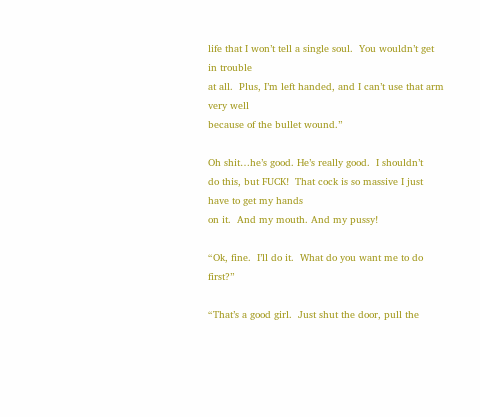life that I won’t tell a single soul.  You wouldn’t get in trouble
at all.  Plus, I’m left handed, and I can’t use that arm very well
because of the bullet wound.”

Oh shit…he’s good. He’s really good.  I shouldn’t
do this, but FUCK!  That cock is so massive I just have to get my hands
on it.  And my mouth. And my pussy!

“Ok, fine.  I’ll do it.  What do you want me to do first?”

“That’s a good girl.  Just shut the door, pull the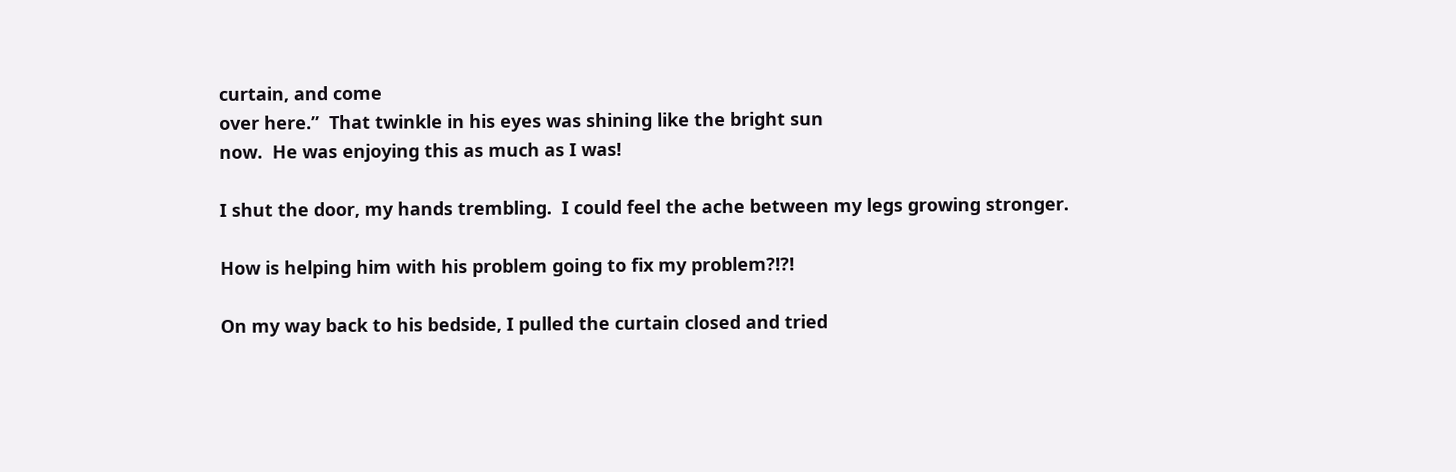curtain, and come
over here.”  That twinkle in his eyes was shining like the bright sun
now.  He was enjoying this as much as I was!

I shut the door, my hands trembling.  I could feel the ache between my legs growing stronger.

How is helping him with his problem going to fix my problem?!?!

On my way back to his bedside, I pulled the curtain closed and tried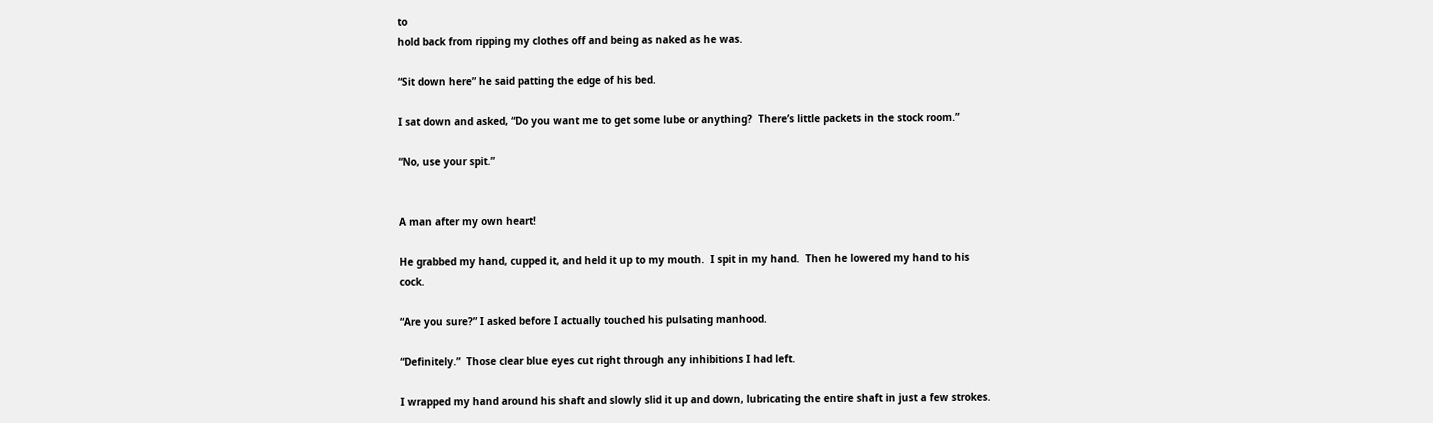to
hold back from ripping my clothes off and being as naked as he was.

“Sit down here” he said patting the edge of his bed.

I sat down and asked, “Do you want me to get some lube or anything?  There’s little packets in the stock room.”

“No, use your spit.”


A man after my own heart!

He grabbed my hand, cupped it, and held it up to my mouth.  I spit in my hand.  Then he lowered my hand to his cock.

“Are you sure?” I asked before I actually touched his pulsating manhood.

“Definitely.”  Those clear blue eyes cut right through any inhibitions I had left.

I wrapped my hand around his shaft and slowly slid it up and down, lubricating the entire shaft in just a few strokes.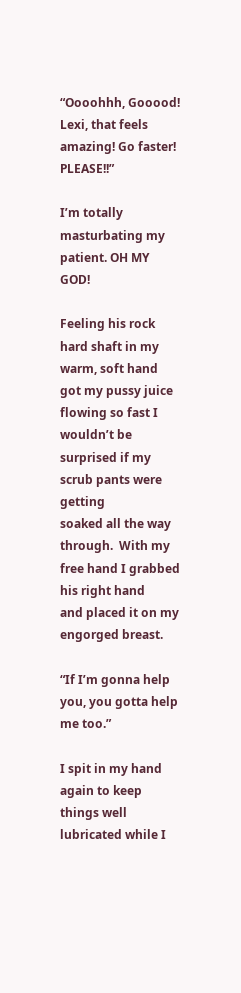“Oooohhh, Gooood!  Lexi, that feels amazing! Go faster!  PLEASE!!”

I’m totally masturbating my patient. OH MY GOD!

Feeling his rock hard shaft in my warm, soft hand got my pussy juice
flowing so fast I wouldn’t be surprised if my scrub pants were getting
soaked all the way through.  With my free hand I grabbed his right hand
and placed it on my engorged breast.

“If I’m gonna help you, you gotta help me too.”

I spit in my hand again to keep things well lubricated while I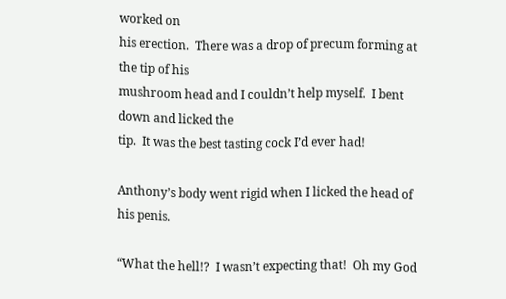worked on
his erection.  There was a drop of precum forming at the tip of his
mushroom head and I couldn’t help myself.  I bent down and licked the
tip.  It was the best tasting cock I’d ever had!

Anthony’s body went rigid when I licked the head of his penis.

“What the hell!?  I wasn’t expecting that!  Oh my God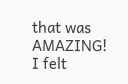that was AMAZING!
I felt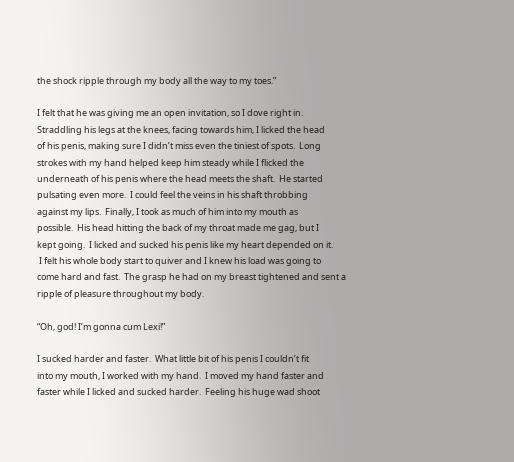the shock ripple through my body all the way to my toes.”

I felt that he was giving me an open invitation, so I dove right in.
Straddling his legs at the knees, facing towards him, I licked the head
of his penis, making sure I didn’t miss even the tiniest of spots.  Long
strokes with my hand helped keep him steady while I flicked the
underneath of his penis where the head meets the shaft.  He started
pulsating even more.  I could feel the veins in his shaft throbbing
against my lips.  Finally, I took as much of him into my mouth as
possible.  His head hitting the back of my throat made me gag, but I
kept going.  I licked and sucked his penis like my heart depended on it.
 I felt his whole body start to quiver and I knew his load was going to
come hard and fast.  The grasp he had on my breast tightened and sent a
ripple of pleasure throughout my body.

“Oh, god! I’m gonna cum Lexi!”

I sucked harder and faster.  What little bit of his penis I couldn’t fit
into my mouth, I worked with my hand.  I moved my hand faster and
faster while I licked and sucked harder.  Feeling his huge wad shoot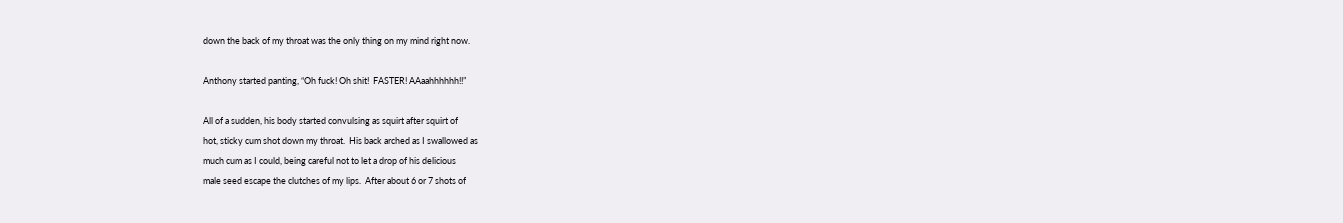down the back of my throat was the only thing on my mind right now.

Anthony started panting, “Oh fuck! Oh shit!  FASTER! AAaahhhhhh!!”

All of a sudden, his body started convulsing as squirt after squirt of
hot, sticky cum shot down my throat.  His back arched as I swallowed as
much cum as I could, being careful not to let a drop of his delicious
male seed escape the clutches of my lips.  After about 6 or 7 shots of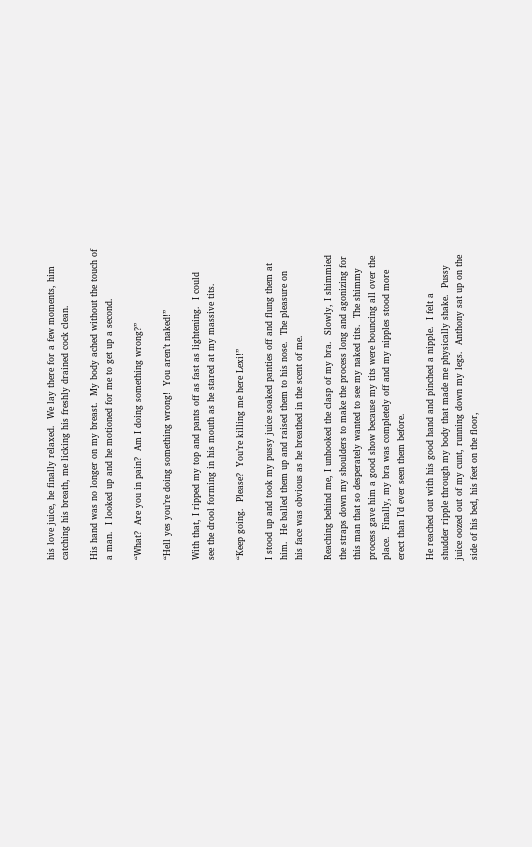his love juice, he finally relaxed.  We lay there for a few moments, him
catching his breath, me licking his freshly drained cock clean.

His hand was no longer on my breast.  My body ached without the touch of
a man.  I looked up and he motioned for me to get up a second.

“What?  Are you in pain?  Am I doing something wrong?”

“Hell yes you’re doing something wrong!  You aren’t naked!”

With that, I ripped my top and pants off as fast as lightening.  I could
see the drool forming in his mouth as he stared at my massive tits.

“Keep going.  Please?  You’re killing me here Lexi!”

I stood up and took my pussy juice soaked panties off and flung them at
him.  He balled them up and raised them to his nose.  The pleasure on
his face was obvious as he breathed in the scent of me.

Reaching behind me, I unhooked the clasp of my bra.  Slowly, I shimmied
the straps down my shoulders to make the process long and agonizing for
this man that so desperately wanted to see my naked tits.  The shimmy
process gave him a good show because my tits were bouncing all over the
place.  Finally, my bra was completely off and my nipples stood more
erect than I’d ever seen them before.

He reached out with his good hand and pinched a nipple.  I felt a
shudder ripple through my body that made me physically shake.  Pussy
juice oozed out of my cunt, running down my legs.  Anthony sat up on the
side of his bed, his feet on the floor,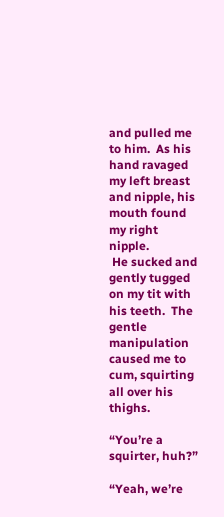and pulled me to him.  As his
hand ravaged my left breast and nipple, his mouth found my right nipple.
 He sucked and gently tugged on my tit with his teeth.  The gentle
manipulation caused me to cum, squirting all over his thighs.

“You’re a squirter, huh?”

“Yeah, we’re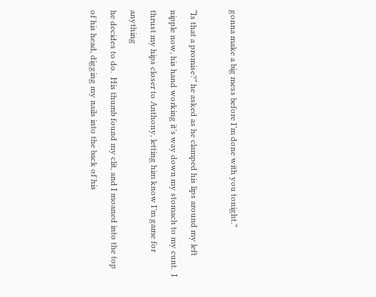gonna make a big mess before I’m done with you tonight.”

“Is that a promise?” he asked as he clamped his lips around my left
nipple now, his hand working it’s way down my stomach to my cunt.  I
thrust my hips closer to Anthony, letting him know I’m game for anything
he decides to do.  His thumb found my clit, and I moaned into the top
of his head, digging my nails into the back of his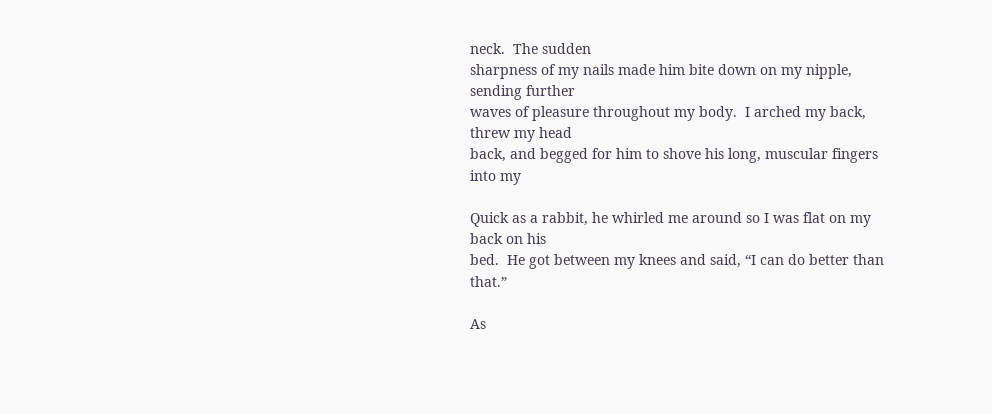neck.  The sudden
sharpness of my nails made him bite down on my nipple, sending further
waves of pleasure throughout my body.  I arched my back, threw my head
back, and begged for him to shove his long, muscular fingers into my

Quick as a rabbit, he whirled me around so I was flat on my back on his
bed.  He got between my knees and said, “I can do better than that.”

As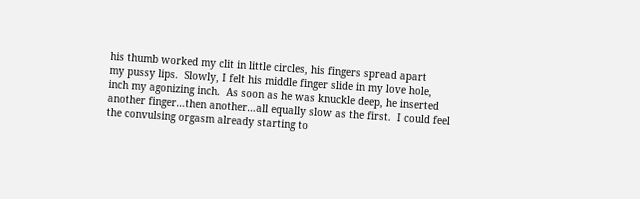his thumb worked my clit in little circles, his fingers spread apart
my pussy lips.  Slowly, I felt his middle finger slide in my love hole,
inch my agonizing inch.  As soon as he was knuckle deep, he inserted
another finger…then another…all equally slow as the first.  I could feel
the convulsing orgasm already starting to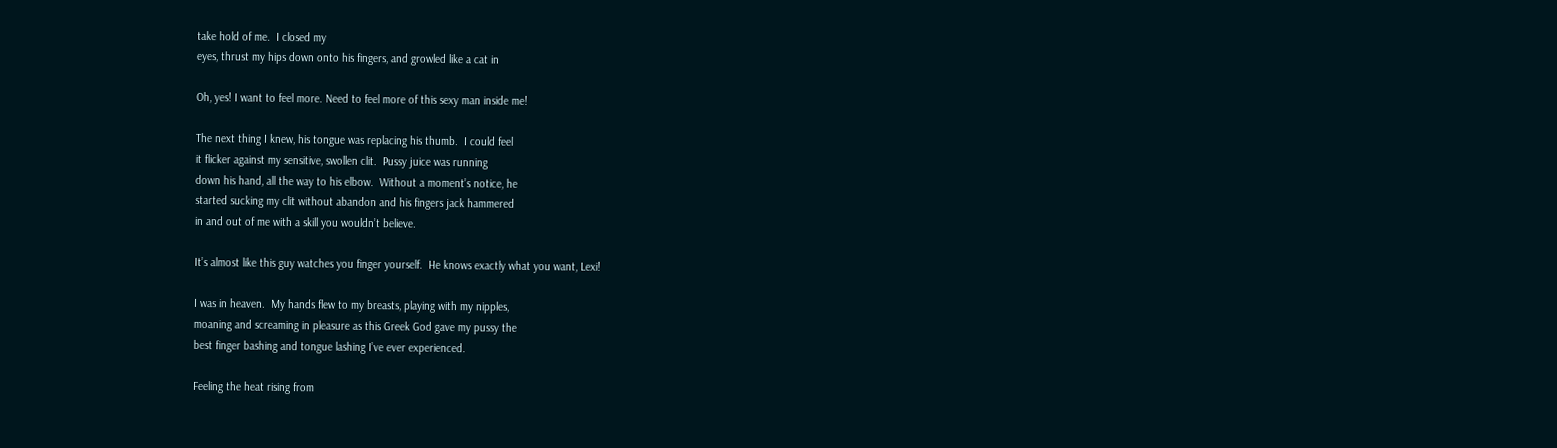take hold of me.  I closed my
eyes, thrust my hips down onto his fingers, and growled like a cat in

Oh, yes! I want to feel more. Need to feel more of this sexy man inside me!

The next thing I knew, his tongue was replacing his thumb.  I could feel
it flicker against my sensitive, swollen clit.  Pussy juice was running
down his hand, all the way to his elbow.  Without a moment’s notice, he
started sucking my clit without abandon and his fingers jack hammered
in and out of me with a skill you wouldn’t believe.

It’s almost like this guy watches you finger yourself.  He knows exactly what you want, Lexi!

I was in heaven.  My hands flew to my breasts, playing with my nipples,
moaning and screaming in pleasure as this Greek God gave my pussy the
best finger bashing and tongue lashing I’ve ever experienced.

Feeling the heat rising from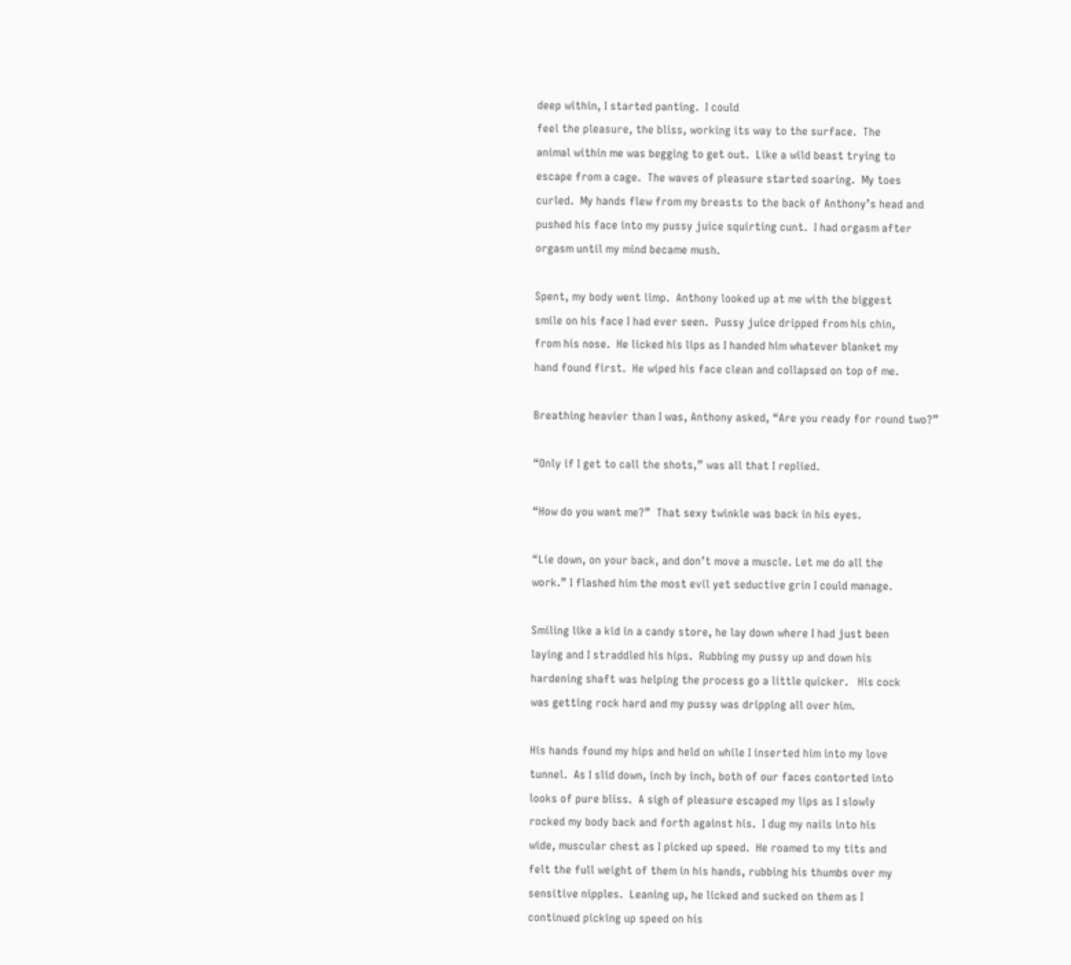deep within, I started panting.  I could
feel the pleasure, the bliss, working its way to the surface.  The
animal within me was begging to get out.  Like a wild beast trying to
escape from a cage.  The waves of pleasure started soaring.  My toes
curled.  My hands flew from my breasts to the back of Anthony’s head and
pushed his face into my pussy juice squirting cunt.  I had orgasm after
orgasm until my mind became mush.

Spent, my body went limp.  Anthony looked up at me with the biggest
smile on his face I had ever seen.  Pussy juice dripped from his chin,
from his nose.  He licked his lips as I handed him whatever blanket my
hand found first.  He wiped his face clean and collapsed on top of me.

Breathing heavier than I was, Anthony asked, “Are you ready for round two?”

“Only if I get to call the shots,” was all that I replied.

“How do you want me?”  That sexy twinkle was back in his eyes.

“Lie down, on your back, and don’t move a muscle. Let me do all the
work.” I flashed him the most evil yet seductive grin I could manage.

Smiling like a kid in a candy store, he lay down where I had just been
laying and I straddled his hips.  Rubbing my pussy up and down his
hardening shaft was helping the process go a little quicker.   His cock
was getting rock hard and my pussy was dripping all over him.

His hands found my hips and held on while I inserted him into my love
tunnel.  As I slid down, inch by inch, both of our faces contorted into
looks of pure bliss.  A sigh of pleasure escaped my lips as I slowly
rocked my body back and forth against his.  I dug my nails into his
wide, muscular chest as I picked up speed.  He roamed to my tits and
felt the full weight of them in his hands, rubbing his thumbs over my
sensitive nipples.  Leaning up, he licked and sucked on them as I
continued picking up speed on his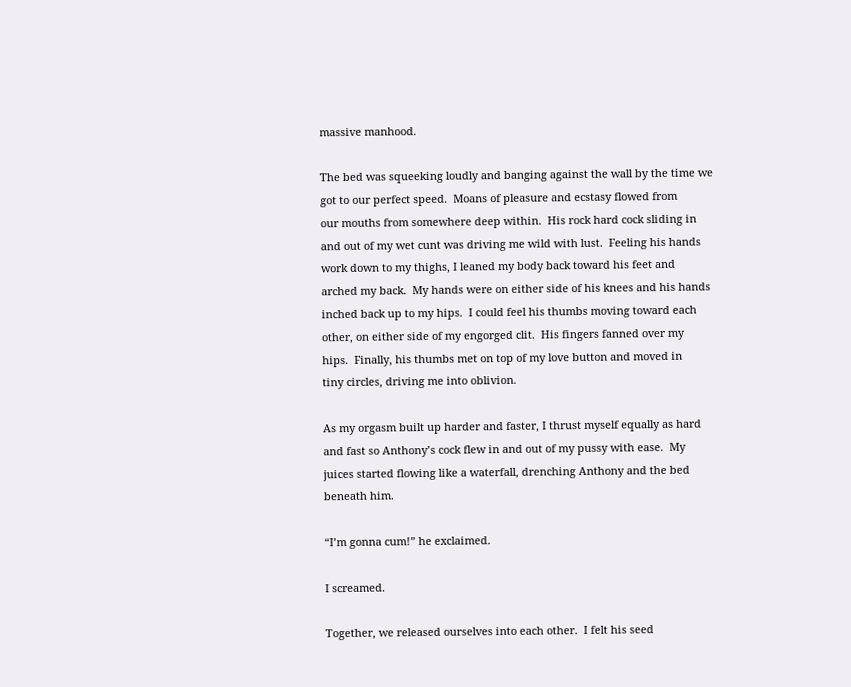massive manhood.

The bed was squeeking loudly and banging against the wall by the time we
got to our perfect speed.  Moans of pleasure and ecstasy flowed from
our mouths from somewhere deep within.  His rock hard cock sliding in
and out of my wet cunt was driving me wild with lust.  Feeling his hands
work down to my thighs, I leaned my body back toward his feet and
arched my back.  My hands were on either side of his knees and his hands
inched back up to my hips.  I could feel his thumbs moving toward each
other, on either side of my engorged clit.  His fingers fanned over my
hips.  Finally, his thumbs met on top of my love button and moved in
tiny circles, driving me into oblivion.

As my orgasm built up harder and faster, I thrust myself equally as hard
and fast so Anthony’s cock flew in and out of my pussy with ease.  My
juices started flowing like a waterfall, drenching Anthony and the bed
beneath him.

“I’m gonna cum!” he exclaimed.

I screamed.

Together, we released ourselves into each other.  I felt his seed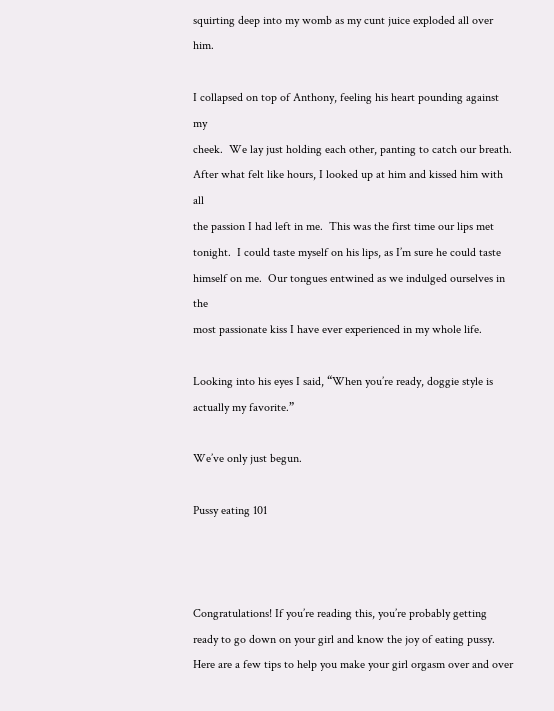squirting deep into my womb as my cunt juice exploded all over him.

I collapsed on top of Anthony, feeling his heart pounding against my
cheek.  We lay just holding each other, panting to catch our breath.
After what felt like hours, I looked up at him and kissed him with all
the passion I had left in me.  This was the first time our lips met
tonight.  I could taste myself on his lips, as I’m sure he could taste
himself on me.  Our tongues entwined as we indulged ourselves in the
most passionate kiss I have ever experienced in my whole life.

Looking into his eyes I said, “When you’re ready, doggie style is actually my favorite.”

We’ve only just begun.

Pussy eating 101



Congratulations! If you’re reading this, you’re probably getting ready to go down on your girl and know the joy of eating pussy. Here are a few tips to help you make your girl orgasm over and over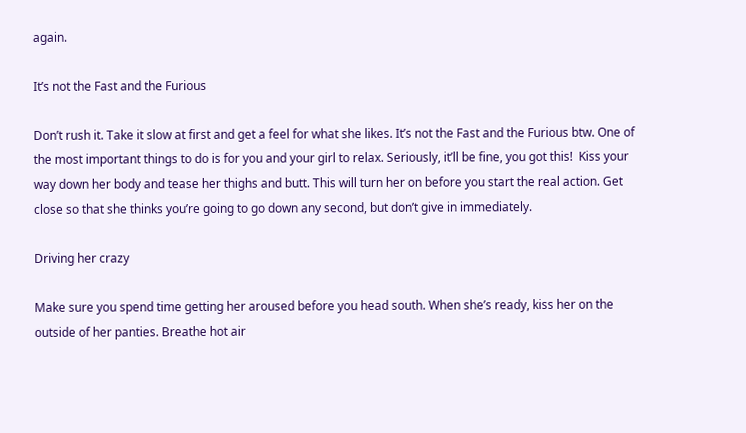again.

It’s not the Fast and the Furious

Don’t rush it. Take it slow at first and get a feel for what she likes. It’s not the Fast and the Furious btw. One of the most important things to do is for you and your girl to relax. Seriously, it’ll be fine, you got this!  Kiss your way down her body and tease her thighs and butt. This will turn her on before you start the real action. Get close so that she thinks you’re going to go down any second, but don’t give in immediately.

Driving her crazy

Make sure you spend time getting her aroused before you head south. When she’s ready, kiss her on the outside of her panties. Breathe hot air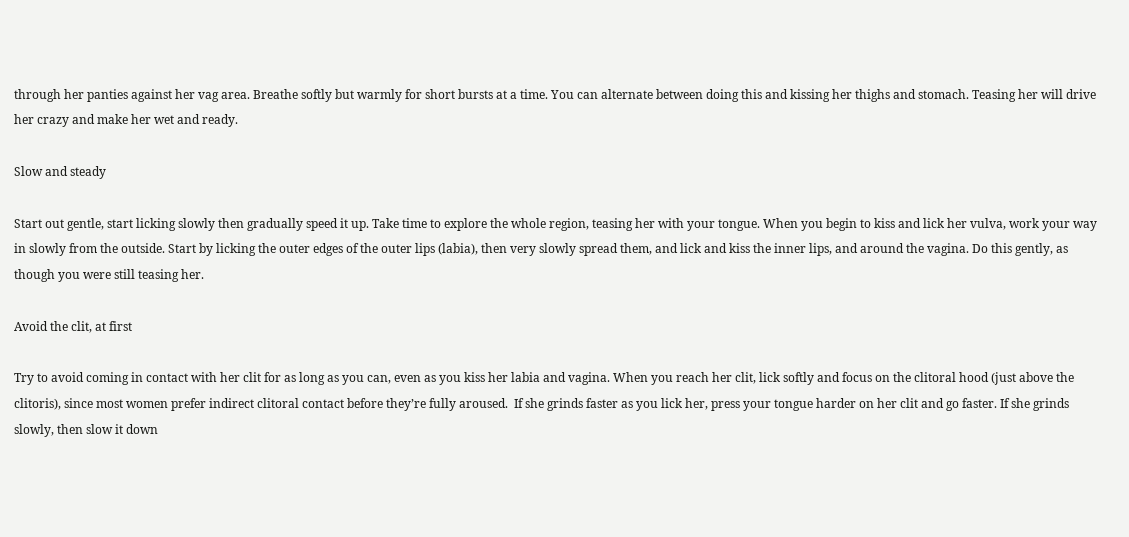through her panties against her vag area. Breathe softly but warmly for short bursts at a time. You can alternate between doing this and kissing her thighs and stomach. Teasing her will drive her crazy and make her wet and ready.

Slow and steady

Start out gentle, start licking slowly then gradually speed it up. Take time to explore the whole region, teasing her with your tongue. When you begin to kiss and lick her vulva, work your way in slowly from the outside. Start by licking the outer edges of the outer lips (labia), then very slowly spread them, and lick and kiss the inner lips, and around the vagina. Do this gently, as though you were still teasing her.

Avoid the clit, at first

Try to avoid coming in contact with her clit for as long as you can, even as you kiss her labia and vagina. When you reach her clit, lick softly and focus on the clitoral hood (just above the clitoris), since most women prefer indirect clitoral contact before they’re fully aroused.  If she grinds faster as you lick her, press your tongue harder on her clit and go faster. If she grinds slowly, then slow it down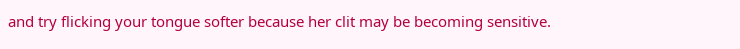and try flicking your tongue softer because her clit may be becoming sensitive.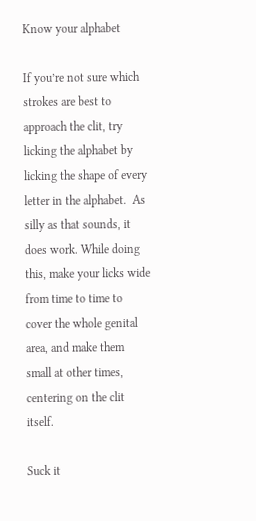Know your alphabet

If you’re not sure which strokes are best to approach the clit, try licking the alphabet by licking the shape of every letter in the alphabet.  As silly as that sounds, it does work. While doing this, make your licks wide from time to time to cover the whole genital area, and make them small at other times, centering on the clit itself.

Suck it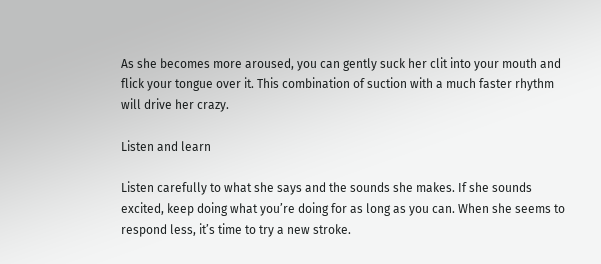As she becomes more aroused, you can gently suck her clit into your mouth and flick your tongue over it. This combination of suction with a much faster rhythm will drive her crazy.

Listen and learn

Listen carefully to what she says and the sounds she makes. If she sounds excited, keep doing what you’re doing for as long as you can. When she seems to respond less, it’s time to try a new stroke.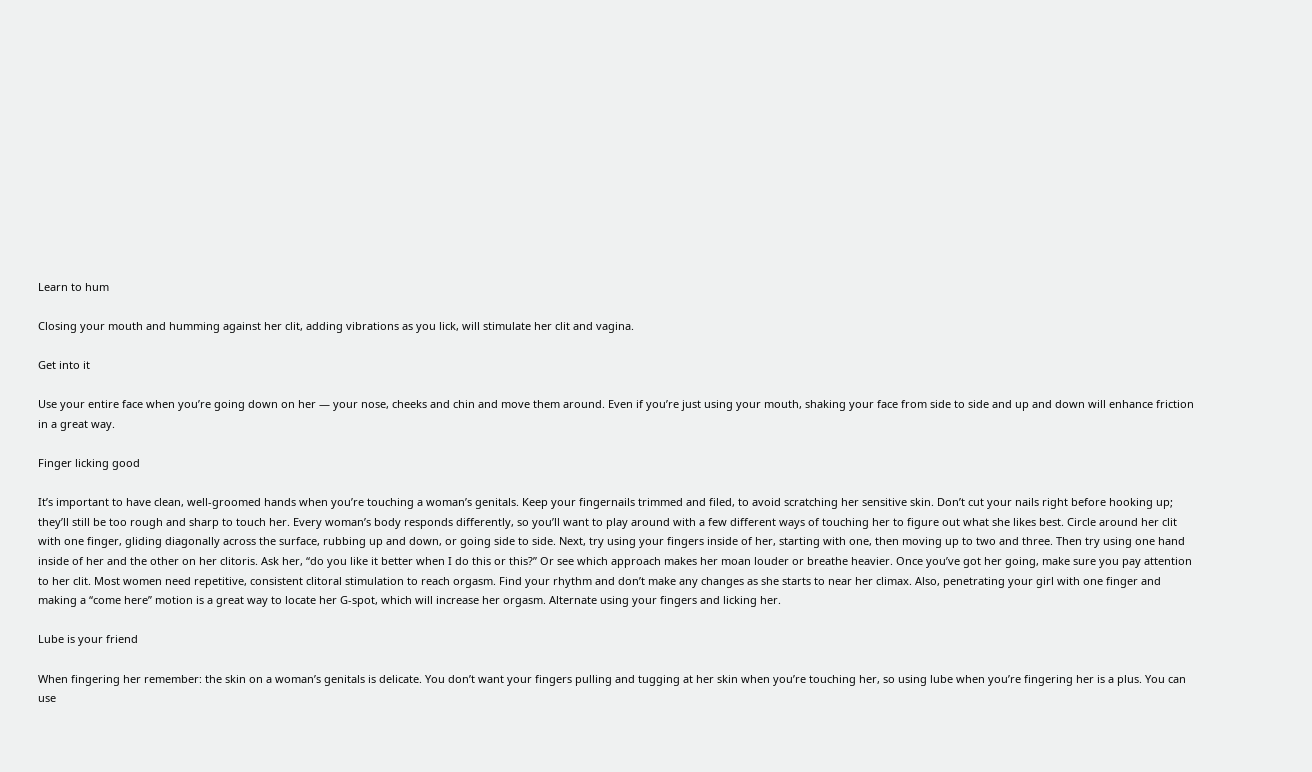Learn to hum

Closing your mouth and humming against her clit, adding vibrations as you lick, will stimulate her clit and vagina.

Get into it

Use your entire face when you’re going down on her — your nose, cheeks and chin and move them around. Even if you’re just using your mouth, shaking your face from side to side and up and down will enhance friction in a great way.

Finger licking good

It’s important to have clean, well-groomed hands when you’re touching a woman’s genitals. Keep your fingernails trimmed and filed, to avoid scratching her sensitive skin. Don’t cut your nails right before hooking up; they’ll still be too rough and sharp to touch her. Every woman’s body responds differently, so you’ll want to play around with a few different ways of touching her to figure out what she likes best. Circle around her clit with one finger, gliding diagonally across the surface, rubbing up and down, or going side to side. Next, try using your fingers inside of her, starting with one, then moving up to two and three. Then try using one hand inside of her and the other on her clitoris. Ask her, “do you like it better when I do this or this?” Or see which approach makes her moan louder or breathe heavier. Once you’ve got her going, make sure you pay attention to her clit. Most women need repetitive, consistent clitoral stimulation to reach orgasm. Find your rhythm and don’t make any changes as she starts to near her climax. Also, penetrating your girl with one finger and making a “come here” motion is a great way to locate her G-spot, which will increase her orgasm. Alternate using your fingers and licking her.

Lube is your friend

When fingering her remember: the skin on a woman’s genitals is delicate. You don’t want your fingers pulling and tugging at her skin when you’re touching her, so using lube when you’re fingering her is a plus. You can use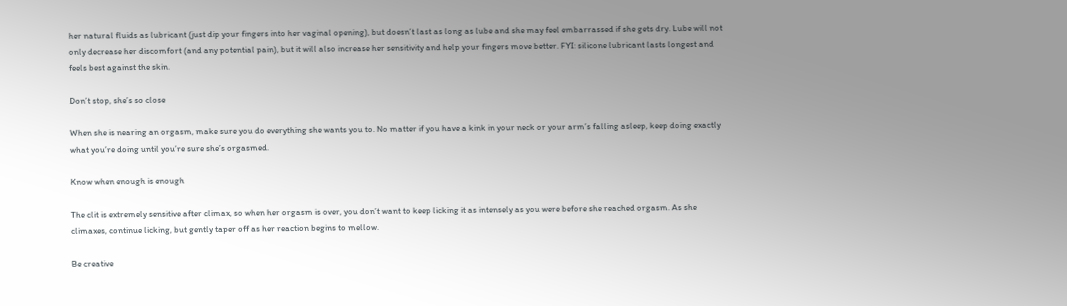her natural fluids as lubricant (just dip your fingers into her vaginal opening), but doesn’t last as long as lube and she may feel embarrassed if she gets dry. Lube will not only decrease her discomfort (and any potential pain), but it will also increase her sensitivity and help your fingers move better. FYI: silicone lubricant lasts longest and feels best against the skin.

Don’t stop, she’s so close

When she is nearing an orgasm, make sure you do everything she wants you to. No matter if you have a kink in your neck or your arm’s falling asleep, keep doing exactly what you’re doing until you’re sure she’s orgasmed.

Know when enough is enough

The clit is extremely sensitive after climax, so when her orgasm is over, you don’t want to keep licking it as intensely as you were before she reached orgasm. As she climaxes, continue licking, but gently taper off as her reaction begins to mellow.

Be creative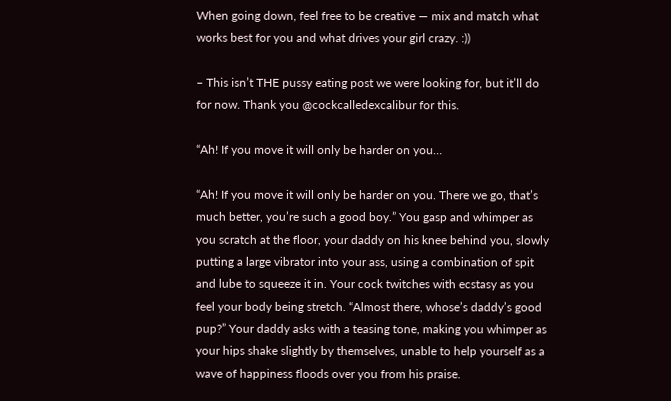When going down, feel free to be creative — mix and match what works best for you and what drives your girl crazy. :))

– This isn’t THE pussy eating post we were looking for, but it’ll do for now. Thank you @cockcalledexcalibur for this.

“Ah! If you move it will only be harder on you…

“Ah! If you move it will only be harder on you. There we go, that’s much better, you’re such a good boy.” You gasp and whimper as you scratch at the floor, your daddy on his knee behind you, slowly putting a large vibrator into your ass, using a combination of spit and lube to squeeze it in. Your cock twitches with ecstasy as you feel your body being stretch. “Almost there, whose’s daddy’s good pup?” Your daddy asks with a teasing tone, making you whimper as your hips shake slightly by themselves, unable to help yourself as a wave of happiness floods over you from his praise.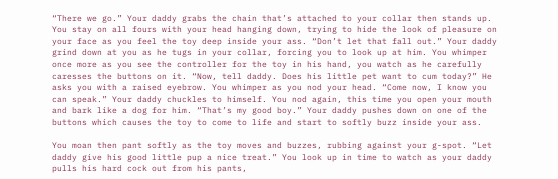“There we go.” Your daddy grabs the chain that’s attached to your collar then stands up. You stay on all fours with your head hanging down, trying to hide the look of pleasure on your face as you feel the toy deep inside your ass. “Don’t let that fall out.” Your daddy grind down at you as he tugs in your collar, forcing you to look up at him. You whimper once more as you see the controller for the toy in his hand, you watch as he carefully caresses the buttons on it. “Now, tell daddy. Does his little pet want to cum today?” He asks you with a raised eyebrow. You whimper as you nod your head. “Come now, I know you can speak.” Your daddy chuckles to himself. You nod again, this time you open your mouth and bark like a dog for him. “That’s my good boy.” Your daddy pushes down on one of the buttons which causes the toy to come to life and start to softly buzz inside your ass.

You moan then pant softly as the toy moves and buzzes, rubbing against your g-spot. “Let daddy give his good little pup a nice treat.” You look up in time to watch as your daddy pulls his hard cock out from his pants,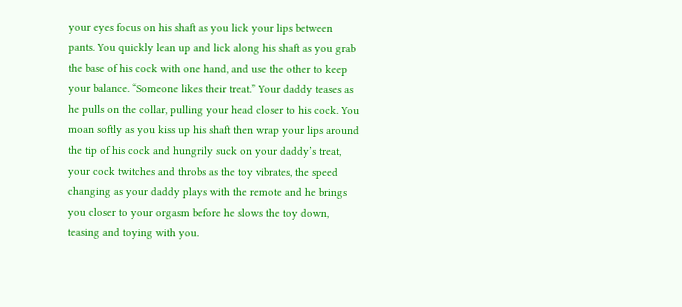your eyes focus on his shaft as you lick your lips between pants. You quickly lean up and lick along his shaft as you grab the base of his cock with one hand, and use the other to keep your balance. “Someone likes their treat.” Your daddy teases as he pulls on the collar, pulling your head closer to his cock. You moan softly as you kiss up his shaft then wrap your lips around the tip of his cock and hungrily suck on your daddy’s treat, your cock twitches and throbs as the toy vibrates, the speed changing as your daddy plays with the remote and he brings you closer to your orgasm before he slows the toy down, teasing and toying with you.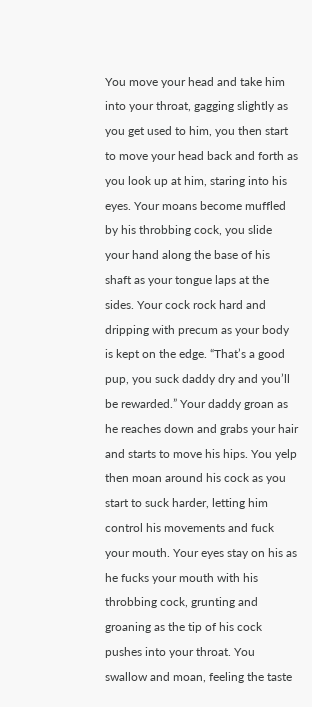You move your head and take him into your throat, gagging slightly as you get used to him, you then start to move your head back and forth as you look up at him, staring into his eyes. Your moans become muffled by his throbbing cock, you slide your hand along the base of his shaft as your tongue laps at the sides. Your cock rock hard and dripping with precum as your body is kept on the edge. “That’s a good pup, you suck daddy dry and you’ll be rewarded.” Your daddy groan as he reaches down and grabs your hair and starts to move his hips. You yelp then moan around his cock as you start to suck harder, letting him control his movements and fuck your mouth. Your eyes stay on his as he fucks your mouth with his throbbing cock, grunting and groaning as the tip of his cock pushes into your throat. You swallow and moan, feeling the taste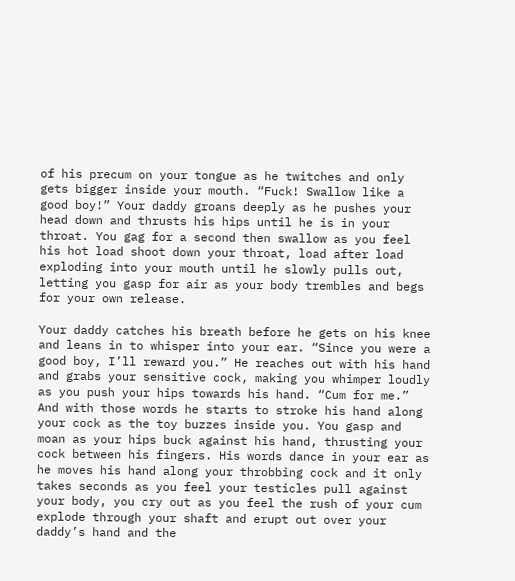of his precum on your tongue as he twitches and only gets bigger inside your mouth. “Fuck! Swallow like a good boy!” Your daddy groans deeply as he pushes your head down and thrusts his hips until he is in your throat. You gag for a second then swallow as you feel his hot load shoot down your throat, load after load exploding into your mouth until he slowly pulls out, letting you gasp for air as your body trembles and begs for your own release.

Your daddy catches his breath before he gets on his knee and leans in to whisper into your ear. “Since you were a good boy, I’ll reward you.” He reaches out with his hand and grabs your sensitive cock, making you whimper loudly as you push your hips towards his hand. “Cum for me.” And with those words he starts to stroke his hand along your cock as the toy buzzes inside you. You gasp and moan as your hips buck against his hand, thrusting your cock between his fingers. His words dance in your ear as he moves his hand along your throbbing cock and it only takes seconds as you feel your testicles pull against your body, you cry out as you feel the rush of your cum explode through your shaft and erupt out over your daddy’s hand and the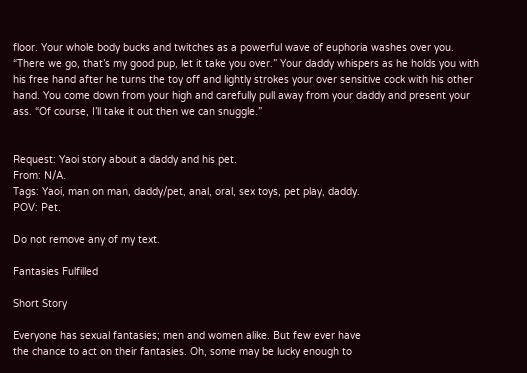floor. Your whole body bucks and twitches as a powerful wave of euphoria washes over you. “There we go, that’s my good pup, let it take you over.” Your daddy whispers as he holds you with his free hand after he turns the toy off and lightly strokes your over sensitive cock with his other hand. You come down from your high and carefully pull away from your daddy and present your ass. “Of course, I’ll take it out then we can snuggle.”


Request: Yaoi story about a daddy and his pet.
From: N/A.
Tags: Yaoi, man on man, daddy/pet, anal, oral, sex toys, pet play, daddy.
POV: Pet.

Do not remove any of my text.

Fantasies Fulfilled

Short Story

Everyone has sexual fantasies; men and women alike. But few ever have
the chance to act on their fantasies. Oh, some may be lucky enough to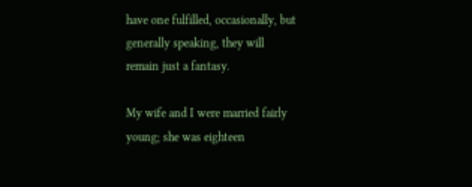have one fulfilled, occasionally, but generally speaking, they will
remain just a fantasy.

My wife and I were married fairly young; she was eighteen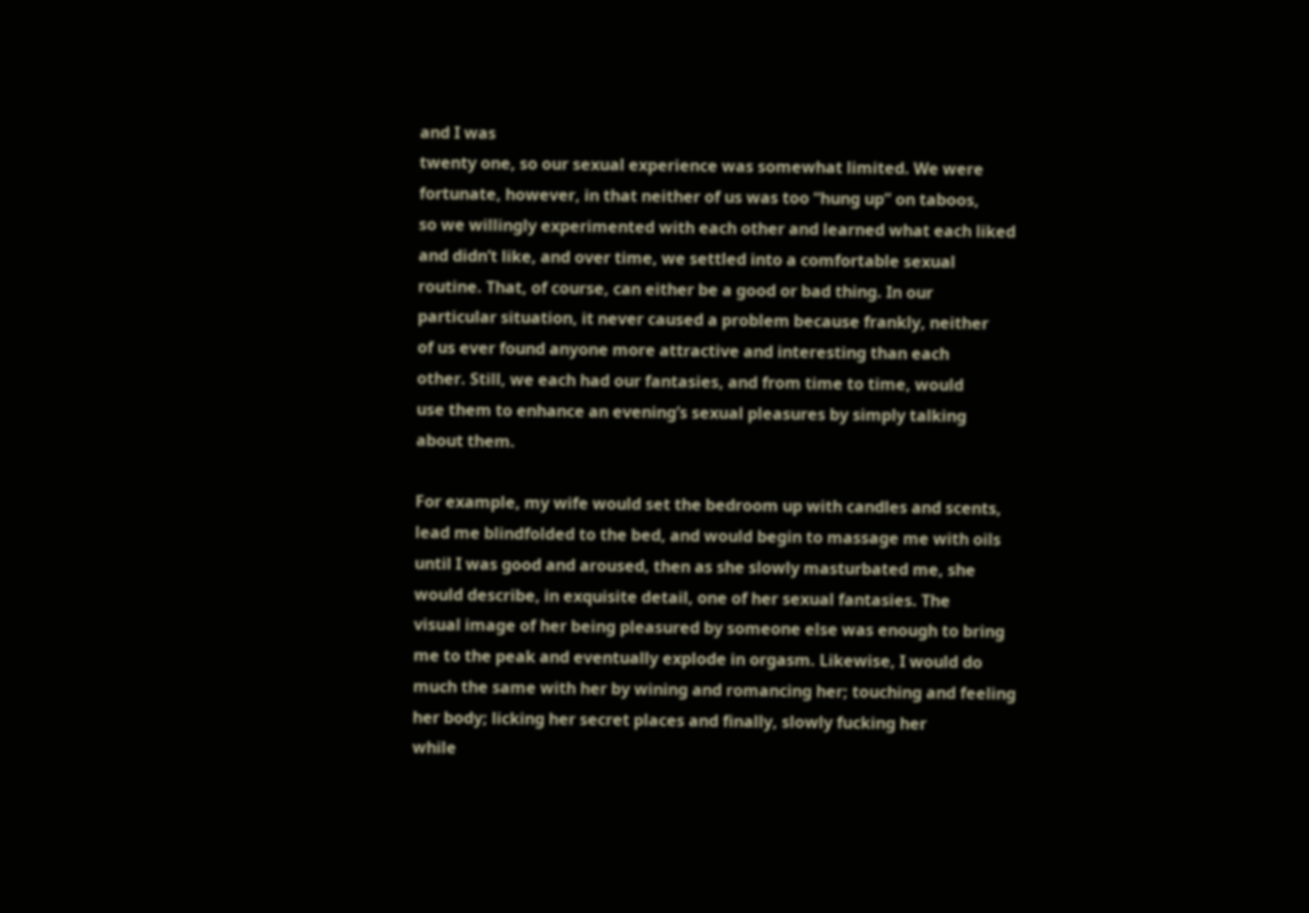and I was
twenty one, so our sexual experience was somewhat limited. We were
fortunate, however, in that neither of us was too “hung up” on taboos,
so we willingly experimented with each other and learned what each liked
and didn’t like, and over time, we settled into a comfortable sexual
routine. That, of course, can either be a good or bad thing. In our
particular situation, it never caused a problem because frankly, neither
of us ever found anyone more attractive and interesting than each
other. Still, we each had our fantasies, and from time to time, would
use them to enhance an evening’s sexual pleasures by simply talking
about them.

For example, my wife would set the bedroom up with candles and scents,
lead me blindfolded to the bed, and would begin to massage me with oils
until I was good and aroused, then as she slowly masturbated me, she
would describe, in exquisite detail, one of her sexual fantasies. The
visual image of her being pleasured by someone else was enough to bring
me to the peak and eventually explode in orgasm. Likewise, I would do
much the same with her by wining and romancing her; touching and feeling
her body; licking her secret places and finally, slowly fucking her
while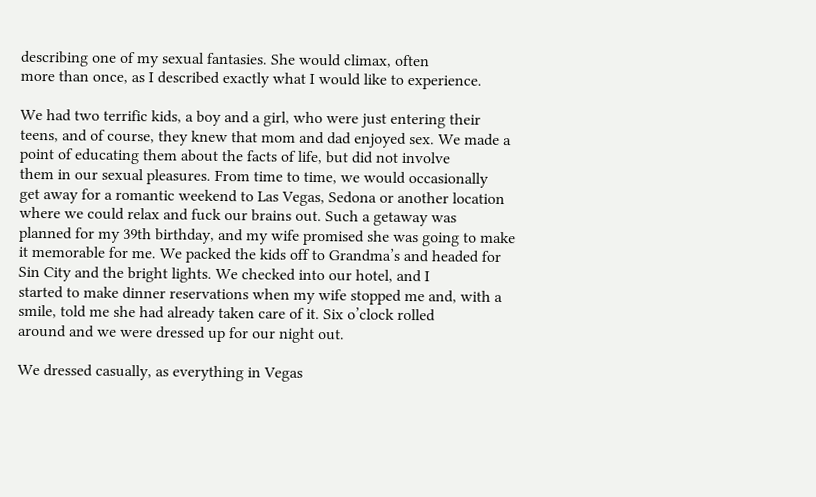describing one of my sexual fantasies. She would climax, often
more than once, as I described exactly what I would like to experience.

We had two terrific kids, a boy and a girl, who were just entering their
teens, and of course, they knew that mom and dad enjoyed sex. We made a
point of educating them about the facts of life, but did not involve
them in our sexual pleasures. From time to time, we would occasionally
get away for a romantic weekend to Las Vegas, Sedona or another location
where we could relax and fuck our brains out. Such a getaway was
planned for my 39th birthday, and my wife promised she was going to make
it memorable for me. We packed the kids off to Grandma’s and headed for
Sin City and the bright lights. We checked into our hotel, and I
started to make dinner reservations when my wife stopped me and, with a
smile, told me she had already taken care of it. Six o’clock rolled
around and we were dressed up for our night out.

We dressed casually, as everything in Vegas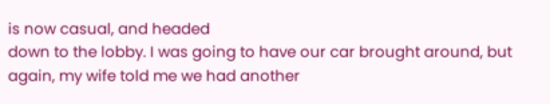is now casual, and headed
down to the lobby. I was going to have our car brought around, but
again, my wife told me we had another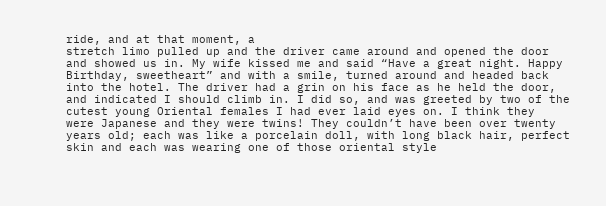ride, and at that moment, a
stretch limo pulled up and the driver came around and opened the door
and showed us in. My wife kissed me and said “Have a great night. Happy
Birthday, sweetheart” and with a smile, turned around and headed back
into the hotel. The driver had a grin on his face as he held the door,
and indicated I should climb in. I did so, and was greeted by two of the
cutest young Oriental females I had ever laid eyes on. I think they
were Japanese and they were twins! They couldn’t have been over twenty
years old; each was like a porcelain doll, with long black hair, perfect
skin and each was wearing one of those oriental style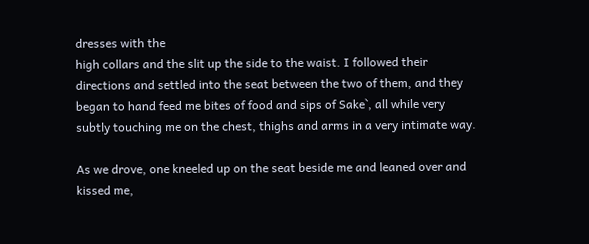dresses with the
high collars and the slit up the side to the waist. I followed their
directions and settled into the seat between the two of them, and they
began to hand feed me bites of food and sips of Sake`, all while very
subtly touching me on the chest, thighs and arms in a very intimate way.

As we drove, one kneeled up on the seat beside me and leaned over and
kissed me,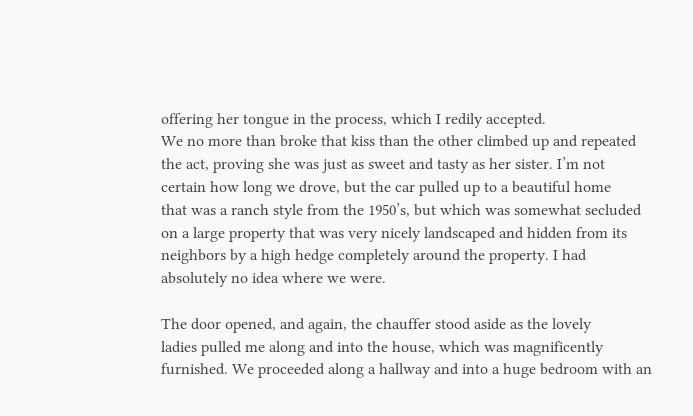offering her tongue in the process, which I redily accepted.
We no more than broke that kiss than the other climbed up and repeated
the act, proving she was just as sweet and tasty as her sister. I’m not
certain how long we drove, but the car pulled up to a beautiful home
that was a ranch style from the 1950’s, but which was somewhat secluded
on a large property that was very nicely landscaped and hidden from its
neighbors by a high hedge completely around the property. I had
absolutely no idea where we were.

The door opened, and again, the chauffer stood aside as the lovely
ladies pulled me along and into the house, which was magnificently
furnished. We proceeded along a hallway and into a huge bedroom with an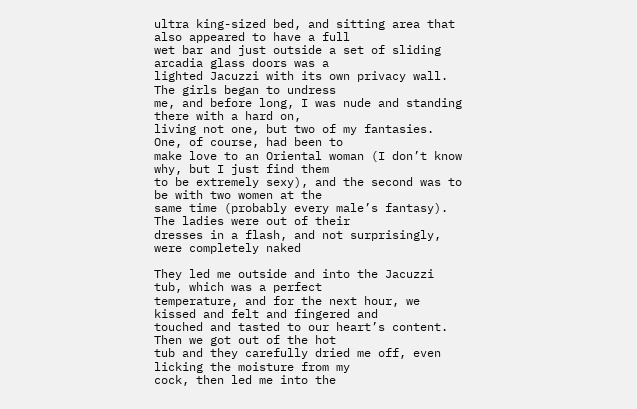ultra king-sized bed, and sitting area that also appeared to have a full
wet bar and just outside a set of sliding arcadia glass doors was a
lighted Jacuzzi with its own privacy wall. The girls began to undress
me, and before long, I was nude and standing there with a hard on,
living not one, but two of my fantasies. One, of course, had been to
make love to an Oriental woman (I don’t know why, but I just find them
to be extremely sexy), and the second was to be with two women at the
same time (probably every male’s fantasy). The ladies were out of their
dresses in a flash, and not surprisingly, were completely naked

They led me outside and into the Jacuzzi tub, which was a perfect
temperature, and for the next hour, we kissed and felt and fingered and
touched and tasted to our heart’s content. Then we got out of the hot
tub and they carefully dried me off, even licking the moisture from my
cock, then led me into the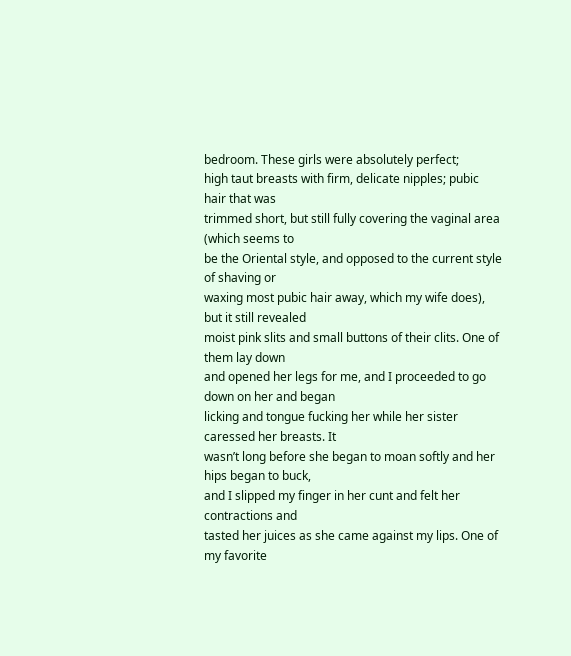bedroom. These girls were absolutely perfect;
high taut breasts with firm, delicate nipples; pubic hair that was
trimmed short, but still fully covering the vaginal area (which seems to
be the Oriental style, and opposed to the current style of shaving or
waxing most pubic hair away, which my wife does), but it still revealed
moist pink slits and small buttons of their clits. One of them lay down
and opened her legs for me, and I proceeded to go down on her and began
licking and tongue fucking her while her sister caressed her breasts. It
wasn’t long before she began to moan softly and her hips began to buck,
and I slipped my finger in her cunt and felt her contractions and
tasted her juices as she came against my lips. One of my favorite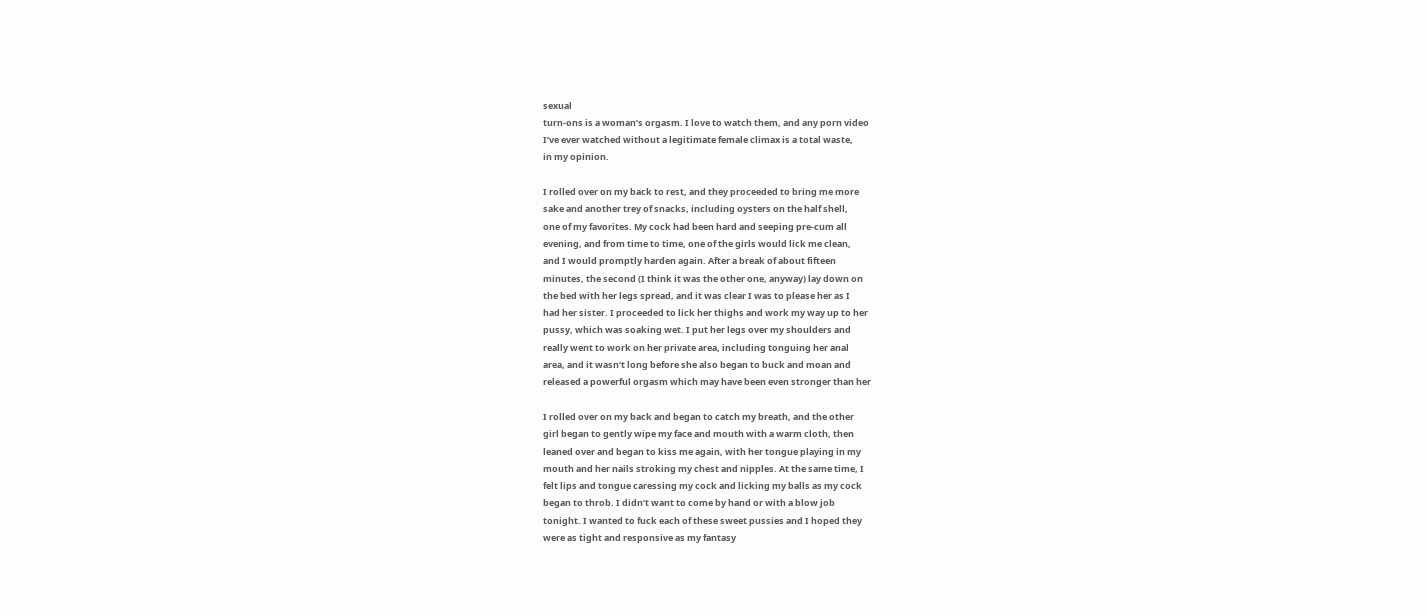sexual
turn-ons is a woman’s orgasm. I love to watch them, and any porn video
I’ve ever watched without a legitimate female climax is a total waste,
in my opinion.

I rolled over on my back to rest, and they proceeded to bring me more
sake and another trey of snacks, including oysters on the half shell,
one of my favorites. My cock had been hard and seeping pre-cum all
evening, and from time to time, one of the girls would lick me clean,
and I would promptly harden again. After a break of about fifteen
minutes, the second (I think it was the other one, anyway) lay down on
the bed with her legs spread, and it was clear I was to please her as I
had her sister. I proceeded to lick her thighs and work my way up to her
pussy, which was soaking wet. I put her legs over my shoulders and
really went to work on her private area, including tonguing her anal
area, and it wasn’t long before she also began to buck and moan and
released a powerful orgasm which may have been even stronger than her

I rolled over on my back and began to catch my breath, and the other
girl began to gently wipe my face and mouth with a warm cloth, then
leaned over and began to kiss me again, with her tongue playing in my
mouth and her nails stroking my chest and nipples. At the same time, I
felt lips and tongue caressing my cock and licking my balls as my cock
began to throb. I didn’t want to come by hand or with a blow job
tonight. I wanted to fuck each of these sweet pussies and I hoped they
were as tight and responsive as my fantasy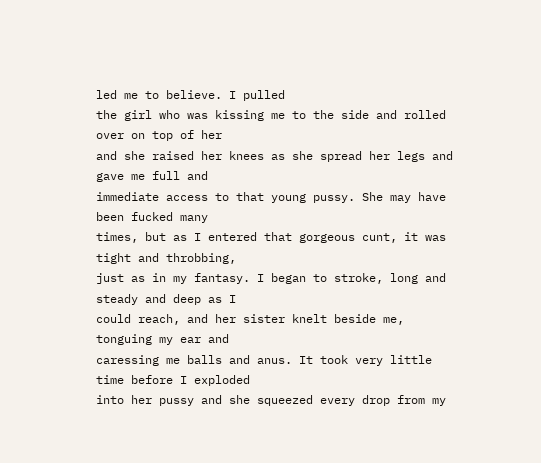led me to believe. I pulled
the girl who was kissing me to the side and rolled over on top of her
and she raised her knees as she spread her legs and gave me full and
immediate access to that young pussy. She may have been fucked many
times, but as I entered that gorgeous cunt, it was tight and throbbing,
just as in my fantasy. I began to stroke, long and steady and deep as I
could reach, and her sister knelt beside me, tonguing my ear and
caressing me balls and anus. It took very little time before I exploded
into her pussy and she squeezed every drop from my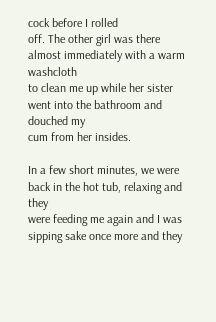cock before I rolled
off. The other girl was there almost immediately with a warm washcloth
to clean me up while her sister went into the bathroom and douched my
cum from her insides.

In a few short minutes, we were back in the hot tub, relaxing and they
were feeding me again and I was sipping sake once more and they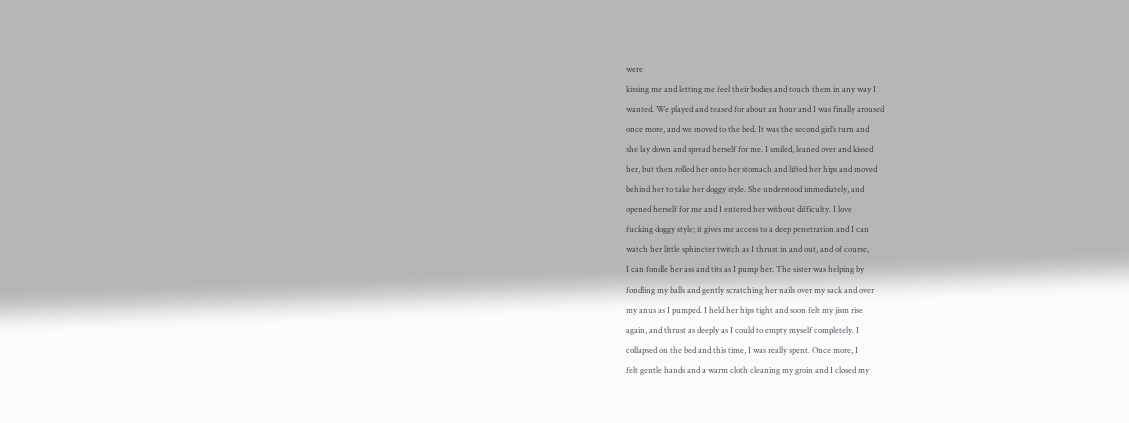were
kissing me and letting me feel their bodies and touch them in any way I
wanted. We played and teased for about an hour and I was finally aroused
once more, and we moved to the bed. It was the second girl’s turn and
she lay down and spread herself for me. I smiled, leaned over and kissed
her, but then rolled her onto her stomach and lifted her hips and moved
behind her to take her doggy style. She understood immediately, and
opened herself for me and I entered her without difficulty. I love
fucking doggy style; it gives me access to a deep penetration and I can
watch her little sphincter twitch as I thrust in and out, and of course,
I can fondle her ass and tits as I pump her. The sister was helping by
fondling my balls and gently scratching her nails over my sack and over
my anus as I pumped. I held her hips tight and soon felt my jism rise
again, and thrust as deeply as I could to empty myself completely. I
collapsed on the bed and this time, I was really spent. Once more, I
felt gentle hands and a warm cloth cleaning my groin and I closed my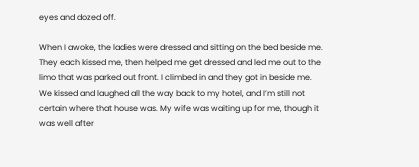eyes and dozed off.

When I awoke, the ladies were dressed and sitting on the bed beside me.
They each kissed me, then helped me get dressed and led me out to the
limo that was parked out front. I climbed in and they got in beside me.
We kissed and laughed all the way back to my hotel, and I’m still not
certain where that house was. My wife was waiting up for me, though it
was well after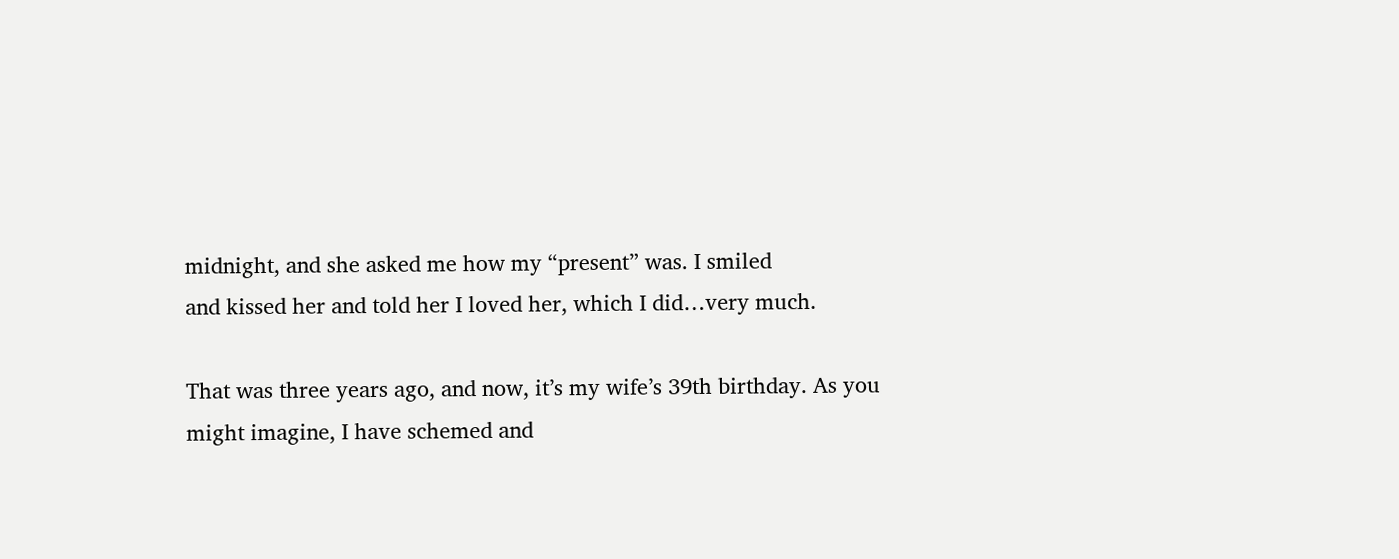midnight, and she asked me how my “present” was. I smiled
and kissed her and told her I loved her, which I did…very much.

That was three years ago, and now, it’s my wife’s 39th birthday. As you
might imagine, I have schemed and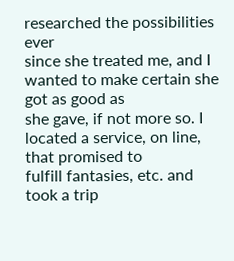researched the possibilities ever
since she treated me, and I wanted to make certain she got as good as
she gave, if not more so. I located a service, on line, that promised to
fulfill fantasies, etc. and took a trip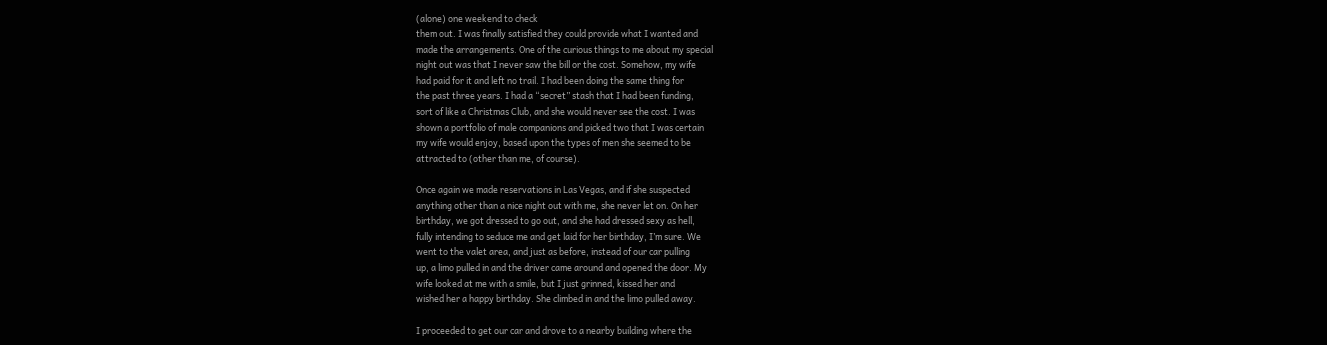(alone) one weekend to check
them out. I was finally satisfied they could provide what I wanted and
made the arrangements. One of the curious things to me about my special
night out was that I never saw the bill or the cost. Somehow, my wife
had paid for it and left no trail. I had been doing the same thing for
the past three years. I had a “secret” stash that I had been funding,
sort of like a Christmas Club, and she would never see the cost. I was
shown a portfolio of male companions and picked two that I was certain
my wife would enjoy, based upon the types of men she seemed to be
attracted to (other than me, of course).

Once again we made reservations in Las Vegas, and if she suspected
anything other than a nice night out with me, she never let on. On her
birthday, we got dressed to go out, and she had dressed sexy as hell,
fully intending to seduce me and get laid for her birthday, I’m sure. We
went to the valet area, and just as before, instead of our car pulling
up, a limo pulled in and the driver came around and opened the door. My
wife looked at me with a smile, but I just grinned, kissed her and
wished her a happy birthday. She climbed in and the limo pulled away.

I proceeded to get our car and drove to a nearby building where the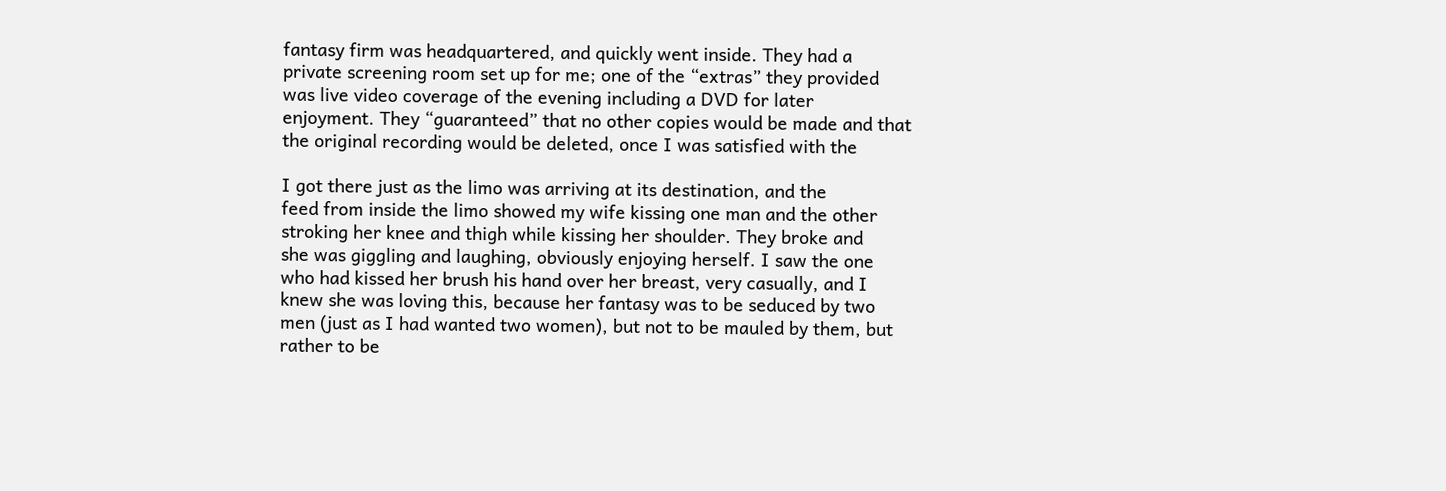fantasy firm was headquartered, and quickly went inside. They had a
private screening room set up for me; one of the “extras” they provided
was live video coverage of the evening including a DVD for later
enjoyment. They “guaranteed” that no other copies would be made and that
the original recording would be deleted, once I was satisfied with the

I got there just as the limo was arriving at its destination, and the
feed from inside the limo showed my wife kissing one man and the other
stroking her knee and thigh while kissing her shoulder. They broke and
she was giggling and laughing, obviously enjoying herself. I saw the one
who had kissed her brush his hand over her breast, very casually, and I
knew she was loving this, because her fantasy was to be seduced by two
men (just as I had wanted two women), but not to be mauled by them, but
rather to be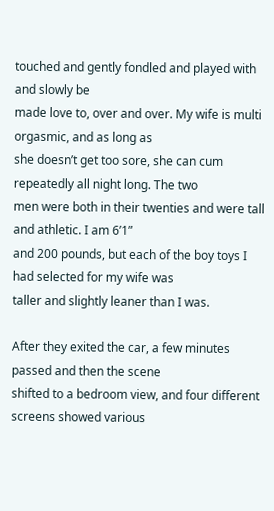touched and gently fondled and played with and slowly be
made love to, over and over. My wife is multi orgasmic, and as long as
she doesn’t get too sore, she can cum repeatedly all night long. The two
men were both in their twenties and were tall and athletic. I am 6’1”
and 200 pounds, but each of the boy toys I had selected for my wife was
taller and slightly leaner than I was.

After they exited the car, a few minutes passed and then the scene
shifted to a bedroom view, and four different screens showed various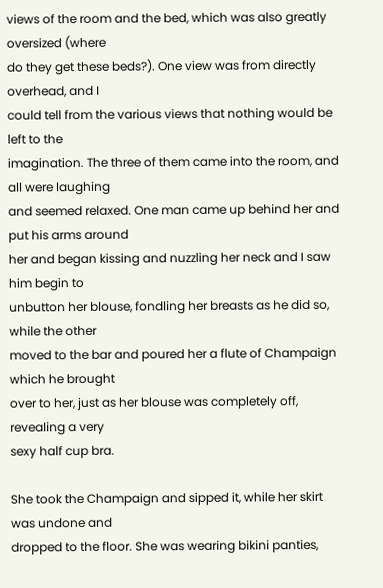views of the room and the bed, which was also greatly oversized (where
do they get these beds?). One view was from directly overhead, and I
could tell from the various views that nothing would be left to the
imagination. The three of them came into the room, and all were laughing
and seemed relaxed. One man came up behind her and put his arms around
her and began kissing and nuzzling her neck and I saw him begin to
unbutton her blouse, fondling her breasts as he did so, while the other
moved to the bar and poured her a flute of Champaign which he brought
over to her, just as her blouse was completely off, revealing a very
sexy half cup bra.

She took the Champaign and sipped it, while her skirt was undone and
dropped to the floor. She was wearing bikini panties,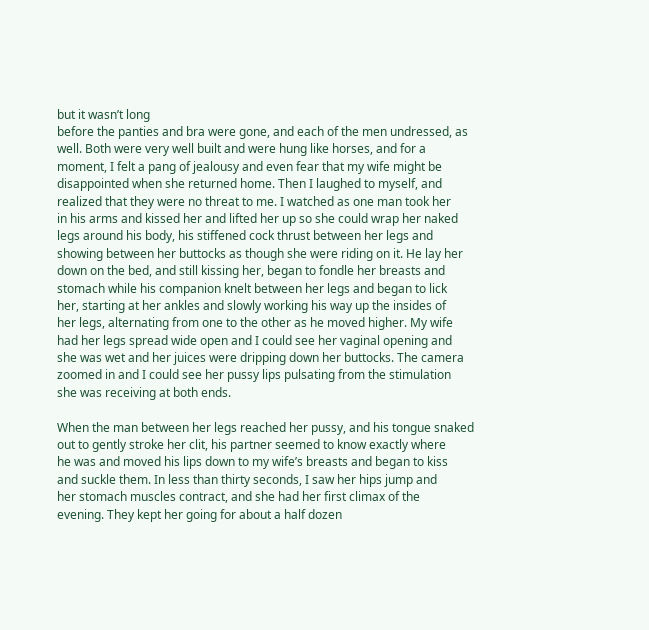but it wasn’t long
before the panties and bra were gone, and each of the men undressed, as
well. Both were very well built and were hung like horses, and for a
moment, I felt a pang of jealousy and even fear that my wife might be
disappointed when she returned home. Then I laughed to myself, and
realized that they were no threat to me. I watched as one man took her
in his arms and kissed her and lifted her up so she could wrap her naked
legs around his body, his stiffened cock thrust between her legs and
showing between her buttocks as though she were riding on it. He lay her
down on the bed, and still kissing her, began to fondle her breasts and
stomach while his companion knelt between her legs and began to lick
her, starting at her ankles and slowly working his way up the insides of
her legs, alternating from one to the other as he moved higher. My wife
had her legs spread wide open and I could see her vaginal opening and
she was wet and her juices were dripping down her buttocks. The camera
zoomed in and I could see her pussy lips pulsating from the stimulation
she was receiving at both ends.

When the man between her legs reached her pussy, and his tongue snaked
out to gently stroke her clit, his partner seemed to know exactly where
he was and moved his lips down to my wife’s breasts and began to kiss
and suckle them. In less than thirty seconds, I saw her hips jump and
her stomach muscles contract, and she had her first climax of the
evening. They kept her going for about a half dozen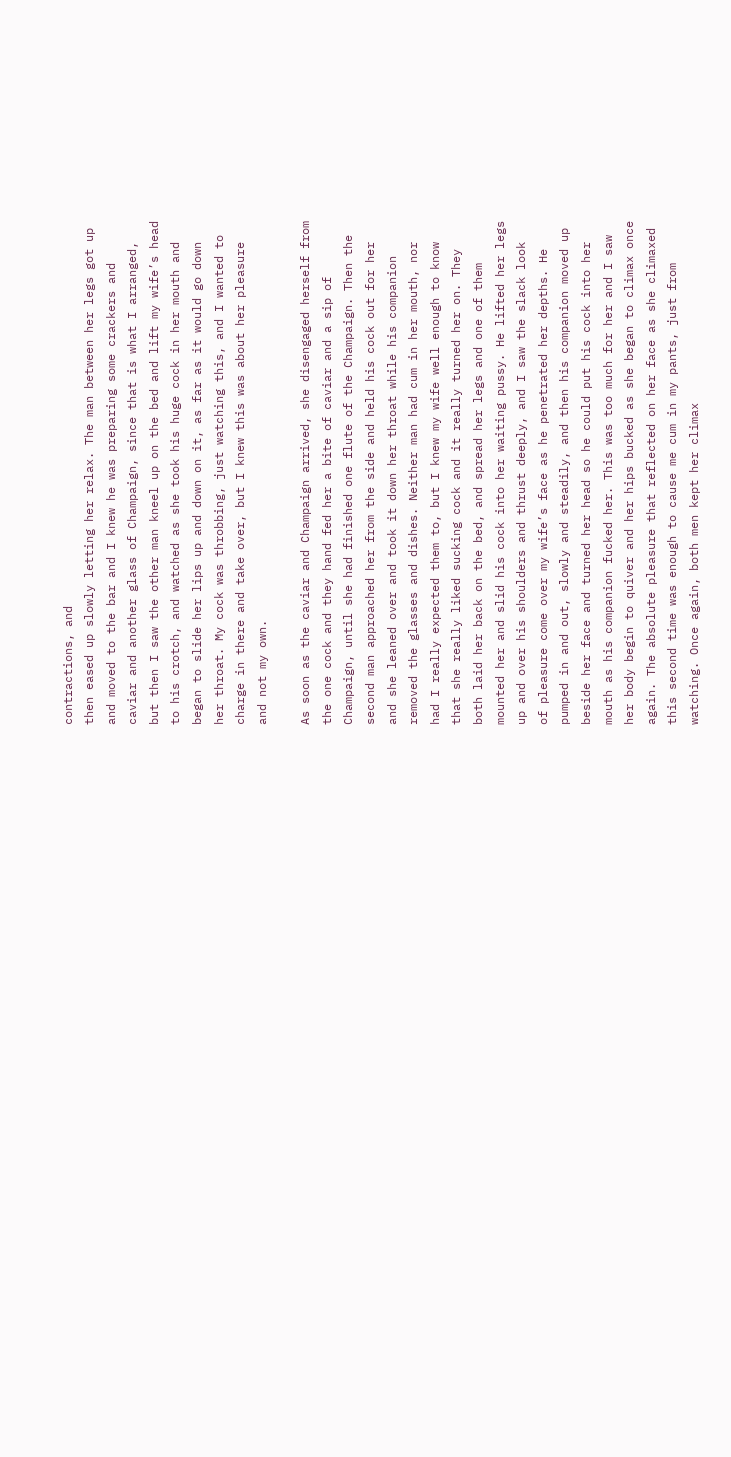contractions, and
then eased up slowly letting her relax. The man between her legs got up
and moved to the bar and I knew he was preparing some crackers and
caviar and another glass of Champaign, since that is what I arranged,
but then I saw the other man kneel up on the bed and lift my wife’s head
to his crotch, and watched as she took his huge cock in her mouth and
began to slide her lips up and down on it, as far as it would go down
her throat. My cock was throbbing, just watching this, and I wanted to
charge in there and take over, but I knew this was about her pleasure
and not my own.

As soon as the caviar and Champaign arrived, she disengaged herself from
the one cock and they hand fed her a bite of caviar and a sip of
Champaign, until she had finished one flute of the Champaign. Then the
second man approached her from the side and held his cock out for her
and she leaned over and took it down her throat while his companion
removed the glasses and dishes. Neither man had cum in her mouth, nor
had I really expected them to, but I knew my wife well enough to know
that she really liked sucking cock and it really turned her on. They
both laid her back on the bed, and spread her legs and one of them
mounted her and slid his cock into her waiting pussy. He lifted her legs
up and over his shoulders and thrust deeply, and I saw the slack look
of pleasure come over my wife’s face as he penetrated her depths. He
pumped in and out, slowly and steadily, and then his companion moved up
beside her face and turned her head so he could put his cock into her
mouth as his companion fucked her. This was too much for her and I saw
her body begin to quiver and her hips bucked as she began to climax once
again. The absolute pleasure that reflected on her face as she climaxed
this second time was enough to cause me cum in my pants, just from
watching. Once again, both men kept her climax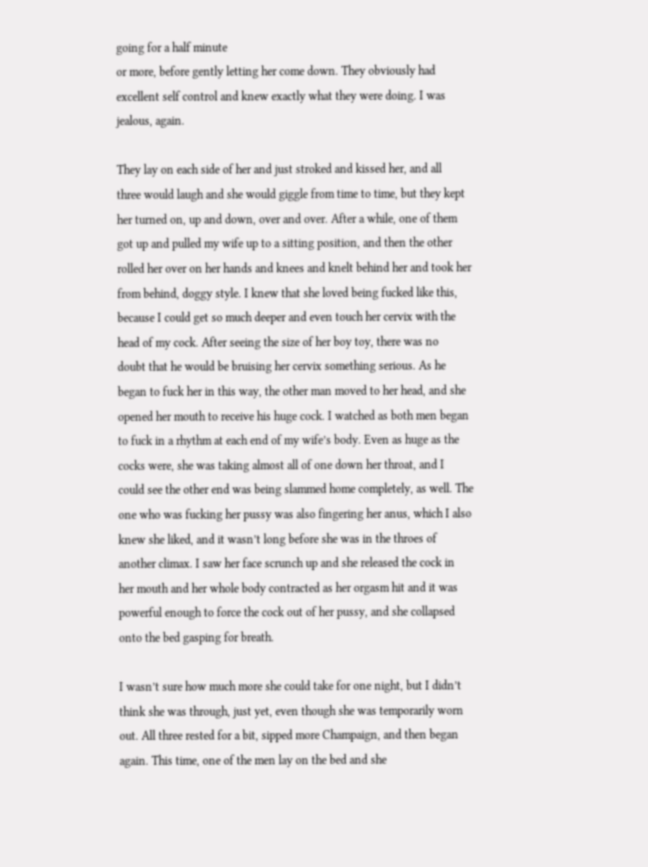going for a half minute
or more, before gently letting her come down. They obviously had
excellent self control and knew exactly what they were doing. I was
jealous, again.

They lay on each side of her and just stroked and kissed her, and all
three would laugh and she would giggle from time to time, but they kept
her turned on, up and down, over and over. After a while, one of them
got up and pulled my wife up to a sitting position, and then the other
rolled her over on her hands and knees and knelt behind her and took her
from behind, doggy style. I knew that she loved being fucked like this,
because I could get so much deeper and even touch her cervix with the
head of my cock. After seeing the size of her boy toy, there was no
doubt that he would be bruising her cervix something serious. As he
began to fuck her in this way, the other man moved to her head, and she
opened her mouth to receive his huge cock. I watched as both men began
to fuck in a rhythm at each end of my wife’s body. Even as huge as the
cocks were, she was taking almost all of one down her throat, and I
could see the other end was being slammed home completely, as well. The
one who was fucking her pussy was also fingering her anus, which I also
knew she liked, and it wasn’t long before she was in the throes of
another climax. I saw her face scrunch up and she released the cock in
her mouth and her whole body contracted as her orgasm hit and it was
powerful enough to force the cock out of her pussy, and she collapsed
onto the bed gasping for breath.

I wasn’t sure how much more she could take for one night, but I didn’t
think she was through, just yet, even though she was temporarily worn
out. All three rested for a bit, sipped more Champaign, and then began
again. This time, one of the men lay on the bed and she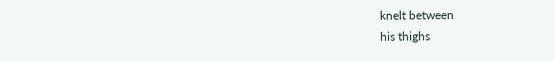knelt between
his thighs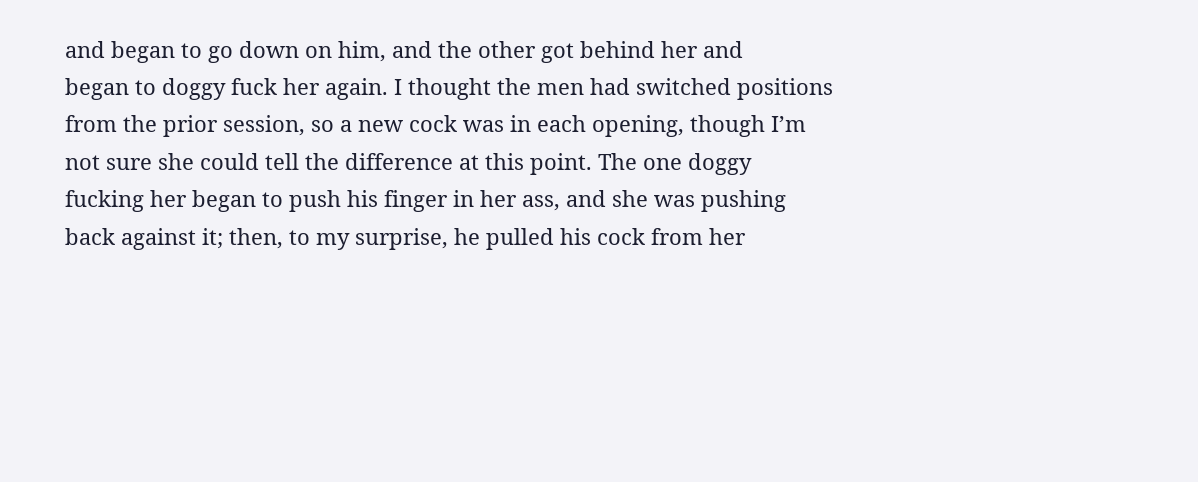and began to go down on him, and the other got behind her and
began to doggy fuck her again. I thought the men had switched positions
from the prior session, so a new cock was in each opening, though I’m
not sure she could tell the difference at this point. The one doggy
fucking her began to push his finger in her ass, and she was pushing
back against it; then, to my surprise, he pulled his cock from her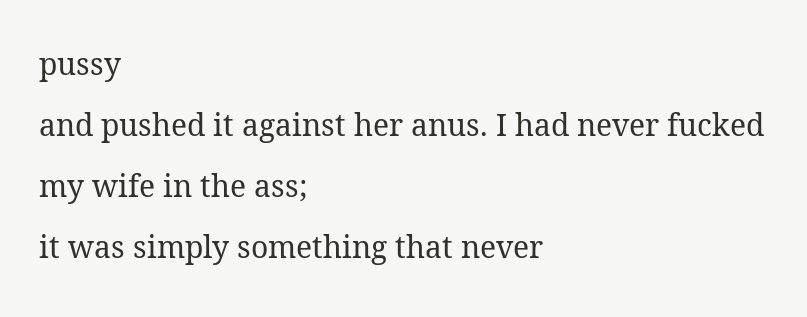pussy
and pushed it against her anus. I had never fucked my wife in the ass;
it was simply something that never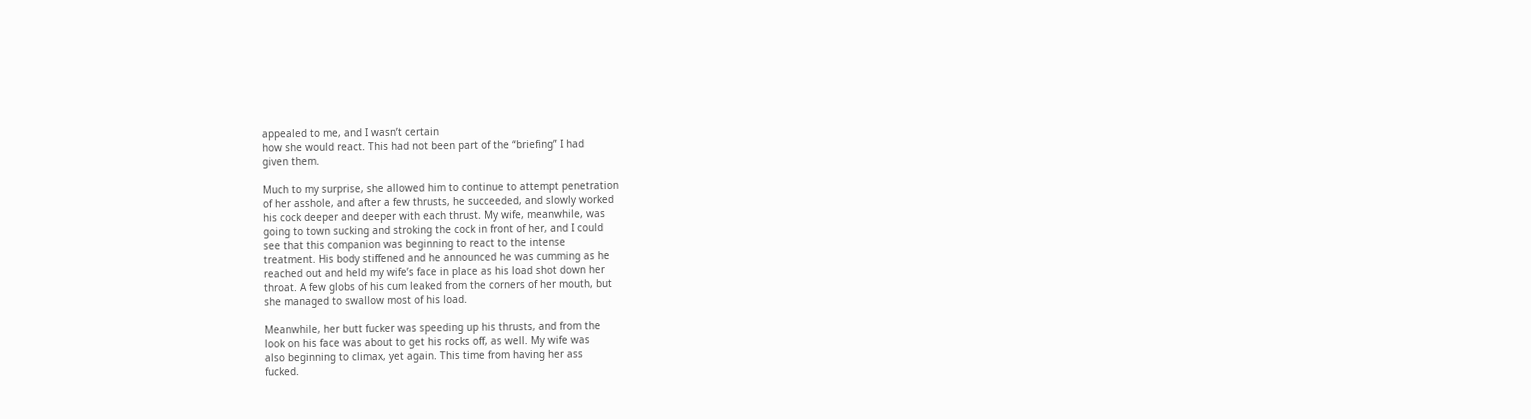appealed to me, and I wasn’t certain
how she would react. This had not been part of the “briefing” I had
given them.

Much to my surprise, she allowed him to continue to attempt penetration
of her asshole, and after a few thrusts, he succeeded, and slowly worked
his cock deeper and deeper with each thrust. My wife, meanwhile, was
going to town sucking and stroking the cock in front of her, and I could
see that this companion was beginning to react to the intense
treatment. His body stiffened and he announced he was cumming as he
reached out and held my wife’s face in place as his load shot down her
throat. A few globs of his cum leaked from the corners of her mouth, but
she managed to swallow most of his load.

Meanwhile, her butt fucker was speeding up his thrusts, and from the
look on his face was about to get his rocks off, as well. My wife was
also beginning to climax, yet again. This time from having her ass
fucked.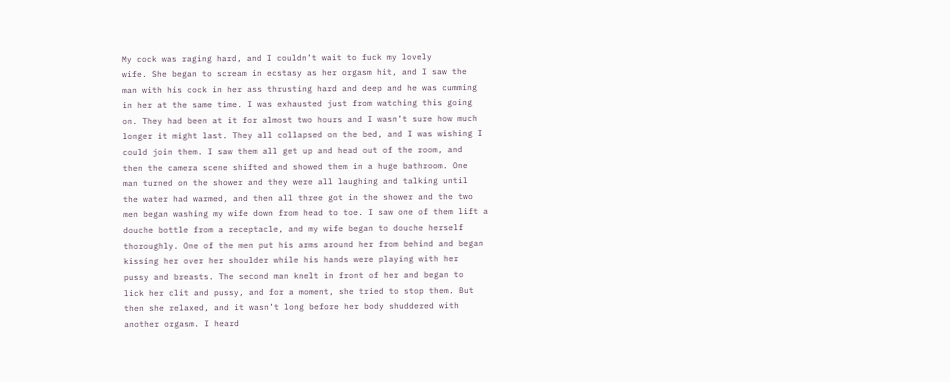My cock was raging hard, and I couldn’t wait to fuck my lovely
wife. She began to scream in ecstasy as her orgasm hit, and I saw the
man with his cock in her ass thrusting hard and deep and he was cumming
in her at the same time. I was exhausted just from watching this going
on. They had been at it for almost two hours and I wasn’t sure how much
longer it might last. They all collapsed on the bed, and I was wishing I
could join them. I saw them all get up and head out of the room, and
then the camera scene shifted and showed them in a huge bathroom. One
man turned on the shower and they were all laughing and talking until
the water had warmed, and then all three got in the shower and the two
men began washing my wife down from head to toe. I saw one of them lift a
douche bottle from a receptacle, and my wife began to douche herself
thoroughly. One of the men put his arms around her from behind and began
kissing her over her shoulder while his hands were playing with her
pussy and breasts. The second man knelt in front of her and began to
lick her clit and pussy, and for a moment, she tried to stop them. But
then she relaxed, and it wasn’t long before her body shuddered with
another orgasm. I heard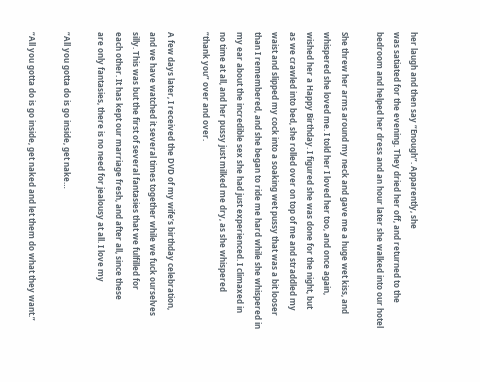her laugh and then say “Enough”. Apparently, she
was satiated for the evening. They dried her off, and returned to the
bedroom and helped her dress and an hour later she walked into our hotel

She threw her arms around my neck and gave me a huge wet kiss, and
whispered she loved me. I told her I loved her too, and once again,
wished her a Happy Birthday. I figured she was done for the night, but
as we crawled into bed, she rolled over on top of me and straddled my
waist and slipped my cock into a soaking wet pussy that was a bit looser
than I remembered, and she began to ride me hard while she whispered in
my ear about the incredible sex she had just experienced. I climaxed in
no time at all, and her pussy just milked me dry, as she whispered
“thank you” over and over.

A few days later, I received the DVD of my wife’s birthday celebration,
and we have watched it several times together while we fuck ourselves
silly. This was but the first of several fantasies that we fulfilled for
each other. It has kept our marriage fresh, and after all, since these
are only fantasies, there is no need for jealousy at all. I love my

“All you gotta do is go inside, get nake…

“All you gotta do is go inside, get naked and let them do what they want.”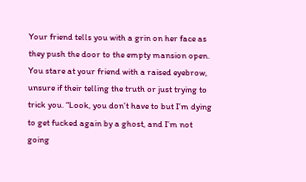Your friend tells you with a grin on her face as they push the door to the empty mansion open. You stare at your friend with a raised eyebrow, unsure if their telling the truth or just trying to trick you. “Look, you don’t have to but I’m dying to get fucked again by a ghost, and I’m not going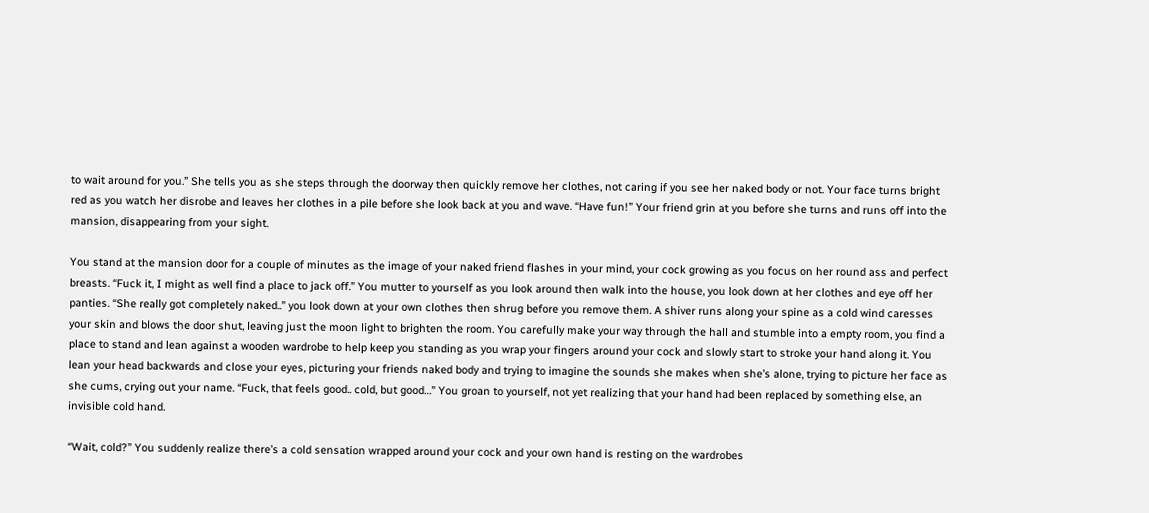to wait around for you.” She tells you as she steps through the doorway then quickly remove her clothes, not caring if you see her naked body or not. Your face turns bright red as you watch her disrobe and leaves her clothes in a pile before she look back at you and wave. “Have fun!” Your friend grin at you before she turns and runs off into the mansion, disappearing from your sight.

You stand at the mansion door for a couple of minutes as the image of your naked friend flashes in your mind, your cock growing as you focus on her round ass and perfect breasts. “Fuck it, I might as well find a place to jack off.” You mutter to yourself as you look around then walk into the house, you look down at her clothes and eye off her panties. “She really got completely naked..” you look down at your own clothes then shrug before you remove them. A shiver runs along your spine as a cold wind caresses your skin and blows the door shut, leaving just the moon light to brighten the room. You carefully make your way through the hall and stumble into a empty room, you find a place to stand and lean against a wooden wardrobe to help keep you standing as you wrap your fingers around your cock and slowly start to stroke your hand along it. You lean your head backwards and close your eyes, picturing your friends naked body and trying to imagine the sounds she makes when she’s alone, trying to picture her face as she cums, crying out your name. “Fuck, that feels good.. cold, but good…” You groan to yourself, not yet realizing that your hand had been replaced by something else, an invisible cold hand.

“Wait, cold?” You suddenly realize there’s a cold sensation wrapped around your cock and your own hand is resting on the wardrobes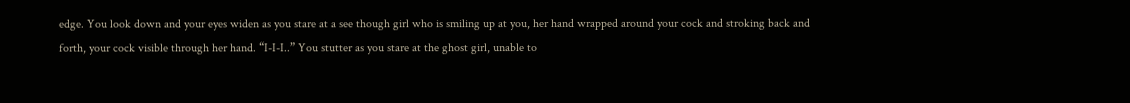edge. You look down and your eyes widen as you stare at a see though girl who is smiling up at you, her hand wrapped around your cock and stroking back and forth, your cock visible through her hand. “I-I-I..” You stutter as you stare at the ghost girl, unable to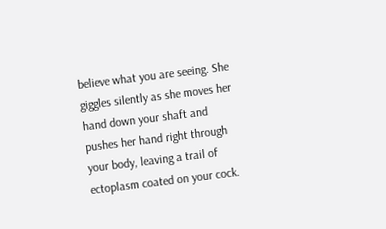believe what you are seeing. She giggles silently as she moves her hand down your shaft and pushes her hand right through your body, leaving a trail of ectoplasm coated on your cock.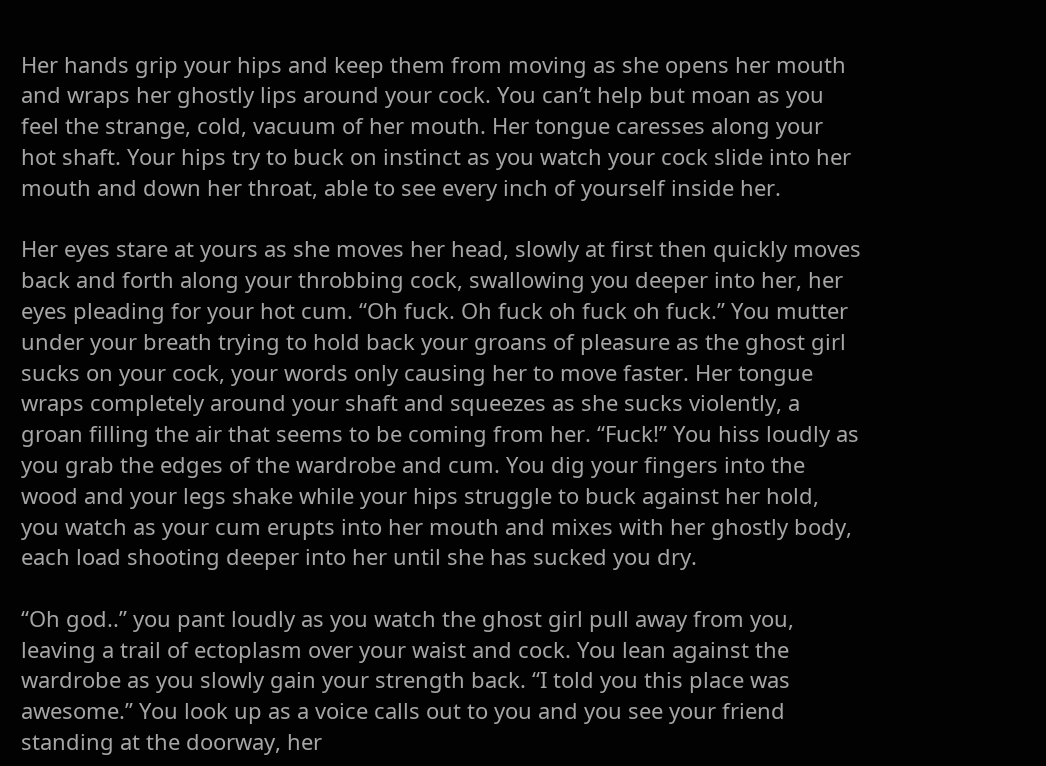Her hands grip your hips and keep them from moving as she opens her mouth and wraps her ghostly lips around your cock. You can’t help but moan as you feel the strange, cold, vacuum of her mouth. Her tongue caresses along your hot shaft. Your hips try to buck on instinct as you watch your cock slide into her mouth and down her throat, able to see every inch of yourself inside her.

Her eyes stare at yours as she moves her head, slowly at first then quickly moves back and forth along your throbbing cock, swallowing you deeper into her, her eyes pleading for your hot cum. “Oh fuck. Oh fuck oh fuck oh fuck.” You mutter under your breath trying to hold back your groans of pleasure as the ghost girl sucks on your cock, your words only causing her to move faster. Her tongue wraps completely around your shaft and squeezes as she sucks violently, a groan filling the air that seems to be coming from her. “Fuck!” You hiss loudly as you grab the edges of the wardrobe and cum. You dig your fingers into the wood and your legs shake while your hips struggle to buck against her hold, you watch as your cum erupts into her mouth and mixes with her ghostly body, each load shooting deeper into her until she has sucked you dry.

“Oh god..” you pant loudly as you watch the ghost girl pull away from you, leaving a trail of ectoplasm over your waist and cock. You lean against the wardrobe as you slowly gain your strength back. “I told you this place was awesome.” You look up as a voice calls out to you and you see your friend standing at the doorway, her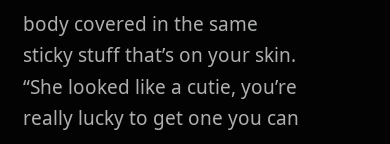body covered in the same sticky stuff that’s on your skin. “She looked like a cutie, you’re really lucky to get one you can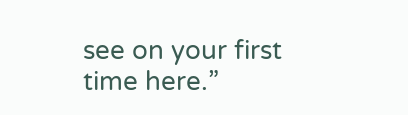see on your first time here.”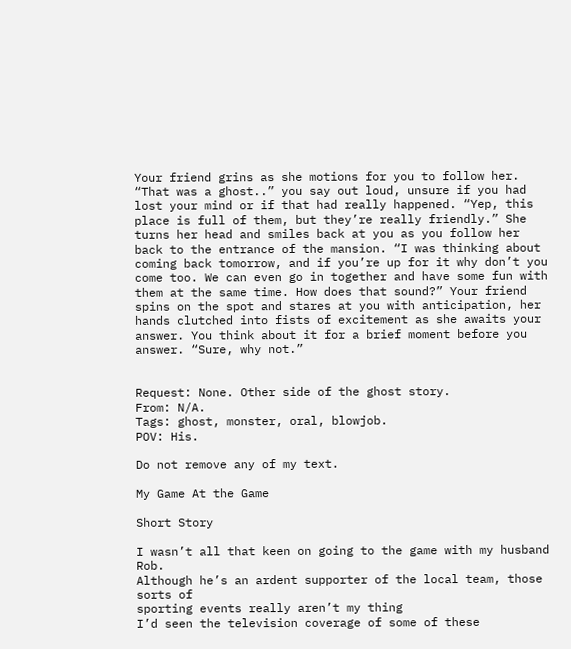Your friend grins as she motions for you to follow her. “That was a ghost..” you say out loud, unsure if you had lost your mind or if that had really happened. “Yep, this place is full of them, but they’re really friendly.” She turns her head and smiles back at you as you follow her back to the entrance of the mansion. “I was thinking about coming back tomorrow, and if you’re up for it why don’t you come too. We can even go in together and have some fun with them at the same time. How does that sound?” Your friend spins on the spot and stares at you with anticipation, her hands clutched into fists of excitement as she awaits your answer. You think about it for a brief moment before you answer. “Sure, why not.”


Request: None. Other side of the ghost story.
From: N/A.
Tags: ghost, monster, oral, blowjob.
POV: His.

Do not remove any of my text.

My Game At the Game

Short Story

I wasn’t all that keen on going to the game with my husband Rob.
Although he’s an ardent supporter of the local team, those sorts of
sporting events really aren’t my thing
I’d seen the television coverage of some of these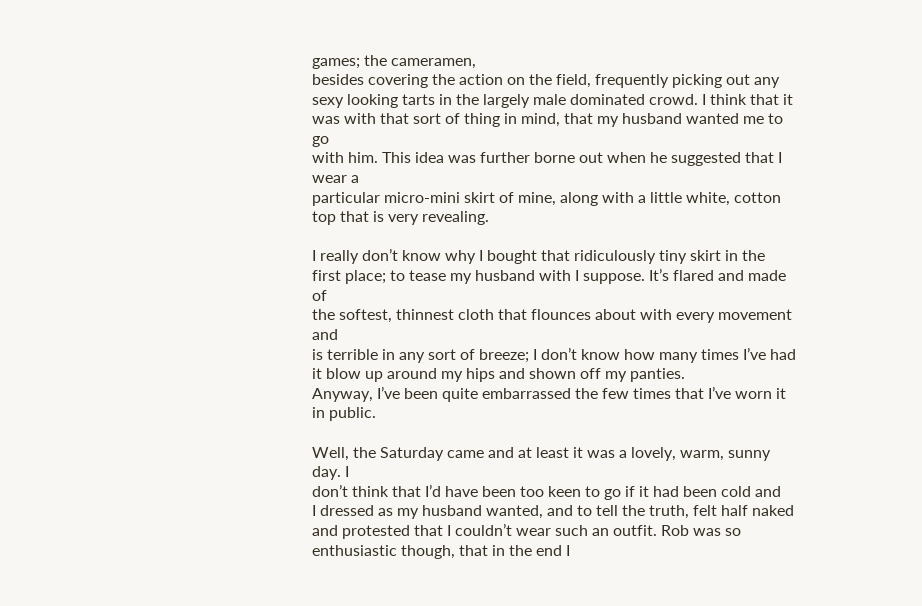games; the cameramen,
besides covering the action on the field, frequently picking out any
sexy looking tarts in the largely male dominated crowd. I think that it
was with that sort of thing in mind, that my husband wanted me to go
with him. This idea was further borne out when he suggested that I wear a
particular micro-mini skirt of mine, along with a little white, cotton
top that is very revealing.

I really don’t know why I bought that ridiculously tiny skirt in the
first place; to tease my husband with I suppose. It’s flared and made of
the softest, thinnest cloth that flounces about with every movement and
is terrible in any sort of breeze; I don’t know how many times I’ve had
it blow up around my hips and shown off my panties.
Anyway, I’ve been quite embarrassed the few times that I’ve worn it in public.

Well, the Saturday came and at least it was a lovely, warm, sunny day. I
don’t think that I’d have been too keen to go if it had been cold and
I dressed as my husband wanted, and to tell the truth, felt half naked
and protested that I couldn’t wear such an outfit. Rob was so
enthusiastic though, that in the end I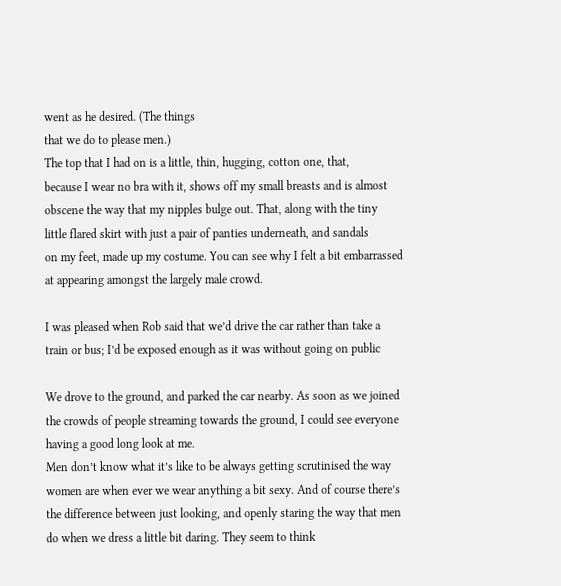went as he desired. (The things
that we do to please men.)
The top that I had on is a little, thin, hugging, cotton one, that,
because I wear no bra with it, shows off my small breasts and is almost
obscene the way that my nipples bulge out. That, along with the tiny
little flared skirt with just a pair of panties underneath, and sandals
on my feet, made up my costume. You can see why I felt a bit embarrassed
at appearing amongst the largely male crowd.

I was pleased when Rob said that we’d drive the car rather than take a
train or bus; I’d be exposed enough as it was without going on public

We drove to the ground, and parked the car nearby. As soon as we joined
the crowds of people streaming towards the ground, I could see everyone
having a good long look at me.
Men don’t know what it’s like to be always getting scrutinised the way
women are when ever we wear anything a bit sexy. And of course there’s
the difference between just looking, and openly staring the way that men
do when we dress a little bit daring. They seem to think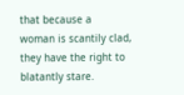that because a
woman is scantily clad, they have the right to blatantly stare.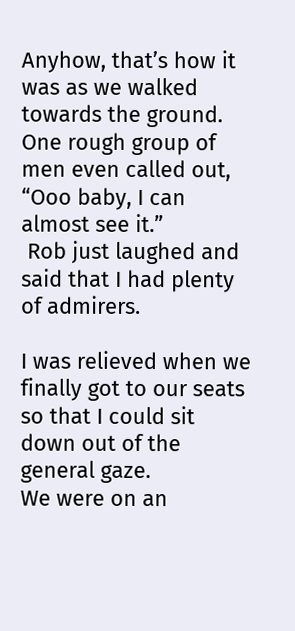Anyhow, that’s how it was as we walked towards the ground.
One rough group of men even called out, “Ooo baby, I can almost see it.”
 Rob just laughed and said that I had plenty of admirers.

I was relieved when we finally got to our seats so that I could sit down out of the general gaze.
We were on an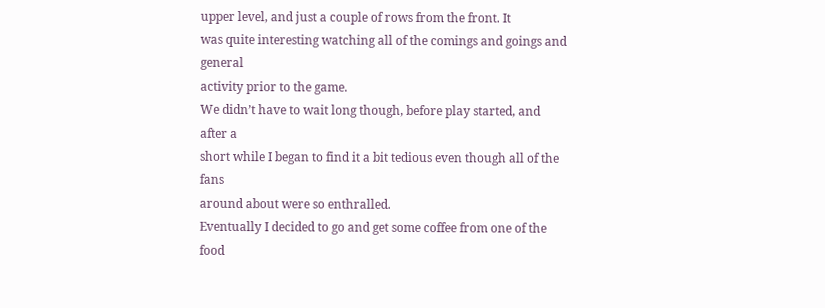upper level, and just a couple of rows from the front. It
was quite interesting watching all of the comings and goings and general
activity prior to the game.
We didn’t have to wait long though, before play started, and after a
short while I began to find it a bit tedious even though all of the fans
around about were so enthralled.
Eventually I decided to go and get some coffee from one of the food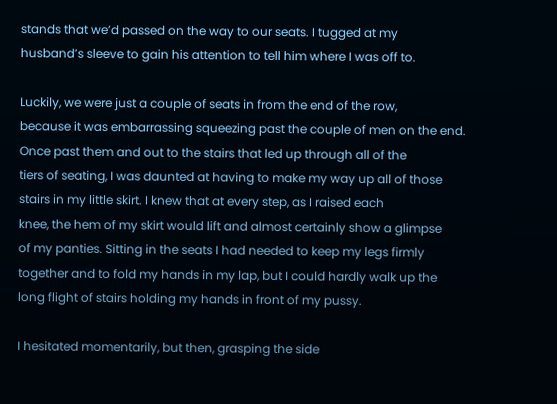stands that we’d passed on the way to our seats. I tugged at my
husband’s sleeve to gain his attention to tell him where I was off to.

Luckily, we were just a couple of seats in from the end of the row,
because it was embarrassing squeezing past the couple of men on the end.
Once past them and out to the stairs that led up through all of the
tiers of seating, I was daunted at having to make my way up all of those
stairs in my little skirt. I knew that at every step, as I raised each
knee, the hem of my skirt would lift and almost certainly show a glimpse
of my panties. Sitting in the seats I had needed to keep my legs firmly
together and to fold my hands in my lap, but I could hardly walk up the
long flight of stairs holding my hands in front of my pussy.

I hesitated momentarily, but then, grasping the side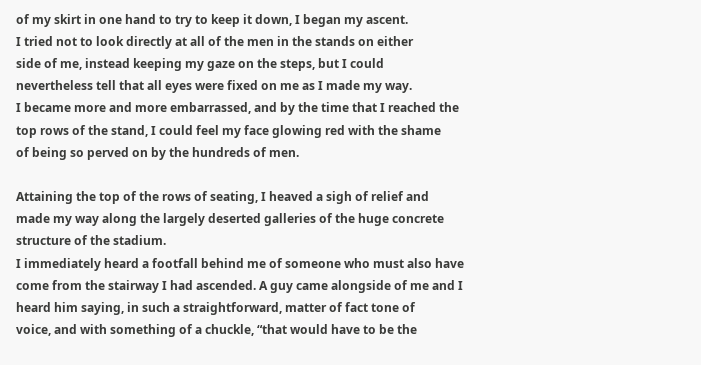of my skirt in one hand to try to keep it down, I began my ascent.
I tried not to look directly at all of the men in the stands on either
side of me, instead keeping my gaze on the steps, but I could
nevertheless tell that all eyes were fixed on me as I made my way.
I became more and more embarrassed, and by the time that I reached the
top rows of the stand, I could feel my face glowing red with the shame
of being so perved on by the hundreds of men.

Attaining the top of the rows of seating, I heaved a sigh of relief and
made my way along the largely deserted galleries of the huge concrete
structure of the stadium.
I immediately heard a footfall behind me of someone who must also have
come from the stairway I had ascended. A guy came alongside of me and I
heard him saying, in such a straightforward, matter of fact tone of
voice, and with something of a chuckle, “that would have to be the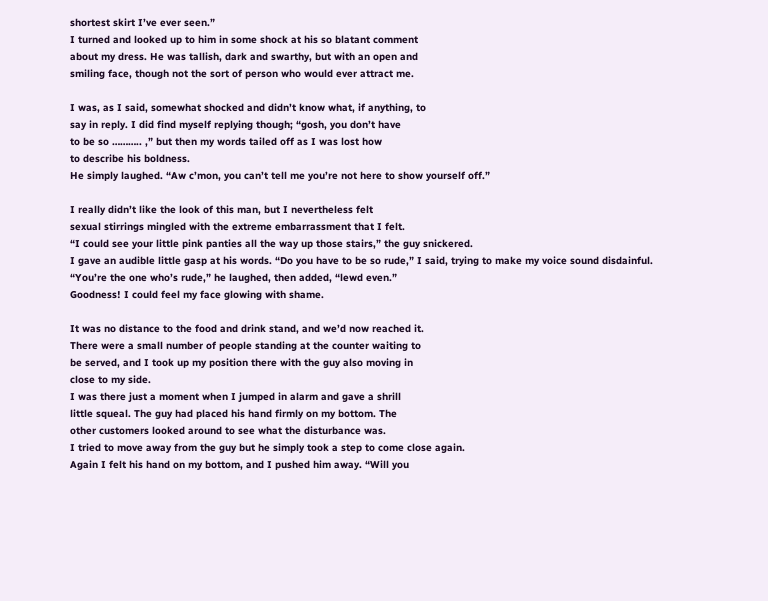shortest skirt I’ve ever seen.”
I turned and looked up to him in some shock at his so blatant comment
about my dress. He was tallish, dark and swarthy, but with an open and
smiling face, though not the sort of person who would ever attract me.

I was, as I said, somewhat shocked and didn’t know what, if anything, to
say in reply. I did find myself replying though; “gosh, you don’t have
to be so ……….. ,” but then my words tailed off as I was lost how
to describe his boldness.
He simply laughed. “Aw c’mon, you can’t tell me you’re not here to show yourself off.”

I really didn’t like the look of this man, but I nevertheless felt
sexual stirrings mingled with the extreme embarrassment that I felt.
“I could see your little pink panties all the way up those stairs,” the guy snickered.
I gave an audible little gasp at his words. “Do you have to be so rude,” I said, trying to make my voice sound disdainful.
“You’re the one who’s rude,” he laughed, then added, “lewd even.”
Goodness! I could feel my face glowing with shame.

It was no distance to the food and drink stand, and we’d now reached it.
There were a small number of people standing at the counter waiting to
be served, and I took up my position there with the guy also moving in
close to my side.
I was there just a moment when I jumped in alarm and gave a shrill
little squeal. The guy had placed his hand firmly on my bottom. The
other customers looked around to see what the disturbance was.
I tried to move away from the guy but he simply took a step to come close again.
Again I felt his hand on my bottom, and I pushed him away. “Will you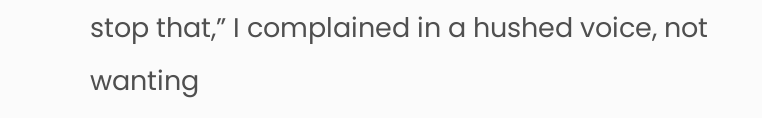stop that,” I complained in a hushed voice, not wanting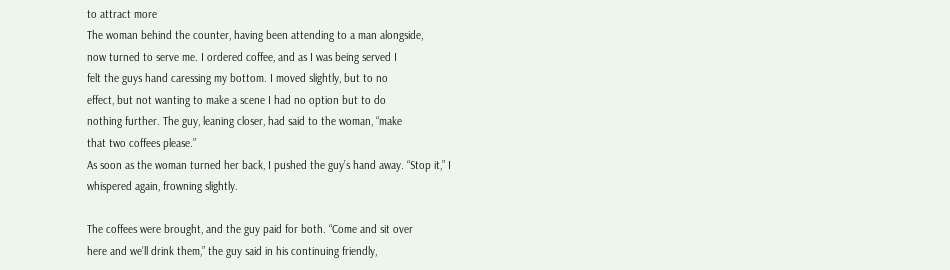to attract more
The woman behind the counter, having been attending to a man alongside,
now turned to serve me. I ordered coffee, and as I was being served I
felt the guys hand caressing my bottom. I moved slightly, but to no
effect, but not wanting to make a scene I had no option but to do
nothing further. The guy, leaning closer, had said to the woman, “make
that two coffees please.”
As soon as the woman turned her back, I pushed the guy’s hand away. “Stop it,” I whispered again, frowning slightly.

The coffees were brought, and the guy paid for both. “Come and sit over
here and we’ll drink them,” the guy said in his continuing friendly,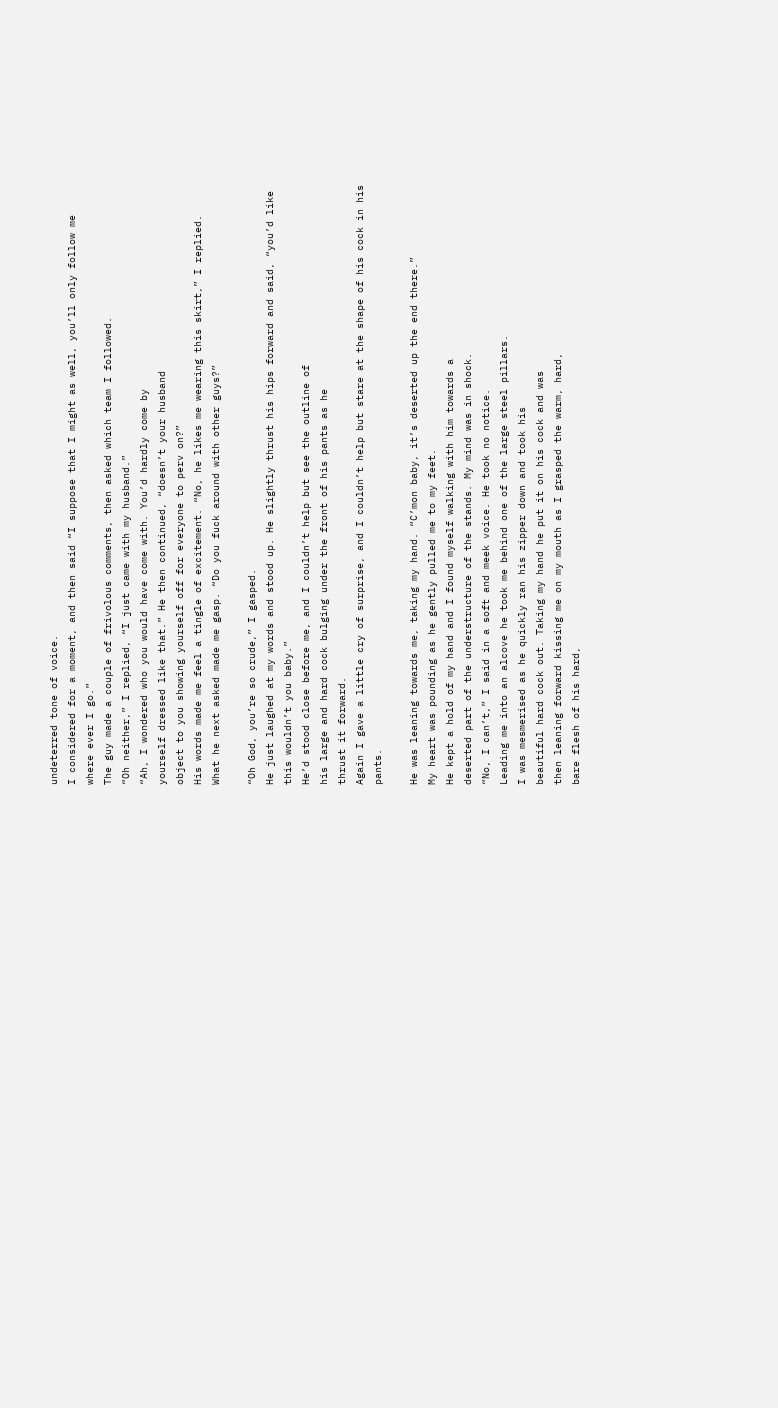undeterred tone of voice.
I considered for a moment, and then said “I suppose that I might as well, you’ll only follow me where ever I go.”
The guy made a couple of frivolous comments, then asked which team I followed.
“Oh neither,” I replied, “I just came with my husband.”
“Ah, I wondered who you would have come with. You’d hardly come by
yourself dressed like that.” He then continued, “doesn’t your husband
object to you showing yourself off for everyone to perv on?”
His words made me feel a tingle of excitement. “No, he likes me wearing this skirt,” I replied.
What he next asked made me gasp. “Do you fuck around with other guys?”

“Oh God, you’re so crude,” I gasped.
He just laughed at my words and stood up. He slightly thrust his hips forward and said, “you’d like this wouldn’t you baby.”
He’d stood close before me, and I couldn’t help but see the outline of
his large and hard cock bulging under the front of his pants as he
thrust it forward.
Again I gave a little cry of surprise, and I couldn’t help but stare at the shape of his cock in his pants.

He was leaning towards me, taking my hand. “C’mon baby, it’s deserted up the end there.”
My heart was pounding as he gently pulled me to my feet.
He kept a hold of my hand and I found myself walking with him towards a
deserted part of the understructure of the stands. My mind was in shock.
“No, I can’t,” I said in a soft and meek voice. He took no notice.
Leading me into an alcove he took me behind one of the large steel pillars.
I was mesmerised as he quickly ran his zipper down and took his
beautiful hard cock out. Taking my hand he put it on his cock and was
then leaning forward kissing me on my mouth as I grasped the warm, hard,
bare flesh of his hard,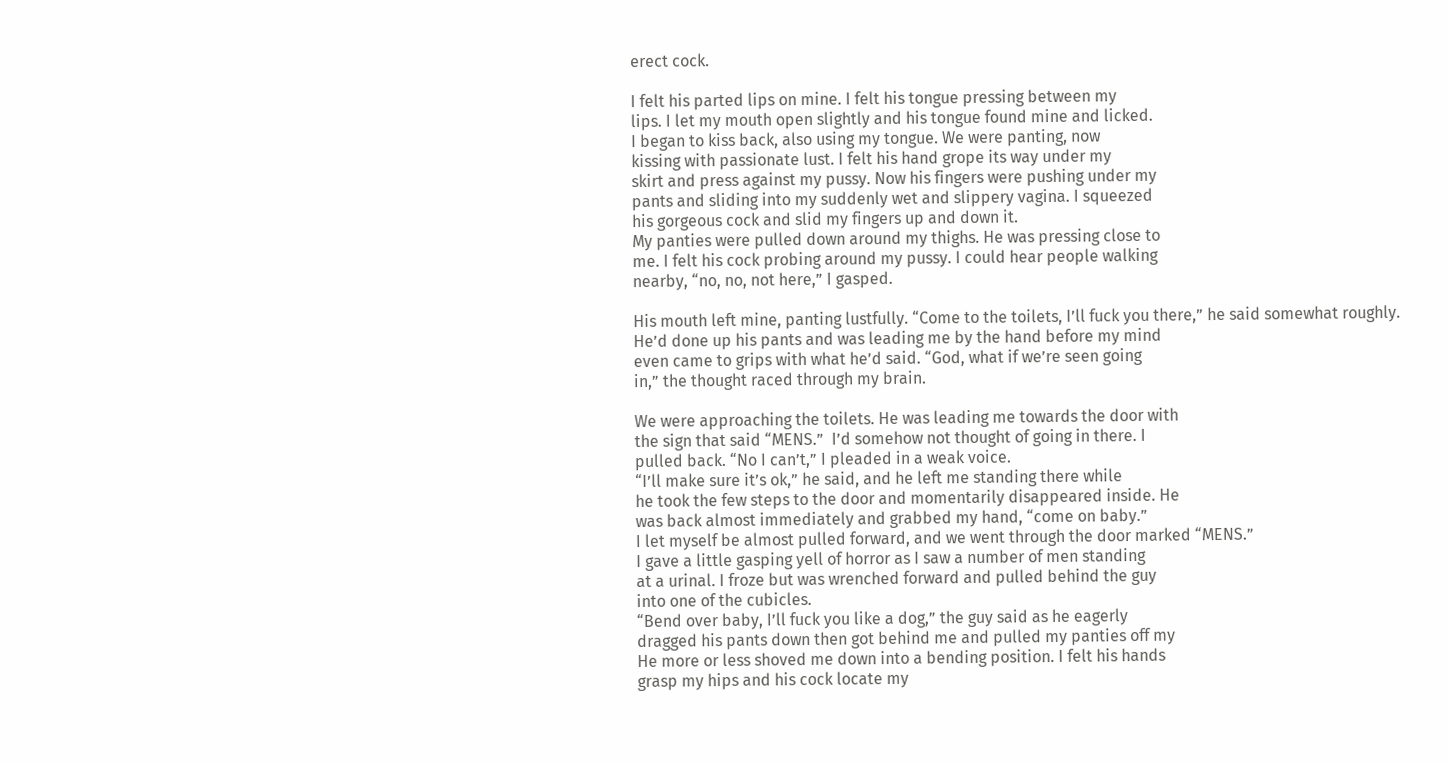erect cock.

I felt his parted lips on mine. I felt his tongue pressing between my
lips. I let my mouth open slightly and his tongue found mine and licked.
I began to kiss back, also using my tongue. We were panting, now
kissing with passionate lust. I felt his hand grope its way under my
skirt and press against my pussy. Now his fingers were pushing under my
pants and sliding into my suddenly wet and slippery vagina. I squeezed
his gorgeous cock and slid my fingers up and down it.
My panties were pulled down around my thighs. He was pressing close to
me. I felt his cock probing around my pussy. I could hear people walking
nearby, “no, no, not here,” I gasped.

His mouth left mine, panting lustfully. “Come to the toilets, I’ll fuck you there,” he said somewhat roughly.
He’d done up his pants and was leading me by the hand before my mind
even came to grips with what he’d said. “God, what if we’re seen going
in,” the thought raced through my brain.

We were approaching the toilets. He was leading me towards the door with
the sign that said “MENS.”  I’d somehow not thought of going in there. I
pulled back. “No I can’t,” I pleaded in a weak voice.
“I’ll make sure it’s ok,” he said, and he left me standing there while
he took the few steps to the door and momentarily disappeared inside. He
was back almost immediately and grabbed my hand, “come on baby.”
I let myself be almost pulled forward, and we went through the door marked “MENS.”
I gave a little gasping yell of horror as I saw a number of men standing
at a urinal. I froze but was wrenched forward and pulled behind the guy
into one of the cubicles.
“Bend over baby, I’ll fuck you like a dog,” the guy said as he eagerly
dragged his pants down then got behind me and pulled my panties off my
He more or less shoved me down into a bending position. I felt his hands
grasp my hips and his cock locate my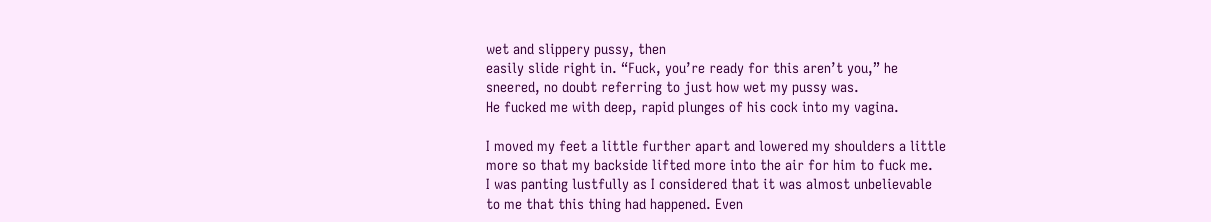wet and slippery pussy, then
easily slide right in. “Fuck, you’re ready for this aren’t you,” he
sneered, no doubt referring to just how wet my pussy was.
He fucked me with deep, rapid plunges of his cock into my vagina.

I moved my feet a little further apart and lowered my shoulders a little
more so that my backside lifted more into the air for him to fuck me.
I was panting lustfully as I considered that it was almost unbelievable
to me that this thing had happened. Even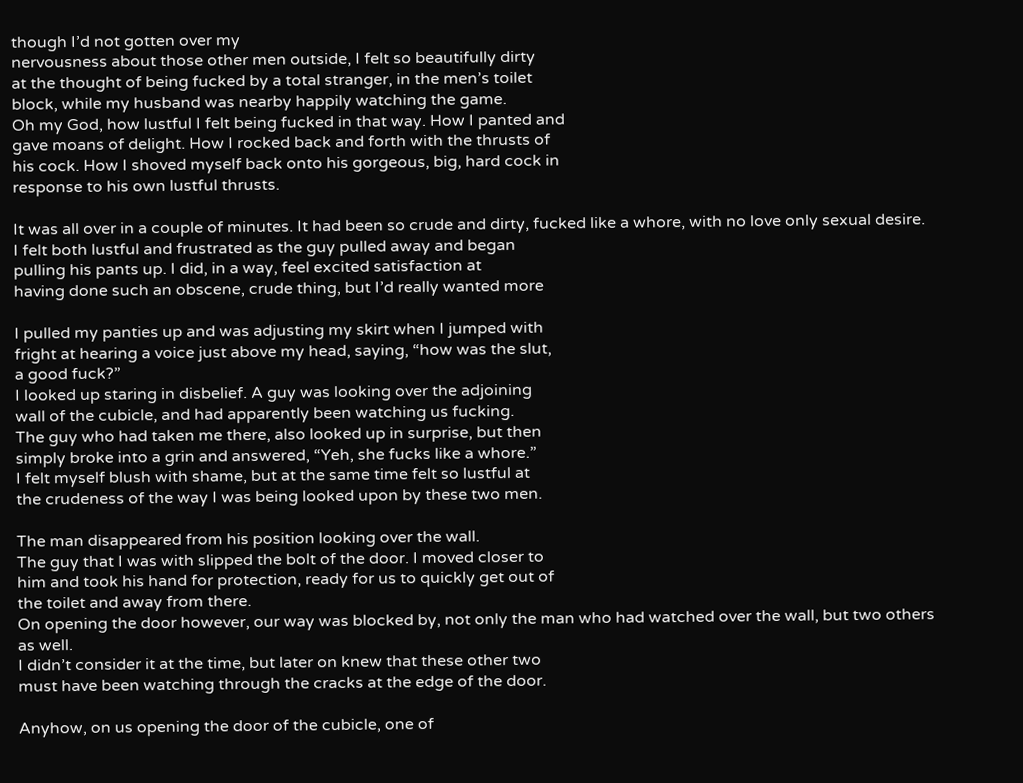though I’d not gotten over my
nervousness about those other men outside, I felt so beautifully dirty
at the thought of being fucked by a total stranger, in the men’s toilet
block, while my husband was nearby happily watching the game.
Oh my God, how lustful I felt being fucked in that way. How I panted and
gave moans of delight. How I rocked back and forth with the thrusts of
his cock. How I shoved myself back onto his gorgeous, big, hard cock in
response to his own lustful thrusts.

It was all over in a couple of minutes. It had been so crude and dirty, fucked like a whore, with no love only sexual desire.
I felt both lustful and frustrated as the guy pulled away and began
pulling his pants up. I did, in a way, feel excited satisfaction at
having done such an obscene, crude thing, but I’d really wanted more

I pulled my panties up and was adjusting my skirt when I jumped with
fright at hearing a voice just above my head, saying, “how was the slut,
a good fuck?”
I looked up staring in disbelief. A guy was looking over the adjoining
wall of the cubicle, and had apparently been watching us fucking.
The guy who had taken me there, also looked up in surprise, but then
simply broke into a grin and answered, “Yeh, she fucks like a whore.”
I felt myself blush with shame, but at the same time felt so lustful at
the crudeness of the way I was being looked upon by these two men.

The man disappeared from his position looking over the wall.
The guy that I was with slipped the bolt of the door. I moved closer to
him and took his hand for protection, ready for us to quickly get out of
the toilet and away from there.
On opening the door however, our way was blocked by, not only the man who had watched over the wall, but two others as well.
I didn’t consider it at the time, but later on knew that these other two
must have been watching through the cracks at the edge of the door.

Anyhow, on us opening the door of the cubicle, one of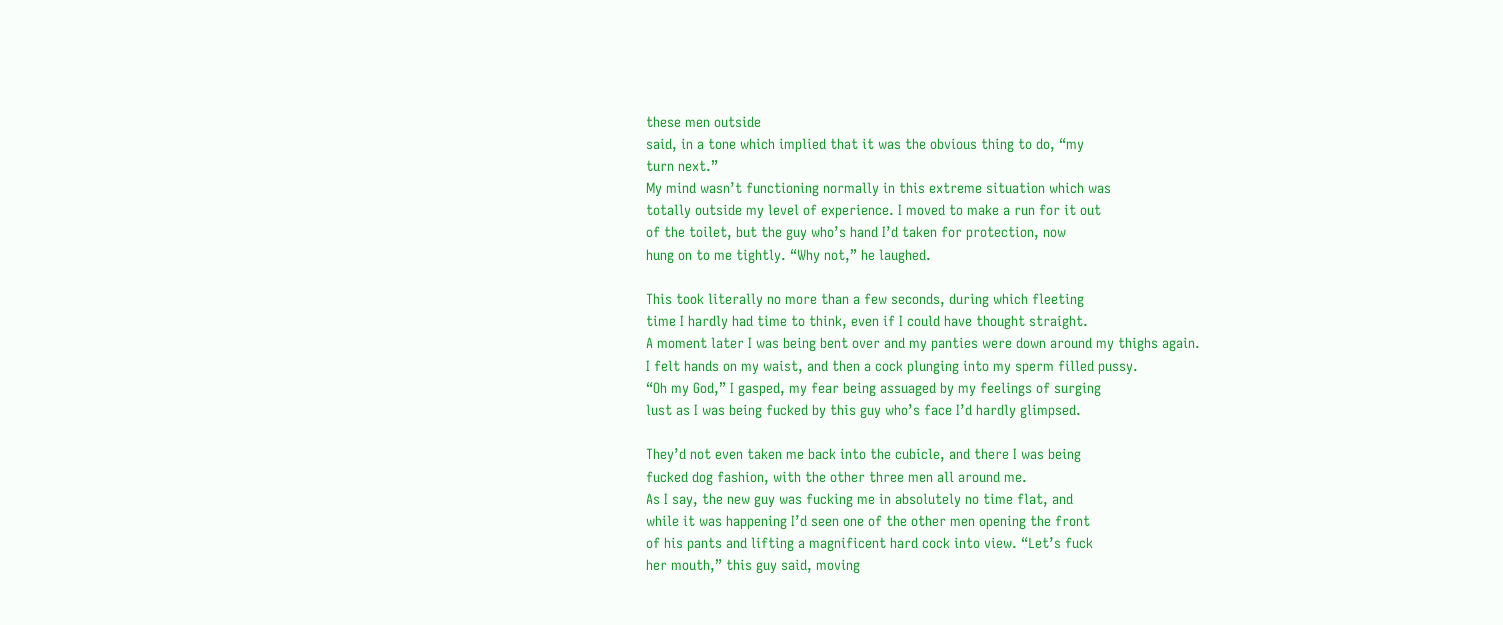these men outside
said, in a tone which implied that it was the obvious thing to do, “my
turn next.”
My mind wasn’t functioning normally in this extreme situation which was
totally outside my level of experience. I moved to make a run for it out
of the toilet, but the guy who’s hand I’d taken for protection, now
hung on to me tightly. “Why not,” he laughed.

This took literally no more than a few seconds, during which fleeting
time I hardly had time to think, even if I could have thought straight.
A moment later I was being bent over and my panties were down around my thighs again.
I felt hands on my waist, and then a cock plunging into my sperm filled pussy.
“Oh my God,” I gasped, my fear being assuaged by my feelings of surging
lust as I was being fucked by this guy who’s face I’d hardly glimpsed.

They’d not even taken me back into the cubicle, and there I was being
fucked dog fashion, with the other three men all around me.
As I say, the new guy was fucking me in absolutely no time flat, and
while it was happening I’d seen one of the other men opening the front
of his pants and lifting a magnificent hard cock into view. “Let’s fuck
her mouth,” this guy said, moving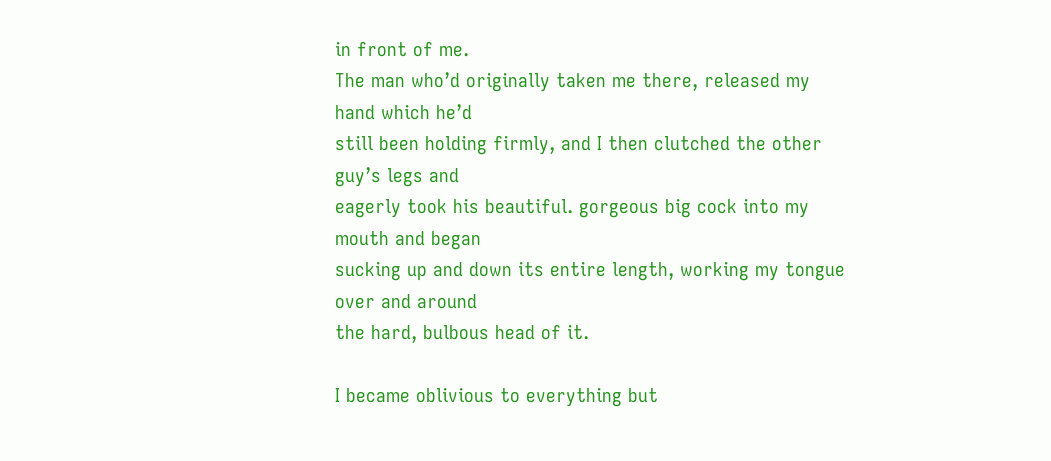in front of me.
The man who’d originally taken me there, released my hand which he’d
still been holding firmly, and I then clutched the other guy’s legs and
eagerly took his beautiful. gorgeous big cock into my mouth and began
sucking up and down its entire length, working my tongue over and around
the hard, bulbous head of it.

I became oblivious to everything but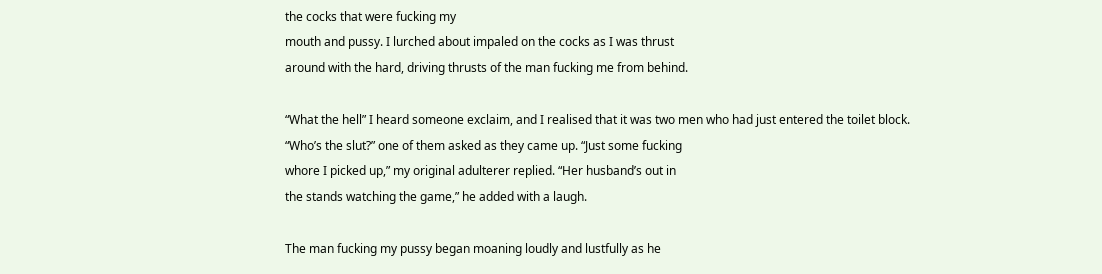the cocks that were fucking my
mouth and pussy. I lurched about impaled on the cocks as I was thrust
around with the hard, driving thrusts of the man fucking me from behind.

“What the hell” I heard someone exclaim, and I realised that it was two men who had just entered the toilet block.
“Who’s the slut?” one of them asked as they came up. “Just some fucking
whore I picked up,” my original adulterer replied. “Her husband’s out in
the stands watching the game,” he added with a laugh.

The man fucking my pussy began moaning loudly and lustfully as he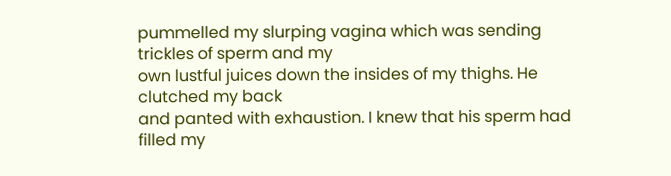pummelled my slurping vagina which was sending trickles of sperm and my
own lustful juices down the insides of my thighs. He clutched my back
and panted with exhaustion. I knew that his sperm had filled my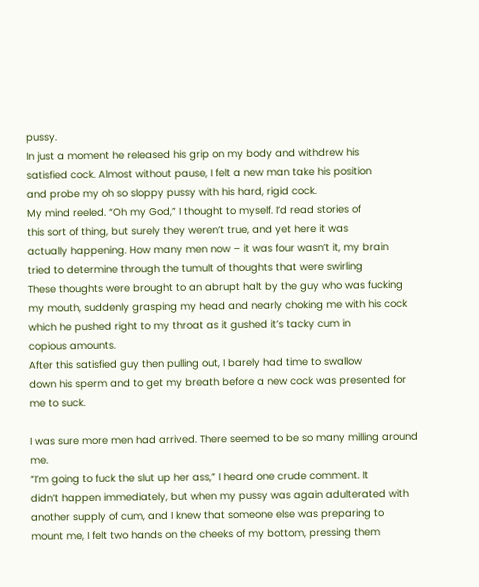pussy.
In just a moment he released his grip on my body and withdrew his
satisfied cock. Almost without pause, I felt a new man take his position
and probe my oh so sloppy pussy with his hard, rigid cock.
My mind reeled. “Oh my God,” I thought to myself. I’d read stories of
this sort of thing, but surely they weren’t true, and yet here it was
actually happening. How many men now – it was four wasn’t it, my brain
tried to determine through the tumult of thoughts that were swirling
These thoughts were brought to an abrupt halt by the guy who was fucking
my mouth, suddenly grasping my head and nearly choking me with his cock
which he pushed right to my throat as it gushed it’s tacky cum in
copious amounts.
After this satisfied guy then pulling out, I barely had time to swallow
down his sperm and to get my breath before a new cock was presented for
me to suck.

I was sure more men had arrived. There seemed to be so many milling around me.
“I’m going to fuck the slut up her ass,” I heard one crude comment. It
didn’t happen immediately, but when my pussy was again adulterated with
another supply of cum, and I knew that someone else was preparing to
mount me, I felt two hands on the cheeks of my bottom, pressing them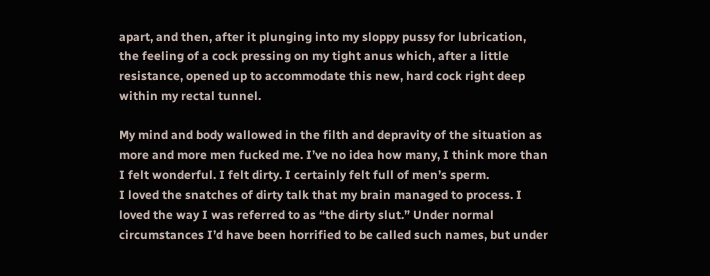apart, and then, after it plunging into my sloppy pussy for lubrication,
the feeling of a cock pressing on my tight anus which, after a little
resistance, opened up to accommodate this new, hard cock right deep
within my rectal tunnel.

My mind and body wallowed in the filth and depravity of the situation as
more and more men fucked me. I’ve no idea how many, I think more than
I felt wonderful. I felt dirty. I certainly felt full of men’s sperm.
I loved the snatches of dirty talk that my brain managed to process. I
loved the way I was referred to as “the dirty slut.” Under normal
circumstances I’d have been horrified to be called such names, but under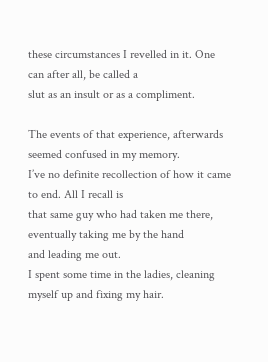these circumstances I revelled in it. One can after all, be called a
slut as an insult or as a compliment.

The events of that experience, afterwards seemed confused in my memory.
I’ve no definite recollection of how it came to end. All I recall is
that same guy who had taken me there, eventually taking me by the hand
and leading me out.
I spent some time in the ladies, cleaning myself up and fixing my hair.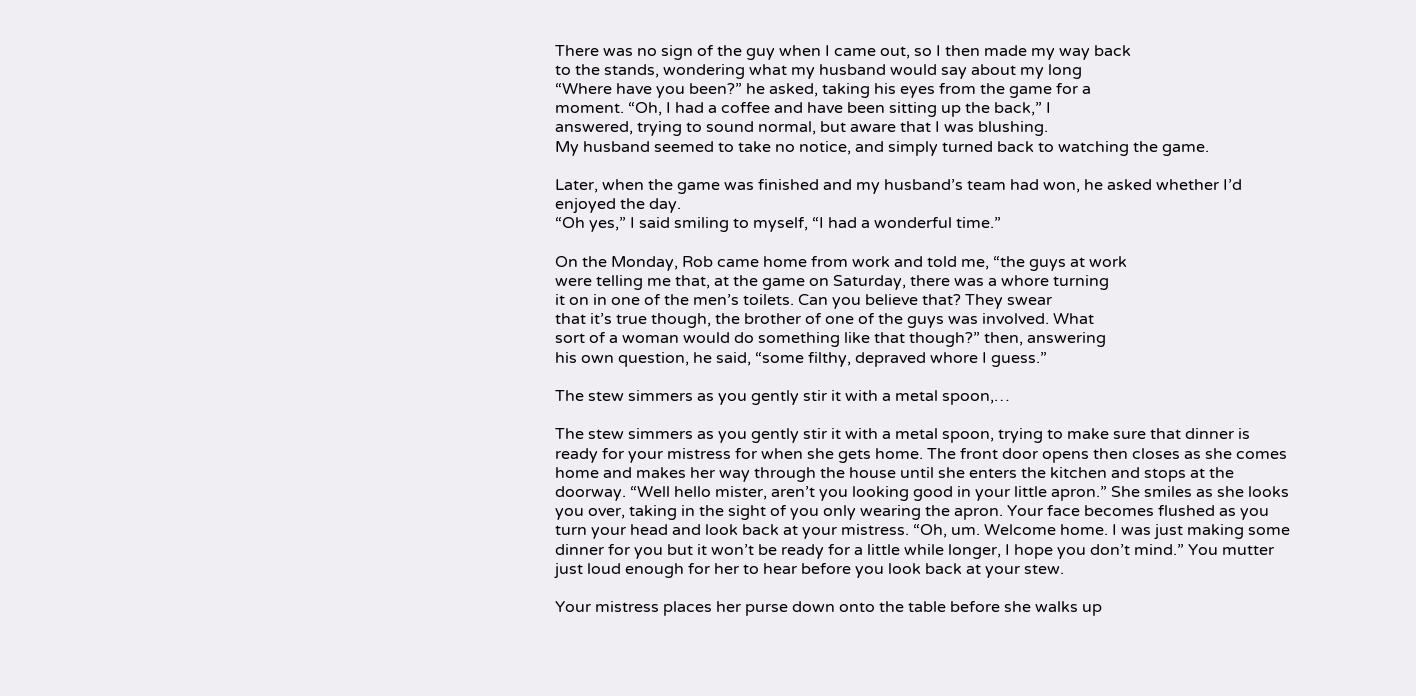There was no sign of the guy when I came out, so I then made my way back
to the stands, wondering what my husband would say about my long
“Where have you been?” he asked, taking his eyes from the game for a
moment. “Oh, I had a coffee and have been sitting up the back,” I
answered, trying to sound normal, but aware that I was blushing.
My husband seemed to take no notice, and simply turned back to watching the game.

Later, when the game was finished and my husband’s team had won, he asked whether I’d enjoyed the day.
“Oh yes,” I said smiling to myself, “I had a wonderful time.”

On the Monday, Rob came home from work and told me, “the guys at work
were telling me that, at the game on Saturday, there was a whore turning
it on in one of the men’s toilets. Can you believe that? They swear
that it’s true though, the brother of one of the guys was involved. What
sort of a woman would do something like that though?” then, answering
his own question, he said, “some filthy, depraved whore I guess.”

The stew simmers as you gently stir it with a metal spoon,…

The stew simmers as you gently stir it with a metal spoon, trying to make sure that dinner is ready for your mistress for when she gets home. The front door opens then closes as she comes home and makes her way through the house until she enters the kitchen and stops at the doorway. “Well hello mister, aren’t you looking good in your little apron.” She smiles as she looks you over, taking in the sight of you only wearing the apron. Your face becomes flushed as you turn your head and look back at your mistress. “Oh, um. Welcome home. I was just making some dinner for you but it won’t be ready for a little while longer, I hope you don’t mind.” You mutter just loud enough for her to hear before you look back at your stew.

Your mistress places her purse down onto the table before she walks up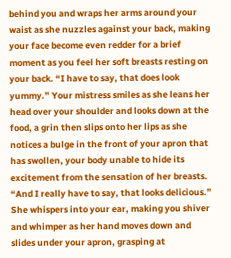behind you and wraps her arms around your waist as she nuzzles against your back, making your face become even redder for a brief moment as you feel her soft breasts resting on your back. “I have to say, that does look yummy.” Your mistress smiles as she leans her head over your shoulder and looks down at the food, a grin then slips onto her lips as she notices a bulge in the front of your apron that has swollen, your body unable to hide its excitement from the sensation of her breasts. “And I really have to say, that looks delicious.” She whispers into your ear, making you shiver and whimper as her hand moves down and slides under your apron, grasping at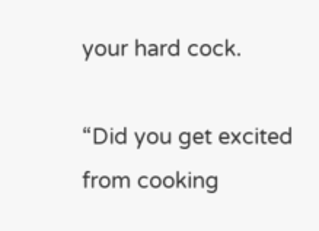your hard cock.

“Did you get excited from cooking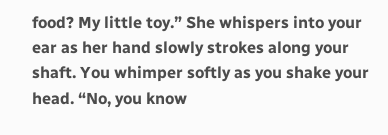food? My little toy.” She whispers into your ear as her hand slowly strokes along your shaft. You whimper softly as you shake your head. “No, you know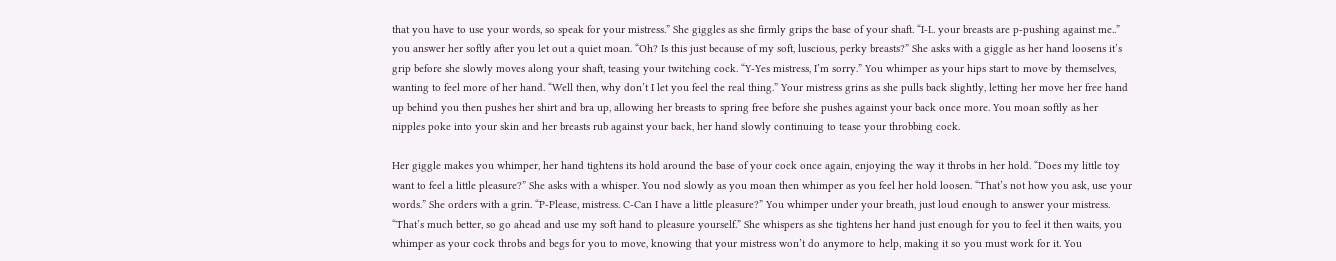that you have to use your words, so speak for your mistress.” She giggles as she firmly grips the base of your shaft. “I-I.. your breasts are p-pushing against me..” you answer her softly after you let out a quiet moan. “Oh? Is this just because of my soft, luscious, perky breasts?” She asks with a giggle as her hand loosens it’s grip before she slowly moves along your shaft, teasing your twitching cock. “Y-Yes mistress, I’m sorry.” You whimper as your hips start to move by themselves, wanting to feel more of her hand. “Well then, why don’t I let you feel the real thing.” Your mistress grins as she pulls back slightly, letting her move her free hand up behind you then pushes her shirt and bra up, allowing her breasts to spring free before she pushes against your back once more. You moan softly as her nipples poke into your skin and her breasts rub against your back, her hand slowly continuing to tease your throbbing cock.

Her giggle makes you whimper, her hand tightens its hold around the base of your cock once again, enjoying the way it throbs in her hold. “Does my little toy want to feel a little pleasure?” She asks with a whisper. You nod slowly as you moan then whimper as you feel her hold loosen. “That’s not how you ask, use your words.” She orders with a grin. “P-Please, mistress. C-Can I have a little pleasure?” You whimper under your breath, just loud enough to answer your mistress. “That’s much better, so go ahead and use my soft hand to pleasure yourself.” She whispers as she tightens her hand just enough for you to feel it then waits, you whimper as your cock throbs and begs for you to move, knowing that your mistress won’t do anymore to help, making it so you must work for it. You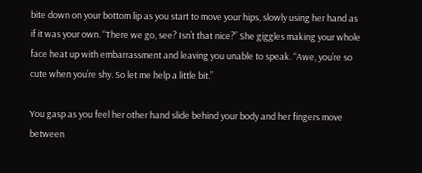bite down on your bottom lip as you start to move your hips, slowly using her hand as if it was your own. “There we go, see? Isn’t that nice?” She giggles making your whole face heat up with embarrassment and leaving you unable to speak. “Awe, you’re so cute when you’re shy. So let me help a little bit.”

You gasp as you feel her other hand slide behind your body and her fingers move between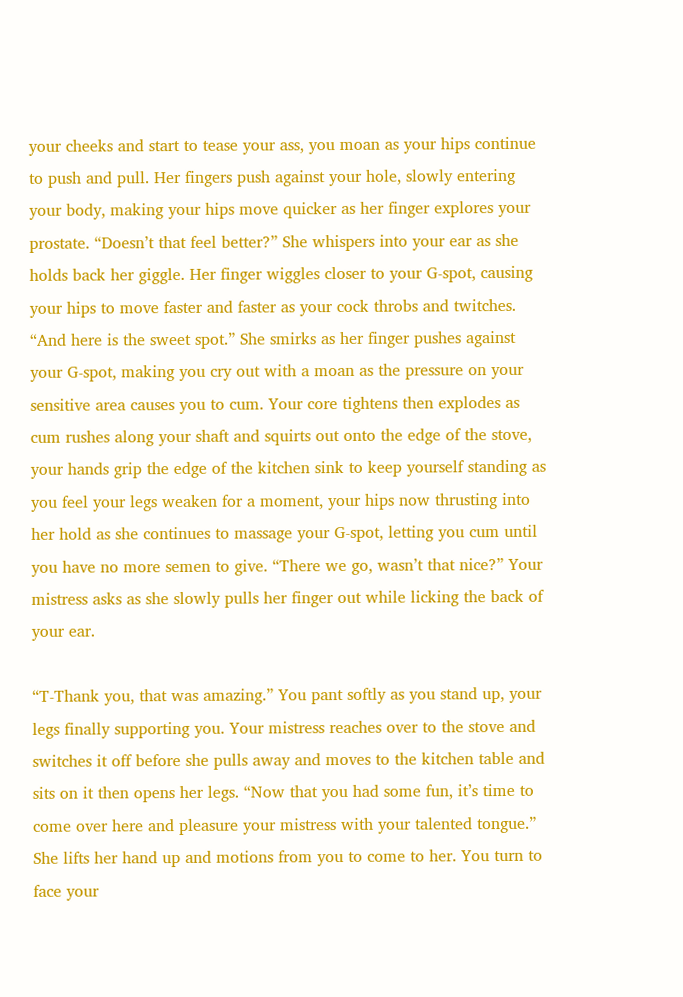your cheeks and start to tease your ass, you moan as your hips continue to push and pull. Her fingers push against your hole, slowly entering your body, making your hips move quicker as her finger explores your prostate. “Doesn’t that feel better?” She whispers into your ear as she holds back her giggle. Her finger wiggles closer to your G-spot, causing your hips to move faster and faster as your cock throbs and twitches. “And here is the sweet spot.” She smirks as her finger pushes against your G-spot, making you cry out with a moan as the pressure on your sensitive area causes you to cum. Your core tightens then explodes as cum rushes along your shaft and squirts out onto the edge of the stove, your hands grip the edge of the kitchen sink to keep yourself standing as you feel your legs weaken for a moment, your hips now thrusting into her hold as she continues to massage your G-spot, letting you cum until you have no more semen to give. “There we go, wasn’t that nice?” Your mistress asks as she slowly pulls her finger out while licking the back of your ear.

“T-Thank you, that was amazing.” You pant softly as you stand up, your legs finally supporting you. Your mistress reaches over to the stove and switches it off before she pulls away and moves to the kitchen table and sits on it then opens her legs. “Now that you had some fun, it’s time to come over here and pleasure your mistress with your talented tongue.” She lifts her hand up and motions from you to come to her. You turn to face your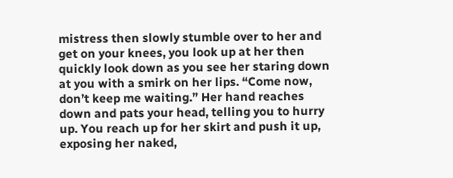mistress then slowly stumble over to her and get on your knees, you look up at her then quickly look down as you see her staring down at you with a smirk on her lips. “Come now, don’t keep me waiting.” Her hand reaches down and pats your head, telling you to hurry up. You reach up for her skirt and push it up, exposing her naked,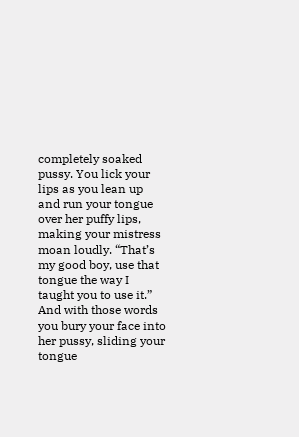completely soaked pussy. You lick your lips as you lean up and run your tongue over her puffy lips, making your mistress moan loudly. “That’s my good boy, use that tongue the way I taught you to use it.” And with those words you bury your face into her pussy, sliding your tongue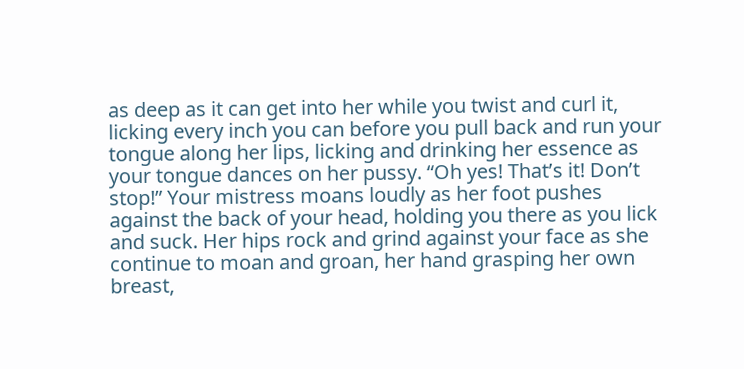as deep as it can get into her while you twist and curl it, licking every inch you can before you pull back and run your tongue along her lips, licking and drinking her essence as your tongue dances on her pussy. “Oh yes! That’s it! Don’t stop!” Your mistress moans loudly as her foot pushes against the back of your head, holding you there as you lick and suck. Her hips rock and grind against your face as she continue to moan and groan, her hand grasping her own breast,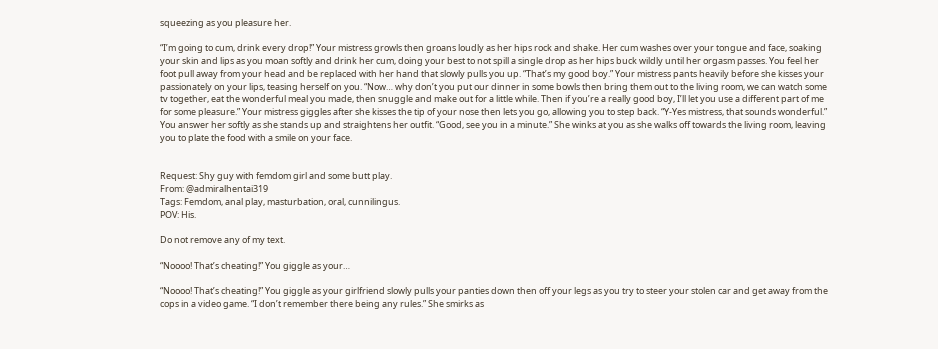squeezing as you pleasure her.

“I’m going to cum, drink every drop!” Your mistress growls then groans loudly as her hips rock and shake. Her cum washes over your tongue and face, soaking your skin and lips as you moan softly and drink her cum, doing your best to not spill a single drop as her hips buck wildly until her orgasm passes. You feel her foot pull away from your head and be replaced with her hand that slowly pulls you up. “That’s my good boy.” Your mistress pants heavily before she kisses your passionately on your lips, teasing herself on you. “Now… why don’t you put our dinner in some bowls then bring them out to the living room, we can watch some tv together, eat the wonderful meal you made, then snuggle and make out for a little while. Then if you’re a really good boy, I’ll let you use a different part of me for some pleasure.” Your mistress giggles after she kisses the tip of your nose then lets you go, allowing you to step back. “Y-Yes mistress, that sounds wonderful.” You answer her softly as she stands up and straightens her outfit. “Good, see you in a minute.” She winks at you as she walks off towards the living room, leaving you to plate the food with a smile on your face.


Request: Shy guy with femdom girl and some butt play.
From: @admiralhentai319
Tags: Femdom, anal play, masturbation, oral, cunnilingus.
POV: His.

Do not remove any of my text.

“Noooo! That’s cheating!” You giggle as your…

“Noooo! That’s cheating!” You giggle as your girlfriend slowly pulls your panties down then off your legs as you try to steer your stolen car and get away from the cops in a video game. “I don’t remember there being any rules.” She smirks as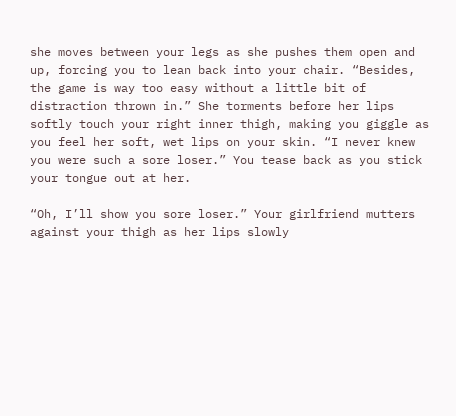she moves between your legs as she pushes them open and up, forcing you to lean back into your chair. “Besides, the game is way too easy without a little bit of distraction thrown in.” She torments before her lips softly touch your right inner thigh, making you giggle as you feel her soft, wet lips on your skin. “I never knew you were such a sore loser.” You tease back as you stick your tongue out at her.

“Oh, I’ll show you sore loser.” Your girlfriend mutters against your thigh as her lips slowly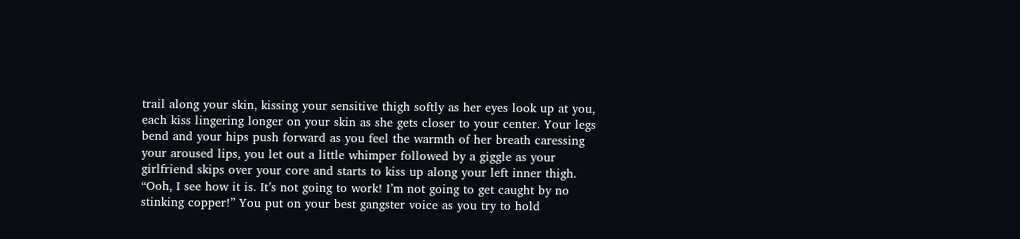trail along your skin, kissing your sensitive thigh softly as her eyes look up at you, each kiss lingering longer on your skin as she gets closer to your center. Your legs bend and your hips push forward as you feel the warmth of her breath caressing your aroused lips, you let out a little whimper followed by a giggle as your girlfriend skips over your core and starts to kiss up along your left inner thigh. “Ooh, I see how it is. It’s not going to work! I’m not going to get caught by no stinking copper!” You put on your best gangster voice as you try to hold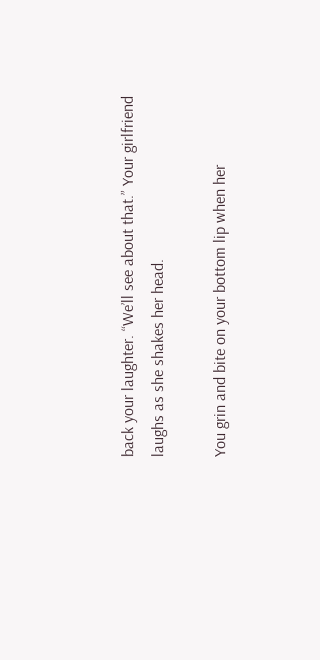back your laughter. “We’ll see about that.” Your girlfriend laughs as she shakes her head.

You grin and bite on your bottom lip when her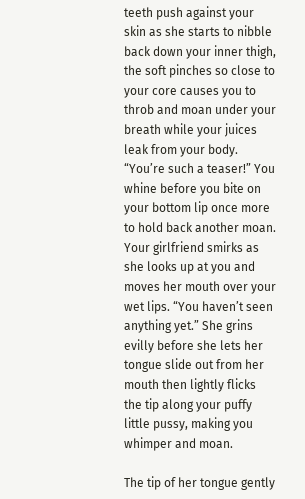teeth push against your skin as she starts to nibble back down your inner thigh, the soft pinches so close to your core causes you to throb and moan under your breath while your juices leak from your body. “You’re such a teaser!” You whine before you bite on your bottom lip once more to hold back another moan. Your girlfriend smirks as she looks up at you and moves her mouth over your wet lips. “You haven’t seen anything yet.” She grins evilly before she lets her tongue slide out from her mouth then lightly flicks the tip along your puffy little pussy, making you whimper and moan.

The tip of her tongue gently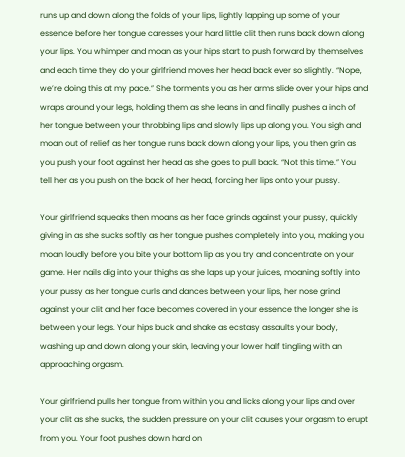runs up and down along the folds of your lips, lightly lapping up some of your essence before her tongue caresses your hard little clit then runs back down along your lips. You whimper and moan as your hips start to push forward by themselves and each time they do your girlfriend moves her head back ever so slightly. “Nope, we’re doing this at my pace.” She torments you as her arms slide over your hips and wraps around your legs, holding them as she leans in and finally pushes a inch of her tongue between your throbbing lips and slowly lips up along you. You sigh and moan out of relief as her tongue runs back down along your lips, you then grin as you push your foot against her head as she goes to pull back. “Not this time.” You tell her as you push on the back of her head, forcing her lips onto your pussy.

Your girlfriend squeaks then moans as her face grinds against your pussy, quickly giving in as she sucks softly as her tongue pushes completely into you, making you moan loudly before you bite your bottom lip as you try and concentrate on your game. Her nails dig into your thighs as she laps up your juices, moaning softly into your pussy as her tongue curls and dances between your lips, her nose grind against your clit and her face becomes covered in your essence the longer she is between your legs. Your hips buck and shake as ecstasy assaults your body, washing up and down along your skin, leaving your lower half tingling with an approaching orgasm.

Your girlfriend pulls her tongue from within you and licks along your lips and over your clit as she sucks, the sudden pressure on your clit causes your orgasm to erupt from you. Your foot pushes down hard on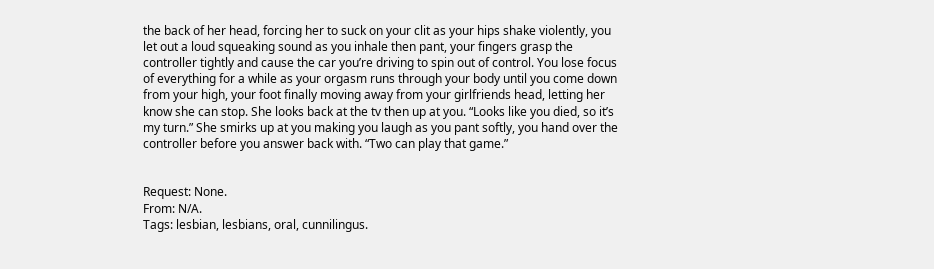the back of her head, forcing her to suck on your clit as your hips shake violently, you let out a loud squeaking sound as you inhale then pant, your fingers grasp the controller tightly and cause the car you’re driving to spin out of control. You lose focus of everything for a while as your orgasm runs through your body until you come down from your high, your foot finally moving away from your girlfriends head, letting her know she can stop. She looks back at the tv then up at you. “Looks like you died, so it’s my turn.” She smirks up at you making you laugh as you pant softly, you hand over the controller before you answer back with. “Two can play that game.”


Request: None.
From: N/A.
Tags: lesbian, lesbians, oral, cunnilingus.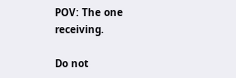POV: The one receiving.

Do not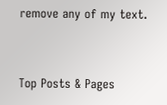remove any of my text.


Top Posts & Pages